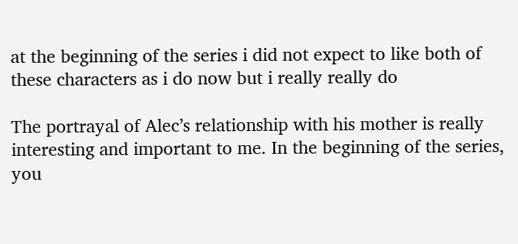at the beginning of the series i did not expect to like both of these characters as i do now but i really really do

The portrayal of Alec’s relationship with his mother is really interesting and important to me. In the beginning of the series, you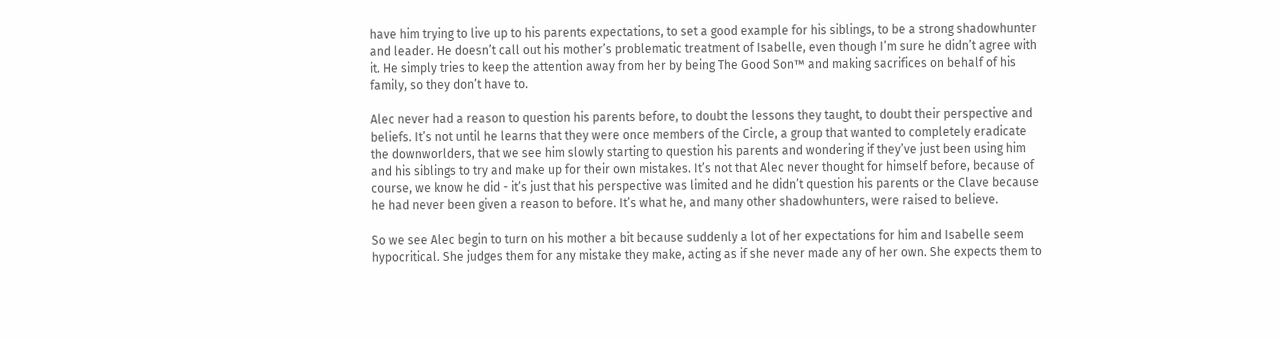have him trying to live up to his parents expectations, to set a good example for his siblings, to be a strong shadowhunter and leader. He doesn’t call out his mother’s problematic treatment of Isabelle, even though I’m sure he didn’t agree with it. He simply tries to keep the attention away from her by being The Good Son™ and making sacrifices on behalf of his family, so they don’t have to.

Alec never had a reason to question his parents before, to doubt the lessons they taught, to doubt their perspective and beliefs. It’s not until he learns that they were once members of the Circle, a group that wanted to completely eradicate the downworlders, that we see him slowly starting to question his parents and wondering if they’ve just been using him and his siblings to try and make up for their own mistakes. It’s not that Alec never thought for himself before, because of course, we know he did - it’s just that his perspective was limited and he didn’t question his parents or the Clave because he had never been given a reason to before. It’s what he, and many other shadowhunters, were raised to believe.

So we see Alec begin to turn on his mother a bit because suddenly a lot of her expectations for him and Isabelle seem hypocritical. She judges them for any mistake they make, acting as if she never made any of her own. She expects them to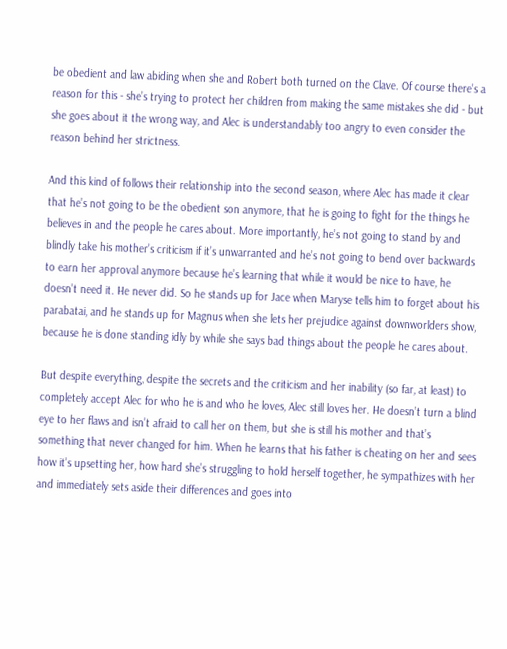be obedient and law abiding when she and Robert both turned on the Clave. Of course there’s a reason for this - she’s trying to protect her children from making the same mistakes she did - but she goes about it the wrong way, and Alec is understandably too angry to even consider the reason behind her strictness.

And this kind of follows their relationship into the second season, where Alec has made it clear that he’s not going to be the obedient son anymore, that he is going to fight for the things he believes in and the people he cares about. More importantly, he’s not going to stand by and blindly take his mother’s criticism if it’s unwarranted and he’s not going to bend over backwards to earn her approval anymore because he’s learning that while it would be nice to have, he doesn’t need it. He never did. So he stands up for Jace when Maryse tells him to forget about his parabatai, and he stands up for Magnus when she lets her prejudice against downworlders show, because he is done standing idly by while she says bad things about the people he cares about.

But despite everything, despite the secrets and the criticism and her inability (so far, at least) to completely accept Alec for who he is and who he loves, Alec still loves her. He doesn’t turn a blind eye to her flaws and isn’t afraid to call her on them, but she is still his mother and that’s something that never changed for him. When he learns that his father is cheating on her and sees how it’s upsetting her, how hard she’s struggling to hold herself together, he sympathizes with her and immediately sets aside their differences and goes into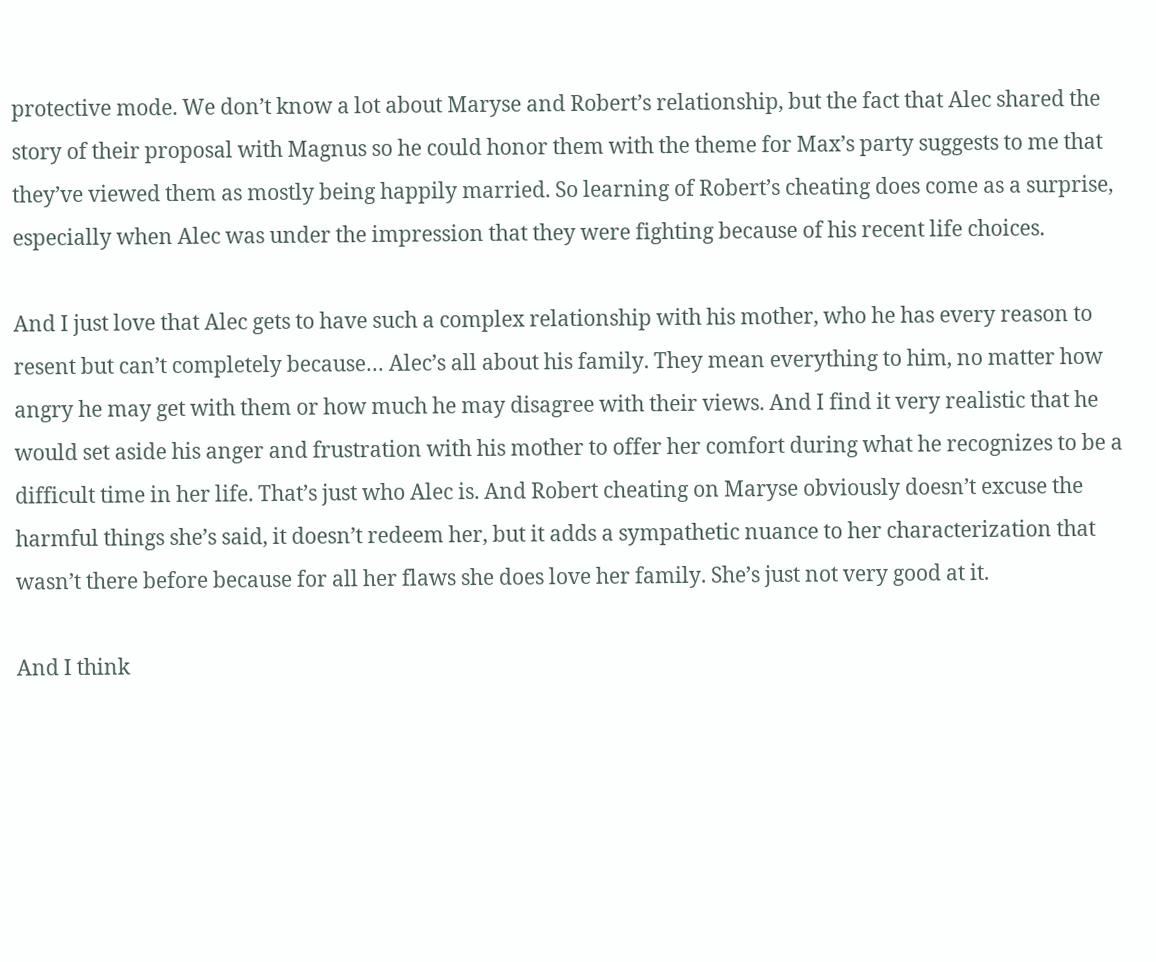protective mode. We don’t know a lot about Maryse and Robert’s relationship, but the fact that Alec shared the story of their proposal with Magnus so he could honor them with the theme for Max’s party suggests to me that they’ve viewed them as mostly being happily married. So learning of Robert’s cheating does come as a surprise, especially when Alec was under the impression that they were fighting because of his recent life choices.

And I just love that Alec gets to have such a complex relationship with his mother, who he has every reason to resent but can’t completely because… Alec’s all about his family. They mean everything to him, no matter how angry he may get with them or how much he may disagree with their views. And I find it very realistic that he would set aside his anger and frustration with his mother to offer her comfort during what he recognizes to be a difficult time in her life. That’s just who Alec is. And Robert cheating on Maryse obviously doesn’t excuse the harmful things she’s said, it doesn’t redeem her, but it adds a sympathetic nuance to her characterization that wasn’t there before because for all her flaws she does love her family. She’s just not very good at it.

And I think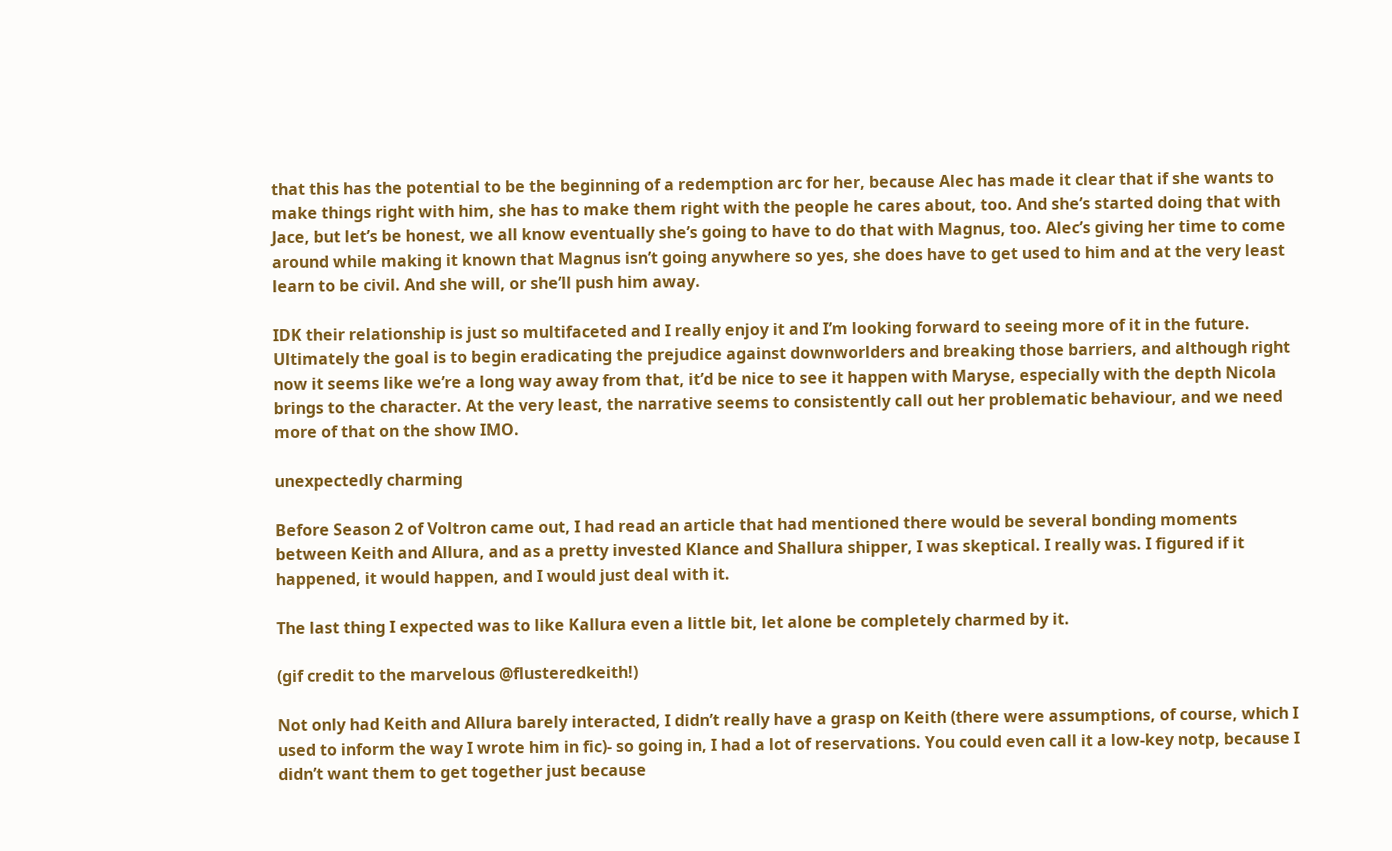that this has the potential to be the beginning of a redemption arc for her, because Alec has made it clear that if she wants to make things right with him, she has to make them right with the people he cares about, too. And she’s started doing that with Jace, but let’s be honest, we all know eventually she’s going to have to do that with Magnus, too. Alec’s giving her time to come around while making it known that Magnus isn’t going anywhere so yes, she does have to get used to him and at the very least learn to be civil. And she will, or she’ll push him away.

IDK their relationship is just so multifaceted and I really enjoy it and I’m looking forward to seeing more of it in the future. Ultimately the goal is to begin eradicating the prejudice against downworlders and breaking those barriers, and although right now it seems like we’re a long way away from that, it’d be nice to see it happen with Maryse, especially with the depth Nicola brings to the character. At the very least, the narrative seems to consistently call out her problematic behaviour, and we need more of that on the show IMO.

unexpectedly charming

Before Season 2 of Voltron came out, I had read an article that had mentioned there would be several bonding moments between Keith and Allura, and as a pretty invested Klance and Shallura shipper, I was skeptical. I really was. I figured if it happened, it would happen, and I would just deal with it.

The last thing I expected was to like Kallura even a little bit, let alone be completely charmed by it.

(gif credit to the marvelous @flusteredkeith!)

Not only had Keith and Allura barely interacted, I didn’t really have a grasp on Keith (there were assumptions, of course, which I used to inform the way I wrote him in fic)- so going in, I had a lot of reservations. You could even call it a low-key notp, because I didn’t want them to get together just because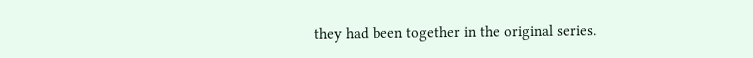they had been together in the original series.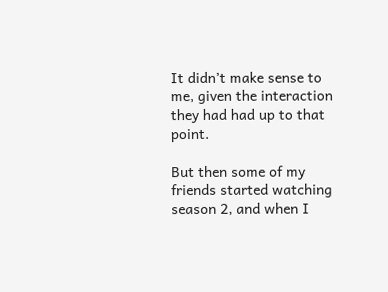It didn’t make sense to me, given the interaction they had had up to that point.

But then some of my friends started watching season 2, and when I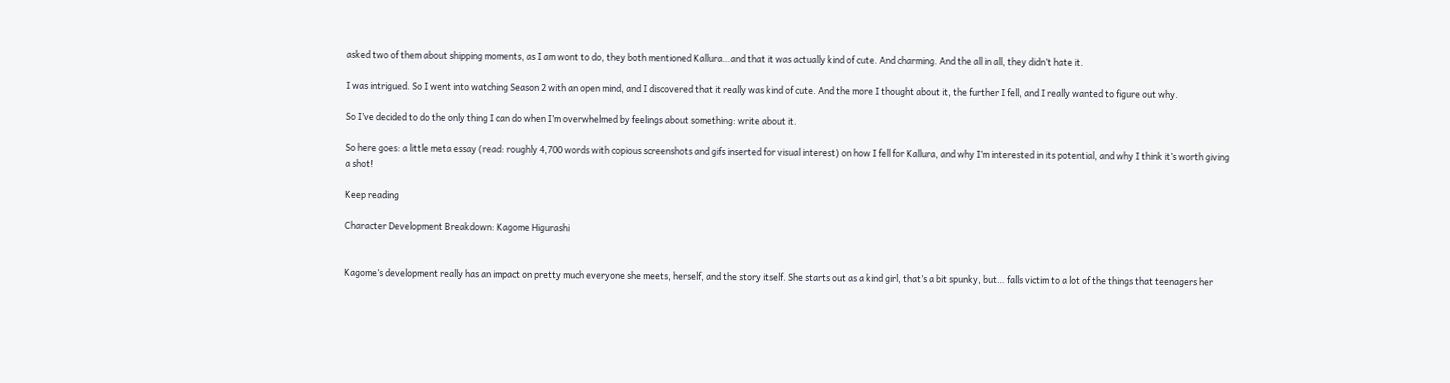asked two of them about shipping moments, as I am wont to do, they both mentioned Kallura…and that it was actually kind of cute. And charming. And the all in all, they didn’t hate it.

I was intrigued. So I went into watching Season 2 with an open mind, and I discovered that it really was kind of cute. And the more I thought about it, the further I fell, and I really wanted to figure out why.

So I’ve decided to do the only thing I can do when I’m overwhelmed by feelings about something: write about it.

So here goes: a little meta essay (read: roughly 4,700 words with copious screenshots and gifs inserted for visual interest) on how I fell for Kallura, and why I’m interested in its potential, and why I think it’s worth giving a shot!

Keep reading

Character Development Breakdown: Kagome Higurashi


Kagome’s development really has an impact on pretty much everyone she meets, herself, and the story itself. She starts out as a kind girl, that’s a bit spunky, but… falls victim to a lot of the things that teenagers her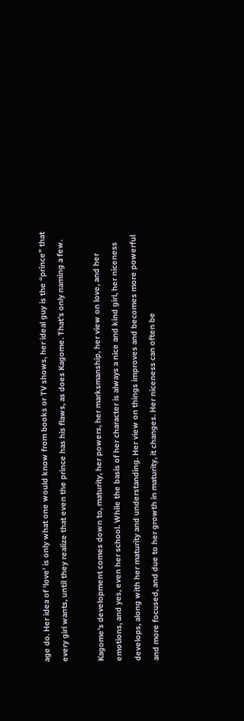age do. Her idea of ‘love’ is only what one would know from books or TV shows, her ideal guy is the “prince” that every girl wants, until they realize that even the prince has his flaws, as does Kagome. That’s only naming a few.

Kagome’s development comes down to, maturity, her powers, her marksmanship, her view on love, and her emotions, and yes, even her school. While the basis of her character is always a nice and kind girl, her niceness develops, along with her maturity and understanding. Her view on things improves and becomes more powerful and more focused, and due to her growth in maturity, it changes. Her niceness can often be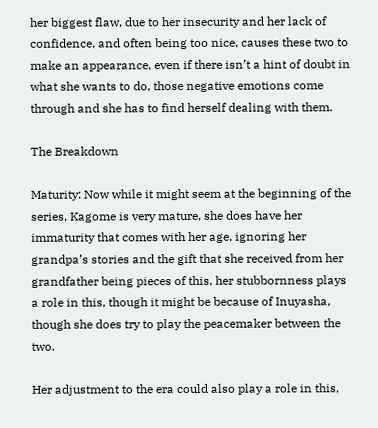her biggest flaw, due to her insecurity and her lack of confidence, and often being too nice, causes these two to make an appearance, even if there isn’t a hint of doubt in what she wants to do, those negative emotions come through and she has to find herself dealing with them.

The Breakdown

Maturity: Now while it might seem at the beginning of the series, Kagome is very mature, she does have her immaturity that comes with her age, ignoring her grandpa’s stories and the gift that she received from her grandfather being pieces of this, her stubbornness plays a role in this, though it might be because of Inuyasha, though she does try to play the peacemaker between the two.

Her adjustment to the era could also play a role in this,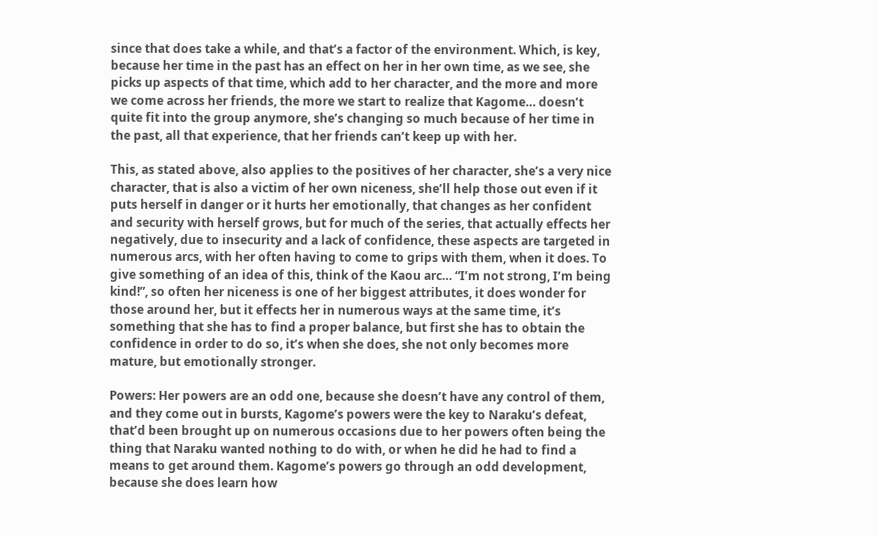since that does take a while, and that’s a factor of the environment. Which, is key, because her time in the past has an effect on her in her own time, as we see, she picks up aspects of that time, which add to her character, and the more and more we come across her friends, the more we start to realize that Kagome… doesn’t quite fit into the group anymore, she’s changing so much because of her time in the past, all that experience, that her friends can’t keep up with her.

This, as stated above, also applies to the positives of her character, she’s a very nice character, that is also a victim of her own niceness, she’ll help those out even if it puts herself in danger or it hurts her emotionally, that changes as her confident and security with herself grows, but for much of the series, that actually effects her negatively, due to insecurity and a lack of confidence, these aspects are targeted in numerous arcs, with her often having to come to grips with them, when it does. To give something of an idea of this, think of the Kaou arc… “I’m not strong, I’m being kind!”, so often her niceness is one of her biggest attributes, it does wonder for those around her, but it effects her in numerous ways at the same time, it’s something that she has to find a proper balance, but first she has to obtain the confidence in order to do so, it’s when she does, she not only becomes more mature, but emotionally stronger.

Powers: Her powers are an odd one, because she doesn’t have any control of them, and they come out in bursts, Kagome’s powers were the key to Naraku’s defeat, that’d been brought up on numerous occasions due to her powers often being the thing that Naraku wanted nothing to do with, or when he did he had to find a means to get around them. Kagome’s powers go through an odd development, because she does learn how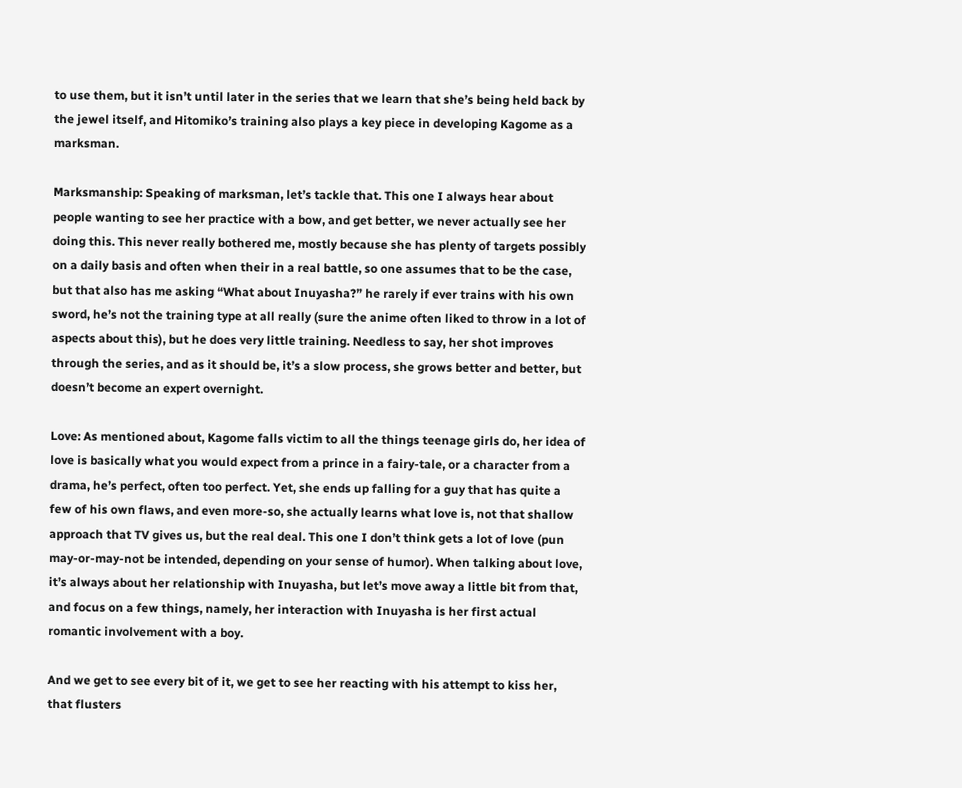to use them, but it isn’t until later in the series that we learn that she’s being held back by the jewel itself, and Hitomiko’s training also plays a key piece in developing Kagome as a marksman.

Marksmanship: Speaking of marksman, let’s tackle that. This one I always hear about people wanting to see her practice with a bow, and get better, we never actually see her doing this. This never really bothered me, mostly because she has plenty of targets possibly on a daily basis and often when their in a real battle, so one assumes that to be the case, but that also has me asking “What about Inuyasha?” he rarely if ever trains with his own sword, he’s not the training type at all really (sure the anime often liked to throw in a lot of aspects about this), but he does very little training. Needless to say, her shot improves through the series, and as it should be, it’s a slow process, she grows better and better, but doesn’t become an expert overnight.

Love: As mentioned about, Kagome falls victim to all the things teenage girls do, her idea of love is basically what you would expect from a prince in a fairy-tale, or a character from a drama, he’s perfect, often too perfect. Yet, she ends up falling for a guy that has quite a few of his own flaws, and even more-so, she actually learns what love is, not that shallow approach that TV gives us, but the real deal. This one I don’t think gets a lot of love (pun may-or-may-not be intended, depending on your sense of humor). When talking about love, it’s always about her relationship with Inuyasha, but let’s move away a little bit from that, and focus on a few things, namely, her interaction with Inuyasha is her first actual romantic involvement with a boy.

And we get to see every bit of it, we get to see her reacting with his attempt to kiss her, that flusters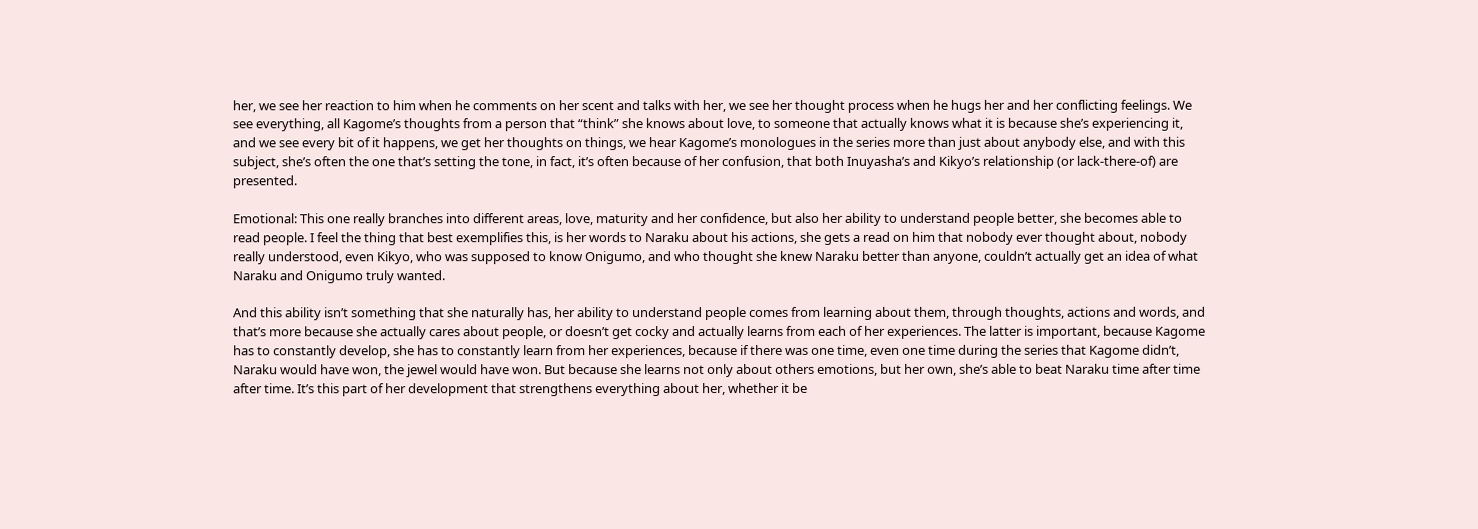her, we see her reaction to him when he comments on her scent and talks with her, we see her thought process when he hugs her and her conflicting feelings. We see everything, all Kagome’s thoughts from a person that “think” she knows about love, to someone that actually knows what it is because she’s experiencing it, and we see every bit of it happens, we get her thoughts on things, we hear Kagome’s monologues in the series more than just about anybody else, and with this subject, she’s often the one that’s setting the tone, in fact, it’s often because of her confusion, that both Inuyasha’s and Kikyo’s relationship (or lack-there-of) are presented.

Emotional: This one really branches into different areas, love, maturity and her confidence, but also her ability to understand people better, she becomes able to read people. I feel the thing that best exemplifies this, is her words to Naraku about his actions, she gets a read on him that nobody ever thought about, nobody really understood, even Kikyo, who was supposed to know Onigumo, and who thought she knew Naraku better than anyone, couldn’t actually get an idea of what Naraku and Onigumo truly wanted.

And this ability isn’t something that she naturally has, her ability to understand people comes from learning about them, through thoughts, actions and words, and that’s more because she actually cares about people, or doesn’t get cocky and actually learns from each of her experiences. The latter is important, because Kagome has to constantly develop, she has to constantly learn from her experiences, because if there was one time, even one time during the series that Kagome didn’t, Naraku would have won, the jewel would have won. But because she learns not only about others emotions, but her own, she’s able to beat Naraku time after time after time. It’s this part of her development that strengthens everything about her, whether it be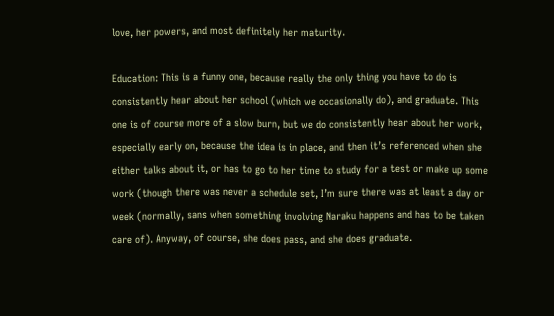love, her powers, and most definitely her maturity.

Education: This is a funny one, because really the only thing you have to do is consistently hear about her school (which we occasionally do), and graduate. This one is of course more of a slow burn, but we do consistently hear about her work, especially early on, because the idea is in place, and then it’s referenced when she either talks about it, or has to go to her time to study for a test or make up some work (though there was never a schedule set, I’m sure there was at least a day or week (normally, sans when something involving Naraku happens and has to be taken care of). Anyway, of course, she does pass, and she does graduate.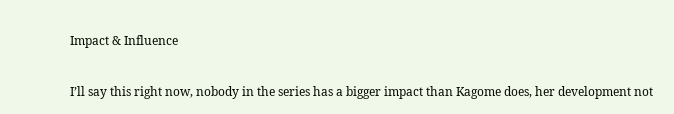Impact & Influence

I’ll say this right now, nobody in the series has a bigger impact than Kagome does, her development not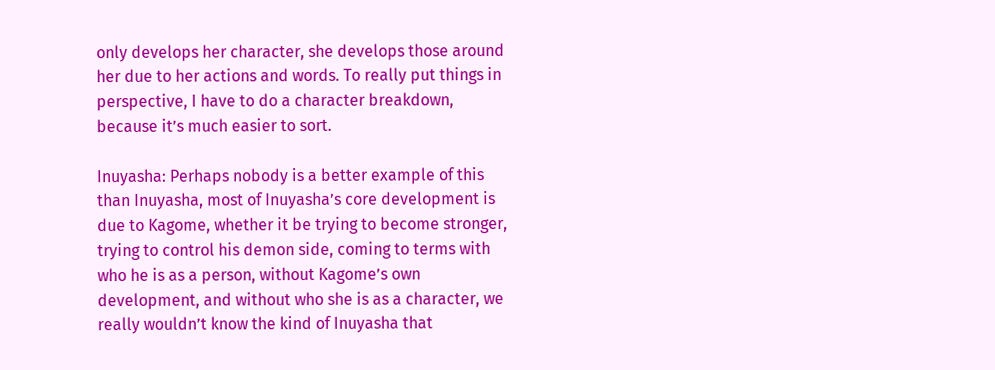only develops her character, she develops those around her due to her actions and words. To really put things in perspective, I have to do a character breakdown, because it’s much easier to sort.

Inuyasha: Perhaps nobody is a better example of this than Inuyasha, most of Inuyasha’s core development is due to Kagome, whether it be trying to become stronger, trying to control his demon side, coming to terms with who he is as a person, without Kagome’s own development, and without who she is as a character, we really wouldn’t know the kind of Inuyasha that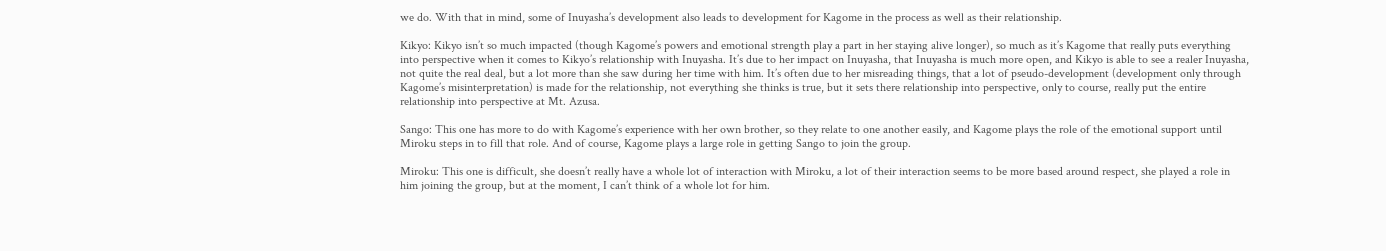we do. With that in mind, some of Inuyasha’s development also leads to development for Kagome in the process as well as their relationship.

Kikyo: Kikyo isn’t so much impacted (though Kagome’s powers and emotional strength play a part in her staying alive longer), so much as it’s Kagome that really puts everything into perspective when it comes to Kikyo’s relationship with Inuyasha. It’s due to her impact on Inuyasha, that Inuyasha is much more open, and Kikyo is able to see a realer Inuyasha, not quite the real deal, but a lot more than she saw during her time with him. It’s often due to her misreading things, that a lot of pseudo-development (development only through Kagome’s misinterpretation) is made for the relationship, not everything she thinks is true, but it sets there relationship into perspective, only to course, really put the entire relationship into perspective at Mt. Azusa.

Sango: This one has more to do with Kagome’s experience with her own brother, so they relate to one another easily, and Kagome plays the role of the emotional support until Miroku steps in to fill that role. And of course, Kagome plays a large role in getting Sango to join the group.

Miroku: This one is difficult, she doesn’t really have a whole lot of interaction with Miroku, a lot of their interaction seems to be more based around respect, she played a role in him joining the group, but at the moment, I can’t think of a whole lot for him.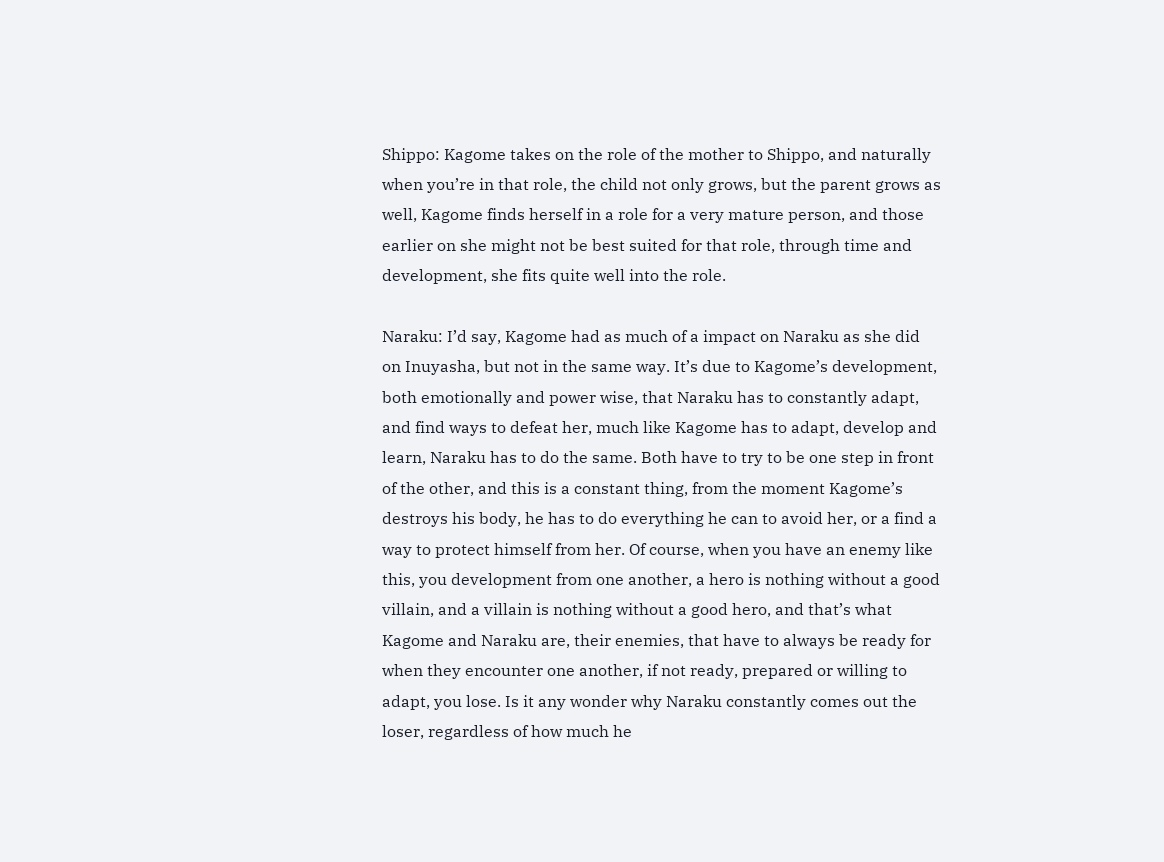Shippo: Kagome takes on the role of the mother to Shippo, and naturally when you’re in that role, the child not only grows, but the parent grows as well, Kagome finds herself in a role for a very mature person, and those earlier on she might not be best suited for that role, through time and development, she fits quite well into the role.

Naraku: I’d say, Kagome had as much of a impact on Naraku as she did on Inuyasha, but not in the same way. It’s due to Kagome’s development, both emotionally and power wise, that Naraku has to constantly adapt, and find ways to defeat her, much like Kagome has to adapt, develop and learn, Naraku has to do the same. Both have to try to be one step in front of the other, and this is a constant thing, from the moment Kagome’s destroys his body, he has to do everything he can to avoid her, or a find a way to protect himself from her. Of course, when you have an enemy like this, you development from one another, a hero is nothing without a good villain, and a villain is nothing without a good hero, and that’s what Kagome and Naraku are, their enemies, that have to always be ready for when they encounter one another, if not ready, prepared or willing to adapt, you lose. Is it any wonder why Naraku constantly comes out the loser, regardless of how much he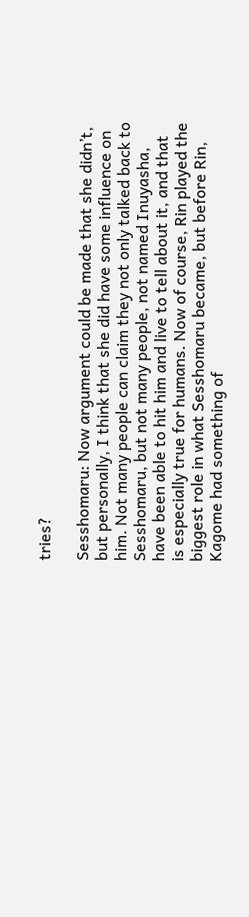tries?

Sesshomaru: Now argument could be made that she didn’t, but personally, I think that she did have some influence on him. Not many people can claim they not only talked back to Sesshomaru, but not many people, not named Inuyasha, have been able to hit him and live to tell about it, and that is especially true for humans. Now of course, Rin played the biggest role in what Sesshomaru became, but before Rin, Kagome had something of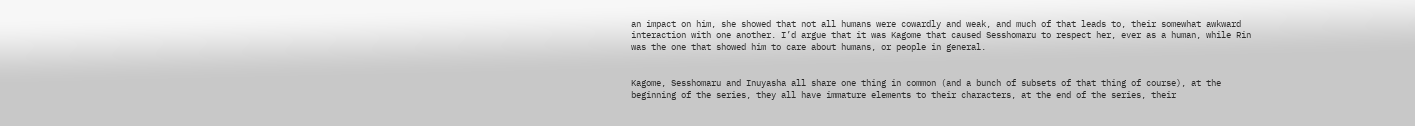an impact on him, she showed that not all humans were cowardly and weak, and much of that leads to, their somewhat awkward interaction with one another. I’d argue that it was Kagome that caused Sesshomaru to respect her, ever as a human, while Rin was the one that showed him to care about humans, or people in general.


Kagome, Sesshomaru and Inuyasha all share one thing in common (and a bunch of subsets of that thing of course), at the beginning of the series, they all have immature elements to their characters, at the end of the series, their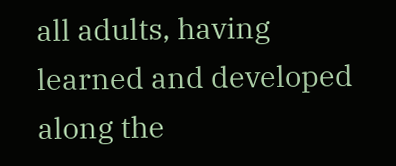all adults, having learned and developed along the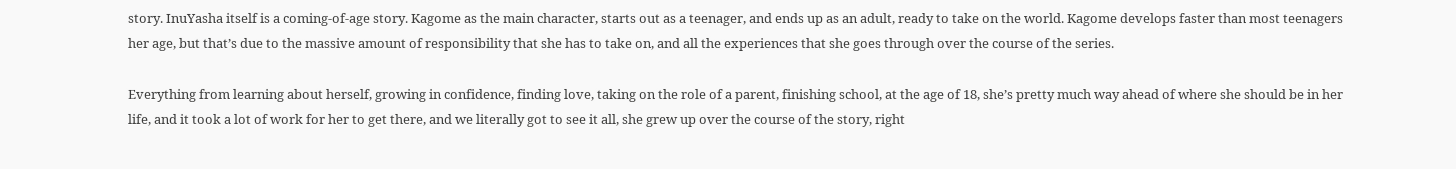story. InuYasha itself is a coming-of-age story. Kagome as the main character, starts out as a teenager, and ends up as an adult, ready to take on the world. Kagome develops faster than most teenagers her age, but that’s due to the massive amount of responsibility that she has to take on, and all the experiences that she goes through over the course of the series.

Everything from learning about herself, growing in confidence, finding love, taking on the role of a parent, finishing school, at the age of 18, she’s pretty much way ahead of where she should be in her life, and it took a lot of work for her to get there, and we literally got to see it all, she grew up over the course of the story, right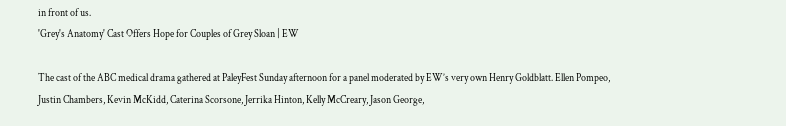in front of us.
'Grey's Anatomy' Cast Offers Hope for Couples of Grey Sloan | EW

The cast of the ABC medical drama gathered at PaleyFest Sunday afternoon for a panel moderated by EW’s very own Henry Goldblatt. Ellen Pompeo, Justin Chambers, Kevin McKidd, Caterina Scorsone, Jerrika Hinton, Kelly McCreary, Jason George,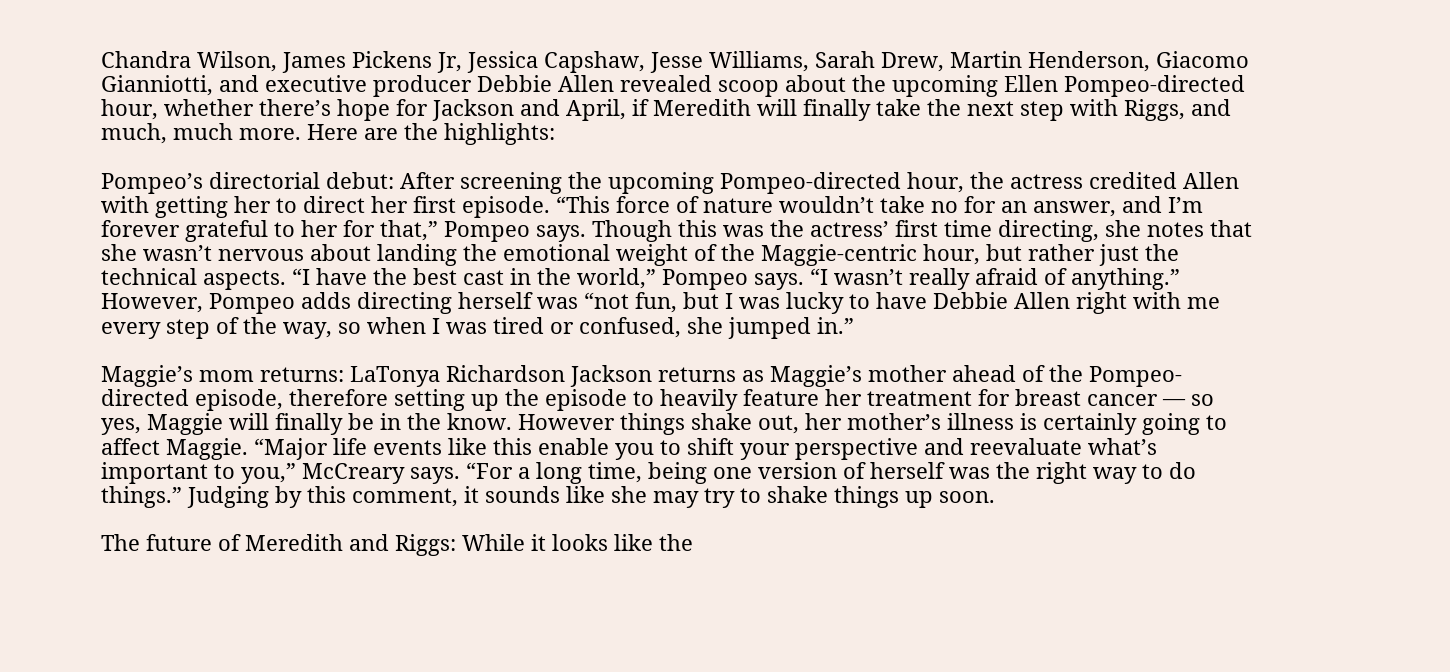Chandra Wilson, James Pickens Jr, Jessica Capshaw, Jesse Williams, Sarah Drew, Martin Henderson, Giacomo Gianniotti, and executive producer Debbie Allen revealed scoop about the upcoming Ellen Pompeo-directed hour, whether there’s hope for Jackson and April, if Meredith will finally take the next step with Riggs, and much, much more. Here are the highlights:

Pompeo’s directorial debut: After screening the upcoming Pompeo-directed hour, the actress credited Allen with getting her to direct her first episode. “This force of nature wouldn’t take no for an answer, and I’m forever grateful to her for that,” Pompeo says. Though this was the actress’ first time directing, she notes that she wasn’t nervous about landing the emotional weight of the Maggie-centric hour, but rather just the technical aspects. “I have the best cast in the world,” Pompeo says. “I wasn’t really afraid of anything.” However, Pompeo adds directing herself was “not fun, but I was lucky to have Debbie Allen right with me every step of the way, so when I was tired or confused, she jumped in.”

Maggie’s mom returns: LaTonya Richardson Jackson returns as Maggie’s mother ahead of the Pompeo-directed episode, therefore setting up the episode to heavily feature her treatment for breast cancer — so yes, Maggie will finally be in the know. However things shake out, her mother’s illness is certainly going to affect Maggie. “Major life events like this enable you to shift your perspective and reevaluate what’s important to you,” McCreary says. “For a long time, being one version of herself was the right way to do things.” Judging by this comment, it sounds like she may try to shake things up soon.

The future of Meredith and Riggs: While it looks like the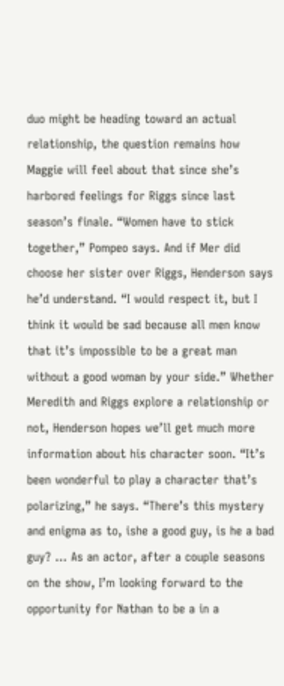duo might be heading toward an actual relationship, the question remains how Maggie will feel about that since she’s harbored feelings for Riggs since last season’s finale. “Women have to stick together,” Pompeo says. And if Mer did choose her sister over Riggs, Henderson says he’d understand. “I would respect it, but I think it would be sad because all men know that it’s impossible to be a great man without a good woman by your side.” Whether Meredith and Riggs explore a relationship or not, Henderson hopes we’ll get much more information about his character soon. “It’s been wonderful to play a character that’s polarizing,” he says. “There’s this mystery and enigma as to, ishe a good guy, is he a bad guy? … As an actor, after a couple seasons on the show, I’m looking forward to the opportunity for Nathan to be a in a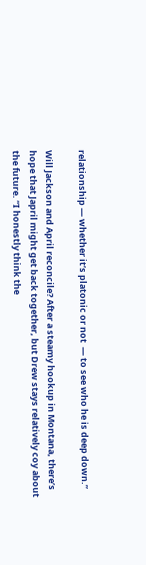relationship — whether it’s platonic or not  — to see who he is deep down.”

Will Jackson and April reconcile? After a steamy hookup in Montana, there’s hope that Japril might get back together, but Drew stays relatively coy about the future. “I honestly think the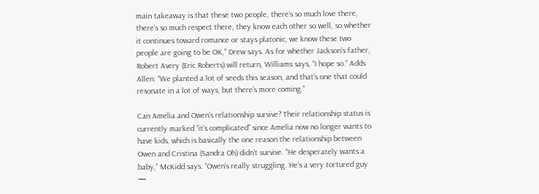main takeaway is that these two people, there’s so much love there, there’s so much respect there, they know each other so well, so whether it continues toward romance or stays platonic, we know these two people are going to be OK,” Drew says. As for whether Jackson’s father, Robert Avery (Eric Roberts) will return, Williams says, “I hope so.” Adds Allen: “We planted a lot of seeds this season, and that’s one that could resonate in a lot of ways, but there’s more coming.”

Can Amelia and Owen’s relationship survive? Their relationship status is currently marked “it’s complicated” since Amelia now no longer wants to have kids, which is basically the one reason the relationship between Owen and Cristina (Sandra Oh) didn’t survive. “He desperately wants a baby,” McKidd says. “Owen’s really struggling. He’s a very tortured guy —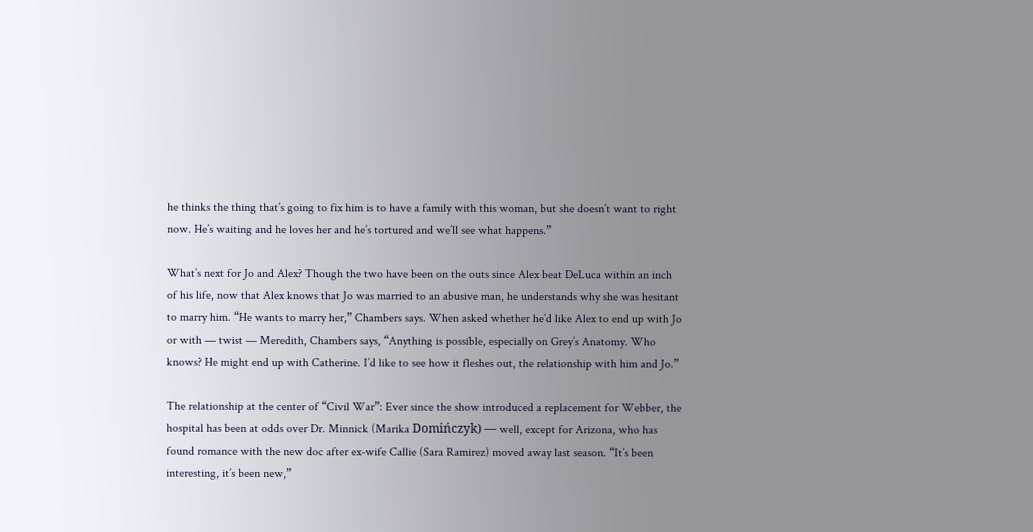he thinks the thing that’s going to fix him is to have a family with this woman, but she doesn’t want to right now. He’s waiting and he loves her and he’s tortured and we’ll see what happens.”

What’s next for Jo and Alex? Though the two have been on the outs since Alex beat DeLuca within an inch of his life, now that Alex knows that Jo was married to an abusive man, he understands why she was hesitant to marry him. “He wants to marry her,” Chambers says. When asked whether he’d like Alex to end up with Jo or with — twist — Meredith, Chambers says, “Anything is possible, especially on Grey’s Anatomy. Who knows? He might end up with Catherine. I’d like to see how it fleshes out, the relationship with him and Jo.”

The relationship at the center of “Civil War”: Ever since the show introduced a replacement for Webber, the hospital has been at odds over Dr. Minnick (Marika Domińczyk) — well, except for Arizona, who has found romance with the new doc after ex-wife Callie (Sara Ramirez) moved away last season. “It’s been interesting, it’s been new,”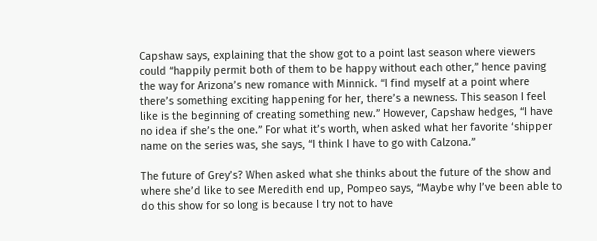Capshaw says, explaining that the show got to a point last season where viewers could “happily permit both of them to be happy without each other,” hence paving the way for Arizona’s new romance with Minnick. “I find myself at a point where there’s something exciting happening for her, there’s a newness. This season I feel like is the beginning of creating something new.” However, Capshaw hedges, “I have no idea if she’s the one.” For what it’s worth, when asked what her favorite ‘shipper name on the series was, she says, “I think I have to go with Calzona.”

The future of Grey’s? When asked what she thinks about the future of the show and where she’d like to see Meredith end up, Pompeo says, “Maybe why I’ve been able to do this show for so long is because I try not to have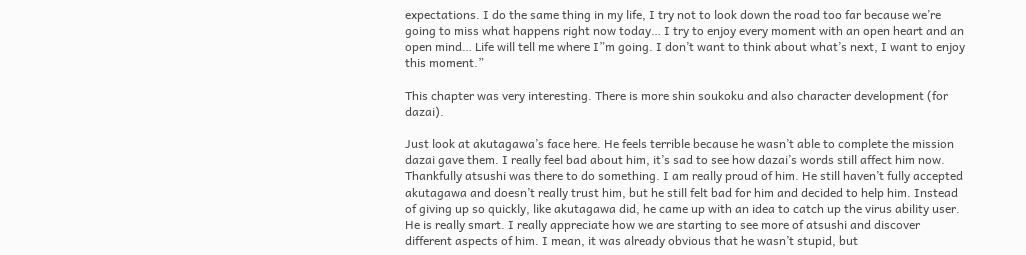expectations. I do the same thing in my life, I try not to look down the road too far because we’re going to miss what happens right now today… I try to enjoy every moment with an open heart and an open mind… Life will tell me where I”m going. I don’t want to think about what’s next, I want to enjoy this moment.”

This chapter was very interesting. There is more shin soukoku and also character development (for dazai).

Just look at akutagawa’s face here. He feels terrible because he wasn’t able to complete the mission dazai gave them. I really feel bad about him, it’s sad to see how dazai’s words still affect him now. Thankfully atsushi was there to do something. I am really proud of him. He still haven’t fully accepted akutagawa and doesn’t really trust him, but he still felt bad for him and decided to help him. Instead of giving up so quickly, like akutagawa did, he came up with an idea to catch up the virus ability user. He is really smart. I really appreciate how we are starting to see more of atsushi and discover different aspects of him. I mean, it was already obvious that he wasn’t stupid, but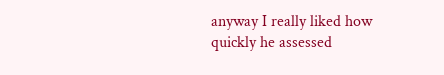anyway I really liked how quickly he assessed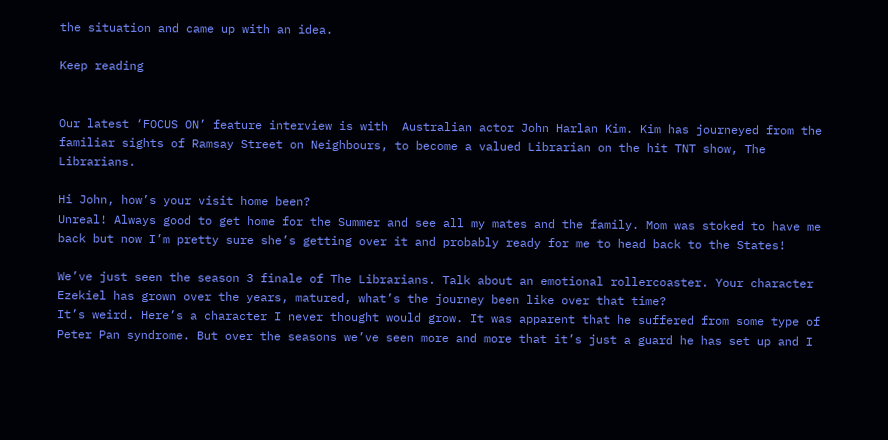the situation and came up with an idea.

Keep reading


Our latest ‘FOCUS ON’ feature interview is with  Australian actor John Harlan Kim. Kim has journeyed from the familiar sights of Ramsay Street on Neighbours, to become a valued Librarian on the hit TNT show, The Librarians.

Hi John, how’s your visit home been?
Unreal! Always good to get home for the Summer and see all my mates and the family. Mom was stoked to have me back but now I’m pretty sure she’s getting over it and probably ready for me to head back to the States!

We’ve just seen the season 3 finale of The Librarians. Talk about an emotional rollercoaster. Your character Ezekiel has grown over the years, matured, what’s the journey been like over that time?
It’s weird. Here’s a character I never thought would grow. It was apparent that he suffered from some type of Peter Pan syndrome. But over the seasons we’ve seen more and more that it’s just a guard he has set up and I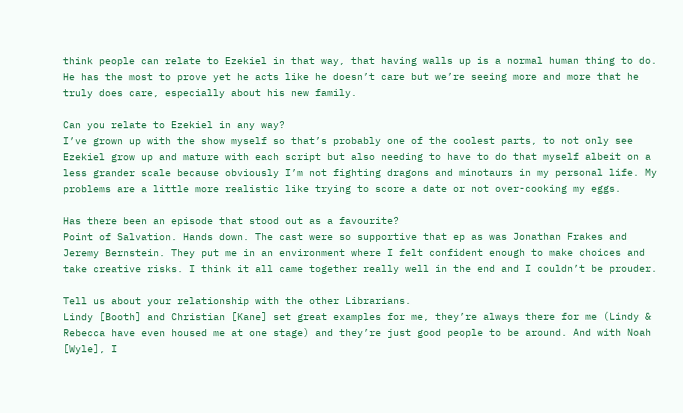think people can relate to Ezekiel in that way, that having walls up is a normal human thing to do. He has the most to prove yet he acts like he doesn’t care but we’re seeing more and more that he truly does care, especially about his new family.

Can you relate to Ezekiel in any way?
I’ve grown up with the show myself so that’s probably one of the coolest parts, to not only see Ezekiel grow up and mature with each script but also needing to have to do that myself albeit on a less grander scale because obviously I’m not fighting dragons and minotaurs in my personal life. My problems are a little more realistic like trying to score a date or not over-cooking my eggs.

Has there been an episode that stood out as a favourite?
Point of Salvation. Hands down. The cast were so supportive that ep as was Jonathan Frakes and Jeremy Bernstein. They put me in an environment where I felt confident enough to make choices and take creative risks. I think it all came together really well in the end and I couldn’t be prouder.

Tell us about your relationship with the other Librarians.
Lindy [Booth] and Christian [Kane] set great examples for me, they’re always there for me (Lindy & Rebecca have even housed me at one stage) and they’re just good people to be around. And with Noah [Wyle], I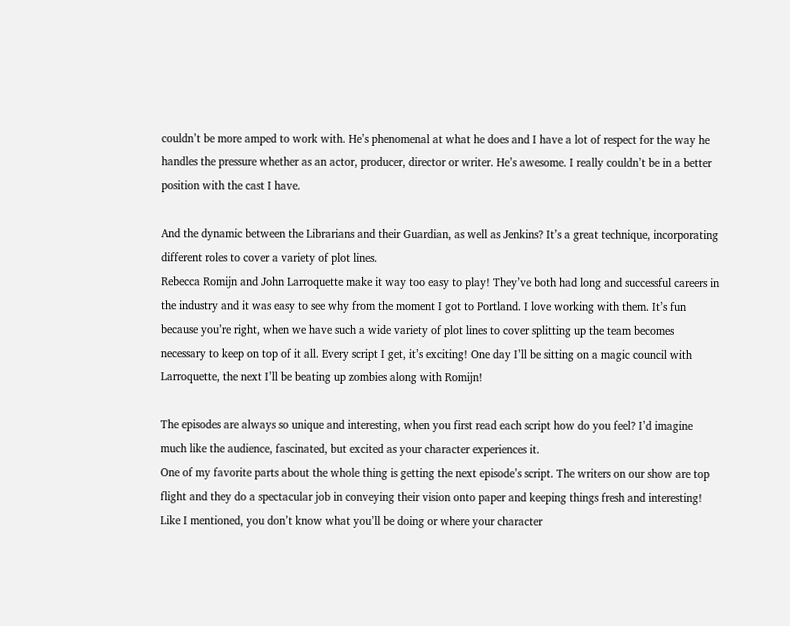couldn’t be more amped to work with. He’s phenomenal at what he does and I have a lot of respect for the way he handles the pressure whether as an actor, producer, director or writer. He’s awesome. I really couldn’t be in a better position with the cast I have.

And the dynamic between the Librarians and their Guardian, as well as Jenkins? It’s a great technique, incorporating different roles to cover a variety of plot lines.
Rebecca Romijn and John Larroquette make it way too easy to play! They’ve both had long and successful careers in the industry and it was easy to see why from the moment I got to Portland. I love working with them. It’s fun because you’re right, when we have such a wide variety of plot lines to cover splitting up the team becomes necessary to keep on top of it all. Every script I get, it’s exciting! One day I’ll be sitting on a magic council with Larroquette, the next I’ll be beating up zombies along with Romijn!

The episodes are always so unique and interesting, when you first read each script how do you feel? I’d imagine much like the audience, fascinated, but excited as your character experiences it.
One of my favorite parts about the whole thing is getting the next episode’s script. The writers on our show are top flight and they do a spectacular job in conveying their vision onto paper and keeping things fresh and interesting! Like I mentioned, you don’t know what you’ll be doing or where your character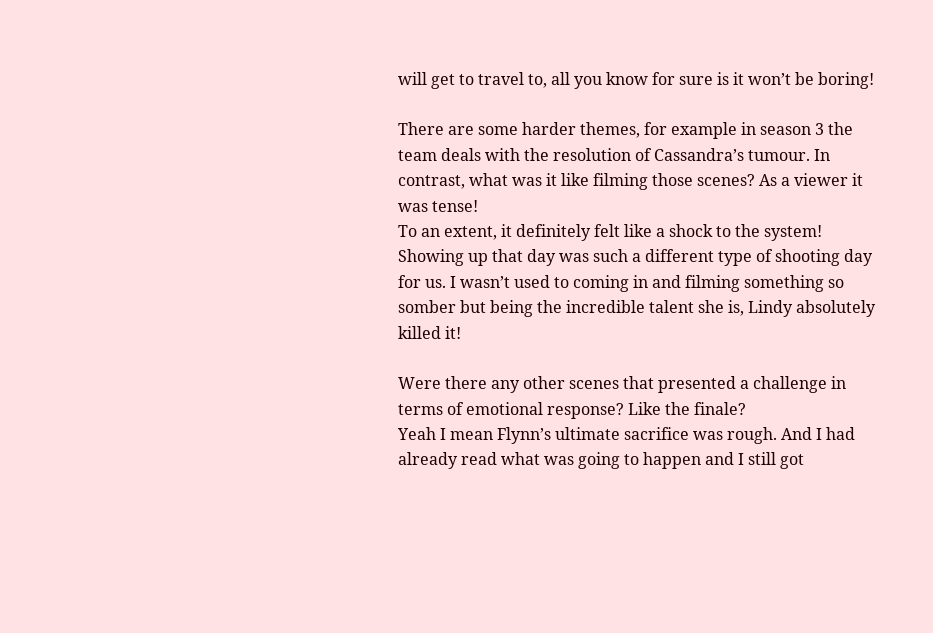will get to travel to, all you know for sure is it won’t be boring!

There are some harder themes, for example in season 3 the team deals with the resolution of Cassandra’s tumour. In contrast, what was it like filming those scenes? As a viewer it was tense!
To an extent, it definitely felt like a shock to the system! Showing up that day was such a different type of shooting day for us. I wasn’t used to coming in and filming something so somber but being the incredible talent she is, Lindy absolutely killed it!

Were there any other scenes that presented a challenge in terms of emotional response? Like the finale?
Yeah I mean Flynn’s ultimate sacrifice was rough. And I had already read what was going to happen and I still got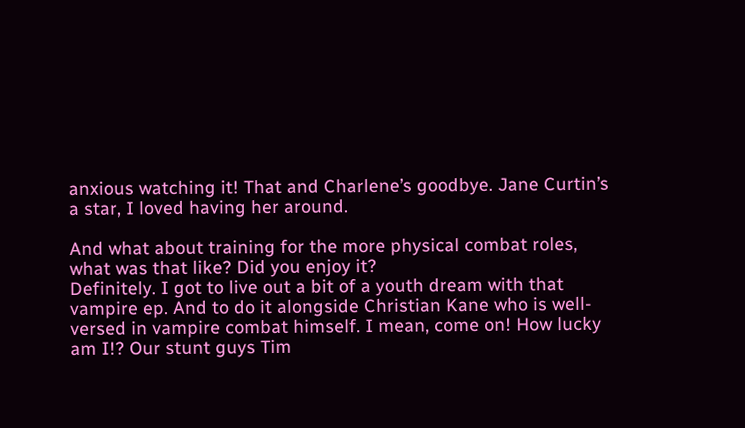anxious watching it! That and Charlene’s goodbye. Jane Curtin’s a star, I loved having her around.

And what about training for the more physical combat roles, what was that like? Did you enjoy it?
Definitely. I got to live out a bit of a youth dream with that vampire ep. And to do it alongside Christian Kane who is well-versed in vampire combat himself. I mean, come on! How lucky am I!? Our stunt guys Tim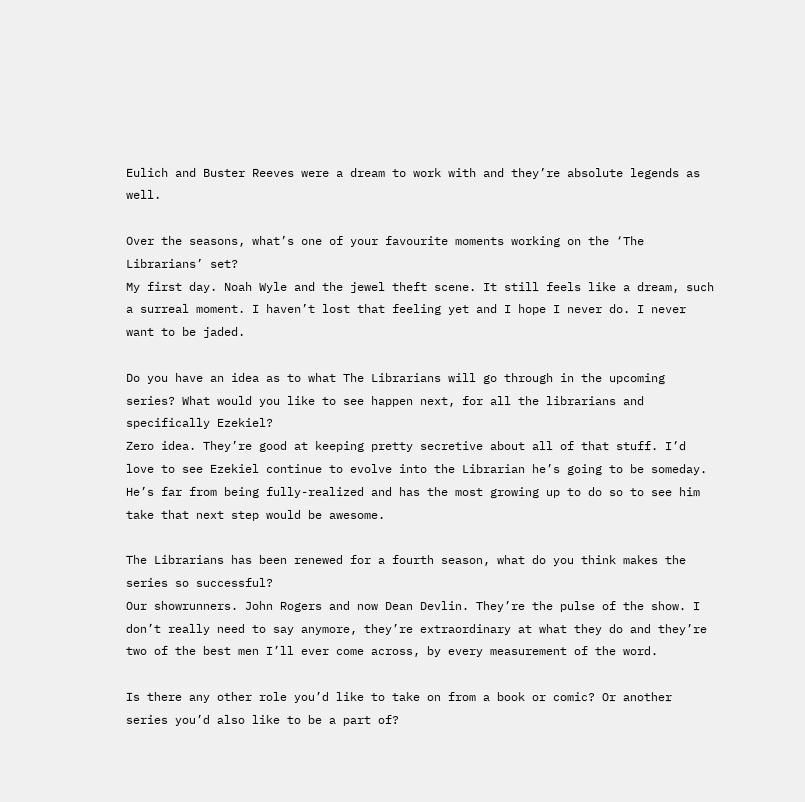Eulich and Buster Reeves were a dream to work with and they’re absolute legends as well.

Over the seasons, what’s one of your favourite moments working on the ‘The Librarians’ set?
My first day. Noah Wyle and the jewel theft scene. It still feels like a dream, such a surreal moment. I haven’t lost that feeling yet and I hope I never do. I never want to be jaded.

Do you have an idea as to what The Librarians will go through in the upcoming series? What would you like to see happen next, for all the librarians and specifically Ezekiel?
Zero idea. They’re good at keeping pretty secretive about all of that stuff. I’d love to see Ezekiel continue to evolve into the Librarian he’s going to be someday. He’s far from being fully-realized and has the most growing up to do so to see him take that next step would be awesome.

The Librarians has been renewed for a fourth season, what do you think makes the series so successful?
Our showrunners. John Rogers and now Dean Devlin. They’re the pulse of the show. I don’t really need to say anymore, they’re extraordinary at what they do and they’re two of the best men I’ll ever come across, by every measurement of the word.

Is there any other role you’d like to take on from a book or comic? Or another series you’d also like to be a part of?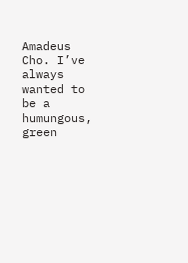Amadeus Cho. I’ve always wanted to be a humungous, green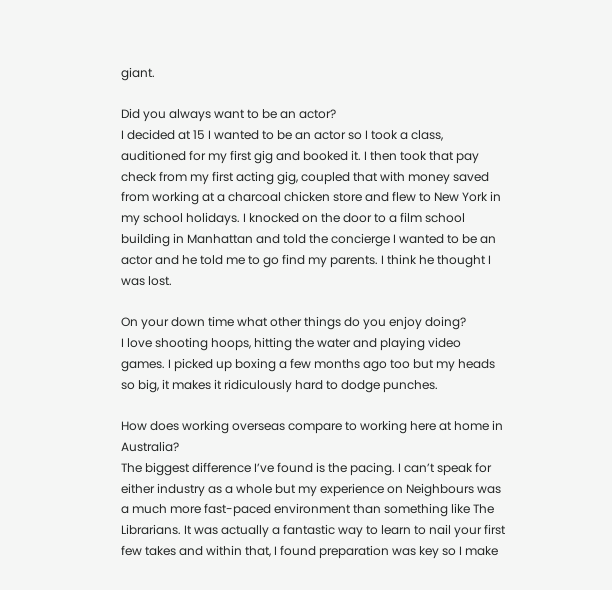giant.

Did you always want to be an actor?
I decided at 15 I wanted to be an actor so I took a class, auditioned for my first gig and booked it. I then took that pay check from my first acting gig, coupled that with money saved from working at a charcoal chicken store and flew to New York in my school holidays. I knocked on the door to a film school building in Manhattan and told the concierge I wanted to be an actor and he told me to go find my parents. I think he thought I was lost.

On your down time what other things do you enjoy doing?
I love shooting hoops, hitting the water and playing video games. I picked up boxing a few months ago too but my heads so big, it makes it ridiculously hard to dodge punches.

How does working overseas compare to working here at home in Australia?
The biggest difference I’ve found is the pacing. I can’t speak for either industry as a whole but my experience on Neighbours was a much more fast-paced environment than something like The Librarians. It was actually a fantastic way to learn to nail your first few takes and within that, I found preparation was key so I make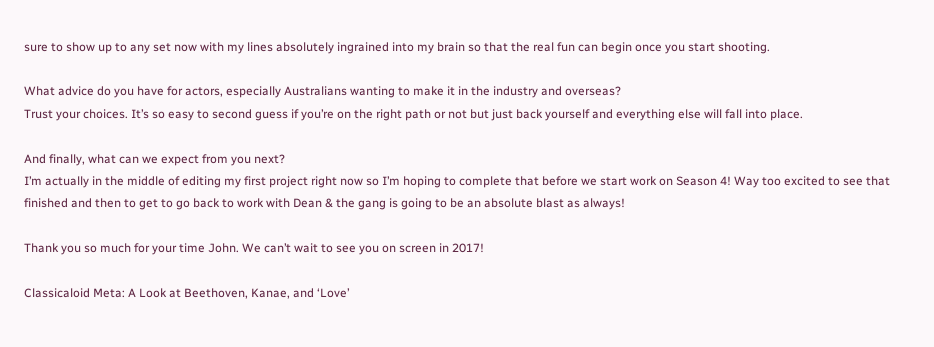sure to show up to any set now with my lines absolutely ingrained into my brain so that the real fun can begin once you start shooting.

What advice do you have for actors, especially Australians wanting to make it in the industry and overseas?
Trust your choices. It’s so easy to second guess if you’re on the right path or not but just back yourself and everything else will fall into place.

And finally, what can we expect from you next?
I’m actually in the middle of editing my first project right now so I’m hoping to complete that before we start work on Season 4! Way too excited to see that finished and then to get to go back to work with Dean & the gang is going to be an absolute blast as always!

Thank you so much for your time John. We can’t wait to see you on screen in 2017!

Classicaloid Meta: A Look at Beethoven, Kanae, and ‘Love’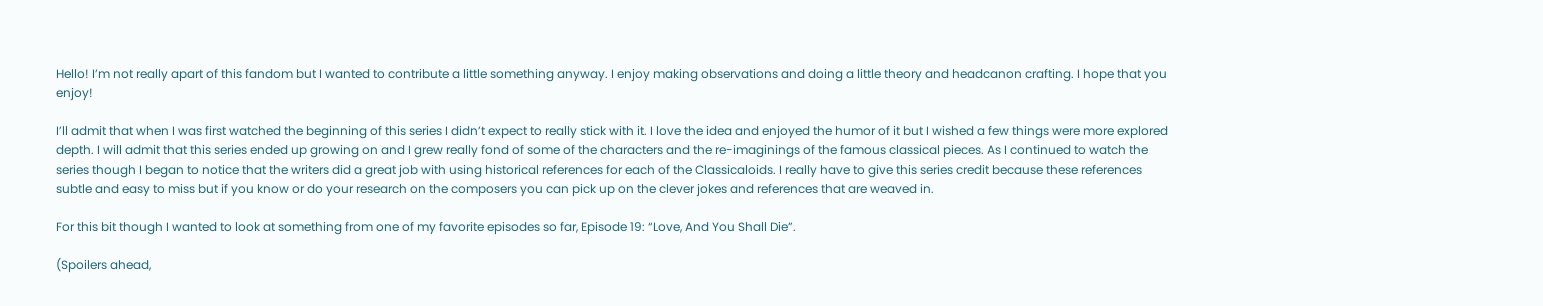Hello! I’m not really apart of this fandom but I wanted to contribute a little something anyway. I enjoy making observations and doing a little theory and headcanon crafting. I hope that you enjoy!

I’ll admit that when I was first watched the beginning of this series I didn’t expect to really stick with it. I love the idea and enjoyed the humor of it but I wished a few things were more explored depth. I will admit that this series ended up growing on and I grew really fond of some of the characters and the re-imaginings of the famous classical pieces. As I continued to watch the series though I began to notice that the writers did a great job with using historical references for each of the Classicaloids. I really have to give this series credit because these references subtle and easy to miss but if you know or do your research on the composers you can pick up on the clever jokes and references that are weaved in.

For this bit though I wanted to look at something from one of my favorite episodes so far, Episode 19: “Love, And You Shall Die”.

(Spoilers ahead,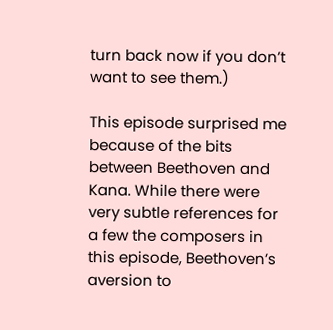turn back now if you don’t want to see them.)

This episode surprised me because of the bits between Beethoven and Kana. While there were very subtle references for a few the composers in this episode, Beethoven’s aversion to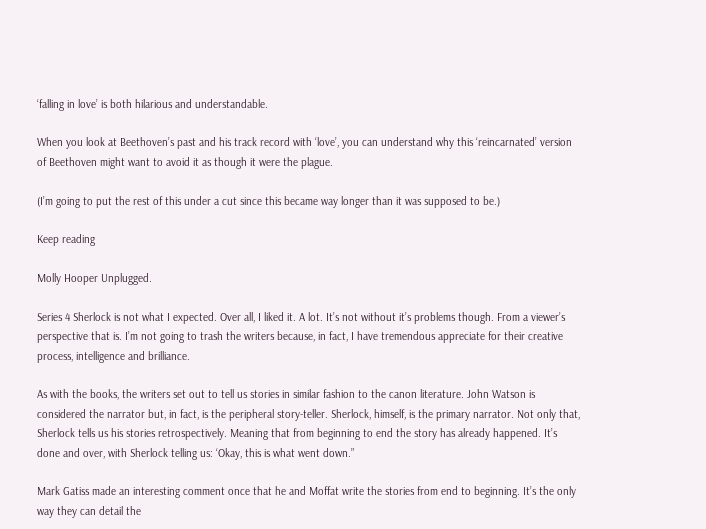‘falling in love’ is both hilarious and understandable.

When you look at Beethoven’s past and his track record with ‘love’, you can understand why this ‘reincarnated’ version of Beethoven might want to avoid it as though it were the plague.

(I’m going to put the rest of this under a cut since this became way longer than it was supposed to be.)

Keep reading

Molly Hooper Unplugged.

Series 4 Sherlock is not what I expected. Over all, I liked it. A lot. It’s not without it’s problems though. From a viewer’s perspective that is. I’m not going to trash the writers because, in fact, I have tremendous appreciate for their creative process, intelligence and brilliance.

As with the books, the writers set out to tell us stories in similar fashion to the canon literature. John Watson is considered the narrator but, in fact, is the peripheral story-teller. Sherlock, himself, is the primary narrator. Not only that, Sherlock tells us his stories retrospectively. Meaning that from beginning to end the story has already happened. It’s done and over, with Sherlock telling us: ‘Okay, this is what went down.”

Mark Gatiss made an interesting comment once that he and Moffat write the stories from end to beginning. It’s the only way they can detail the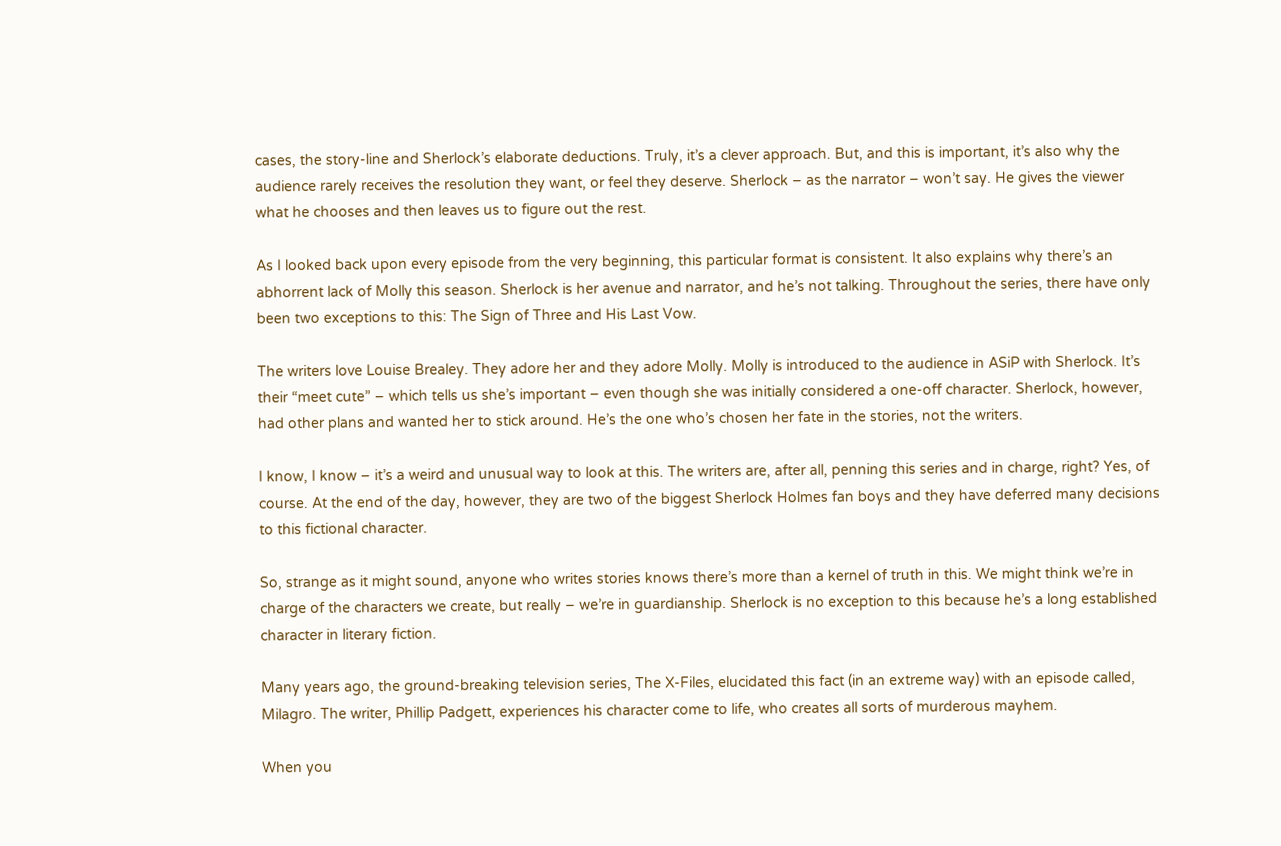cases, the story-line and Sherlock’s elaborate deductions. Truly, it’s a clever approach. But, and this is important, it’s also why the audience rarely receives the resolution they want, or feel they deserve. Sherlock – as the narrator – won’t say. He gives the viewer what he chooses and then leaves us to figure out the rest.

As I looked back upon every episode from the very beginning, this particular format is consistent. It also explains why there’s an abhorrent lack of Molly this season. Sherlock is her avenue and narrator, and he’s not talking. Throughout the series, there have only been two exceptions to this: The Sign of Three and His Last Vow.

The writers love Louise Brealey. They adore her and they adore Molly. Molly is introduced to the audience in ASiP with Sherlock. It’s their “meet cute” – which tells us she’s important – even though she was initially considered a one-off character. Sherlock, however, had other plans and wanted her to stick around. He’s the one who’s chosen her fate in the stories, not the writers.

I know, I know – it’s a weird and unusual way to look at this. The writers are, after all, penning this series and in charge, right? Yes, of course. At the end of the day, however, they are two of the biggest Sherlock Holmes fan boys and they have deferred many decisions to this fictional character.

So, strange as it might sound, anyone who writes stories knows there’s more than a kernel of truth in this. We might think we’re in charge of the characters we create, but really – we’re in guardianship. Sherlock is no exception to this because he’s a long established character in literary fiction.

Many years ago, the ground-breaking television series, The X-Files, elucidated this fact (in an extreme way) with an episode called, Milagro. The writer, Phillip Padgett, experiences his character come to life, who creates all sorts of murderous mayhem.

When you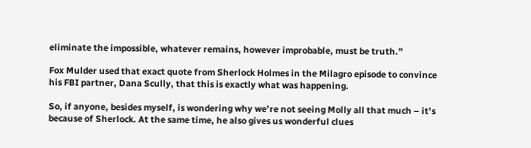eliminate the impossible, whatever remains, however improbable, must be truth.”

Fox Mulder used that exact quote from Sherlock Holmes in the Milagro episode to convince his FBI partner, Dana Scully, that this is exactly what was happening.

So, if anyone, besides myself, is wondering why we’re not seeing Molly all that much – it’s because of Sherlock. At the same time, he also gives us wonderful clues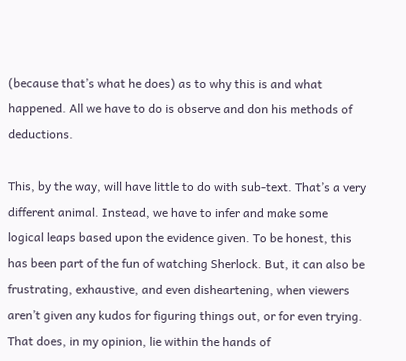(because that’s what he does) as to why this is and what happened. All we have to do is observe and don his methods of deductions.

This, by the way, will have little to do with sub-text. That’s a very different animal. Instead, we have to infer and make some logical leaps based upon the evidence given. To be honest, this has been part of the fun of watching Sherlock. But, it can also be frustrating, exhaustive, and even disheartening, when viewers aren’t given any kudos for figuring things out, or for even trying. That does, in my opinion, lie within the hands of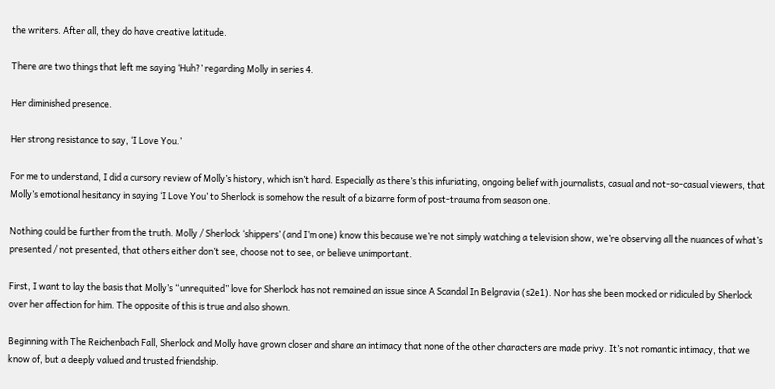the writers. After all, they do have creative latitude.

There are two things that left me saying ‘Huh?’ regarding Molly in series 4.

Her diminished presence.

Her strong resistance to say, ‘I Love You.’

For me to understand, I did a cursory review of Molly’s history, which isn’t hard. Especially as there’s this infuriating, ongoing belief with journalists, casual and not-so-casual viewers, that Molly’s emotional hesitancy in saying ‘I Love You’ to Sherlock is somehow the result of a bizarre form of post-trauma from season one.

Nothing could be further from the truth. Molly / Sherlock ‘shippers’ (and I’m one) know this because we’re not simply watching a television show, we’re observing all the nuances of what’s presented / not presented, that others either don’t see, choose not to see, or believe unimportant.

First, I want to lay the basis that Molly’s “unrequited” love for Sherlock has not remained an issue since A Scandal In Belgravia (s2e1). Nor has she been mocked or ridiculed by Sherlock over her affection for him. The opposite of this is true and also shown.

Beginning with The Reichenbach Fall, Sherlock and Molly have grown closer and share an intimacy that none of the other characters are made privy. It’s not romantic intimacy, that we know of, but a deeply valued and trusted friendship.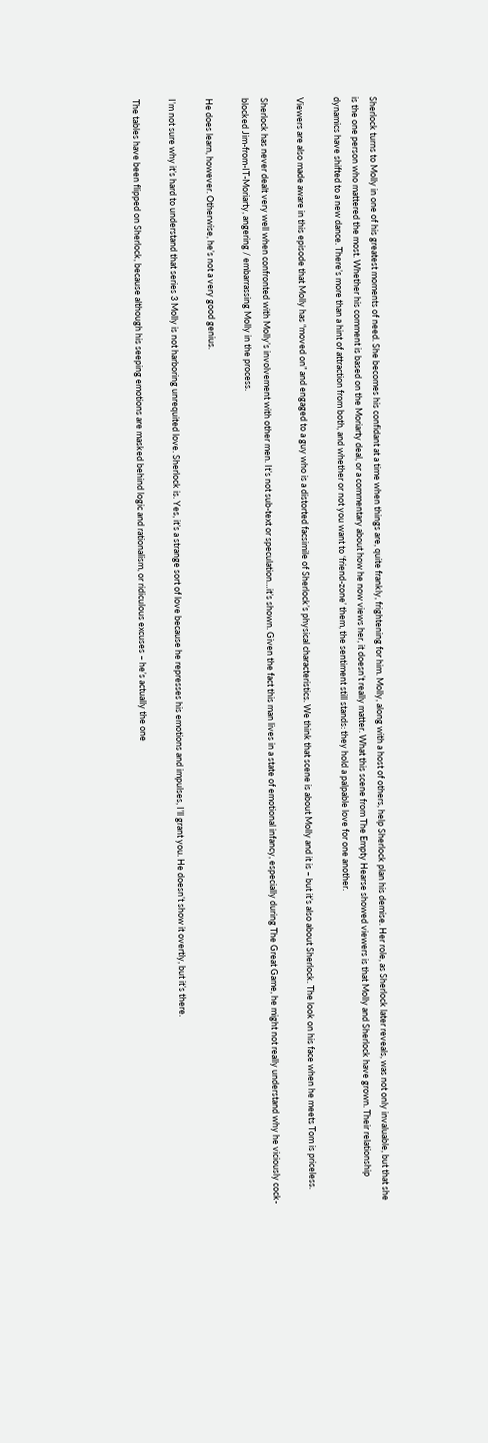Sherlock turns to Molly in one of his greatest moments of need. She becomes his confidant at a time when things are, quite frankly, frightening for him. Molly, along with a host of others, help Sherlock plan his demise. Her role, as Sherlock later reveals, was not only invaluable, but that she is the one person who mattered the most. Whether his comment is based on the Moriarty deal, or a commentary about how he now views her, it doesn’t really matter. What this scene from The Empty Hearse showed viewers is that Molly and Sherlock have grown. Their relationship dynamics have shifted to a new dance. There’s more than a hint of attraction from both, and whether or not you want to ‘friend-zone’ them, the sentiment still stands: they hold a palpable love for one another.

Viewers are also made aware in this episode that Molly has “moved on” and engaged to a guy who is a distorted facsimile of Sherlock’s physical characteristics. We think that scene is about Molly and it is – but it’s also about Sherlock. The look on his face when he meets Tom is priceless.

Sherlock has never dealt very well when confronted with Molly’s involvement with other men. It’s not sub-text or speculation…it’s shown. Given the fact this man lives in a state of emotional infancy, especially during The Great Game, he might not really understand why he viciously cock-blocked Jim-from-IT-Moriarty, angering / embarrassing Molly in the process.

He does learn, however. Otherwise, he’s not a very good genius.

I’m not sure why it’s hard to understand that series 3 Molly is not harboring unrequited love. Sherlock is. Yes, it’s a strange sort of love because he represses his emotions and impulses, I’ll grant you. He doesn’t show it overtly, but it’s there.

The tables have been flipped on Sherlock, because although his seeping emotions are masked behind logic and rationalism, or ridiculous excuses – he’s actually the one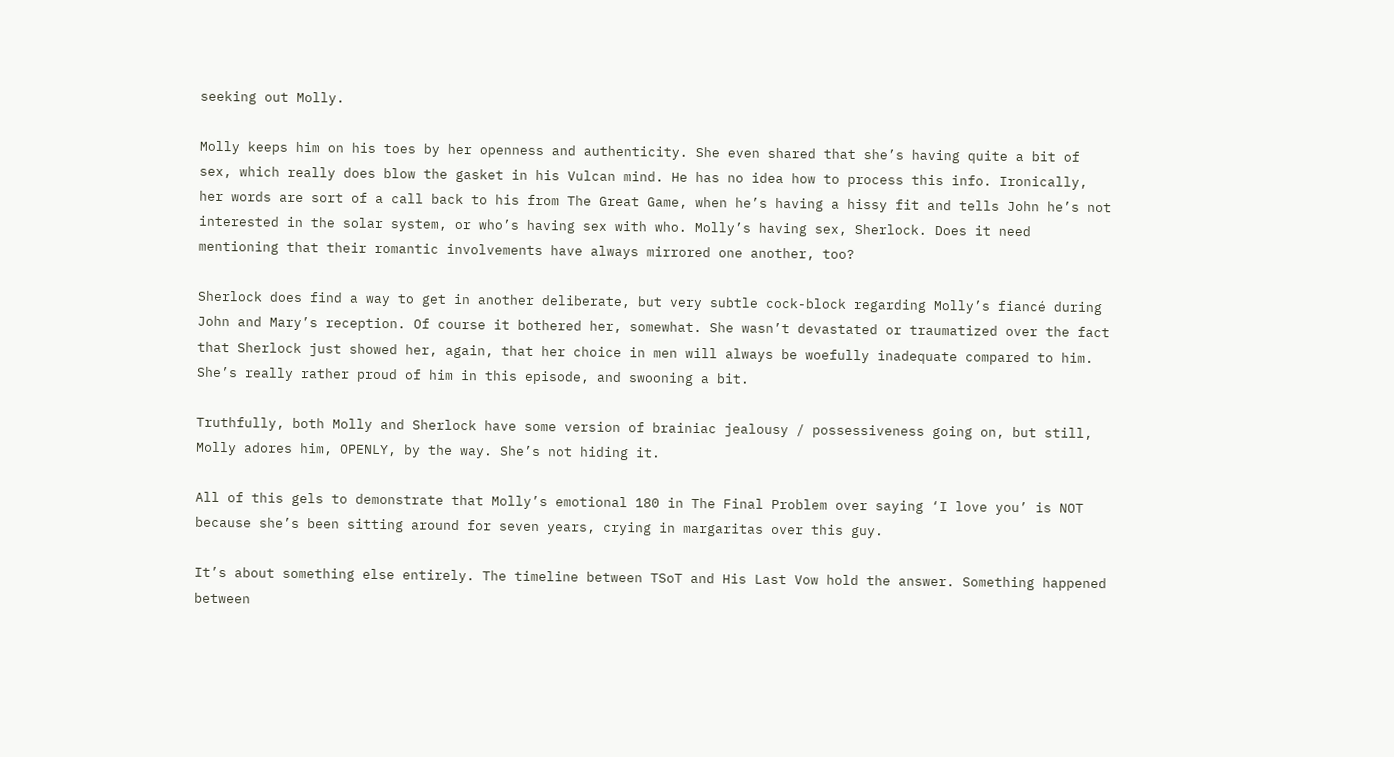seeking out Molly.

Molly keeps him on his toes by her openness and authenticity. She even shared that she’s having quite a bit of sex, which really does blow the gasket in his Vulcan mind. He has no idea how to process this info. Ironically, her words are sort of a call back to his from The Great Game, when he’s having a hissy fit and tells John he’s not interested in the solar system, or who’s having sex with who. Molly’s having sex, Sherlock. Does it need mentioning that their romantic involvements have always mirrored one another, too?

Sherlock does find a way to get in another deliberate, but very subtle cock-block regarding Molly’s fiancé during John and Mary’s reception. Of course it bothered her, somewhat. She wasn’t devastated or traumatized over the fact that Sherlock just showed her, again, that her choice in men will always be woefully inadequate compared to him. She’s really rather proud of him in this episode, and swooning a bit.

Truthfully, both Molly and Sherlock have some version of brainiac jealousy / possessiveness going on, but still, Molly adores him, OPENLY, by the way. She’s not hiding it.

All of this gels to demonstrate that Molly’s emotional 180 in The Final Problem over saying ‘I love you’ is NOT because she’s been sitting around for seven years, crying in margaritas over this guy.

It’s about something else entirely. The timeline between TSoT and His Last Vow hold the answer. Something happened between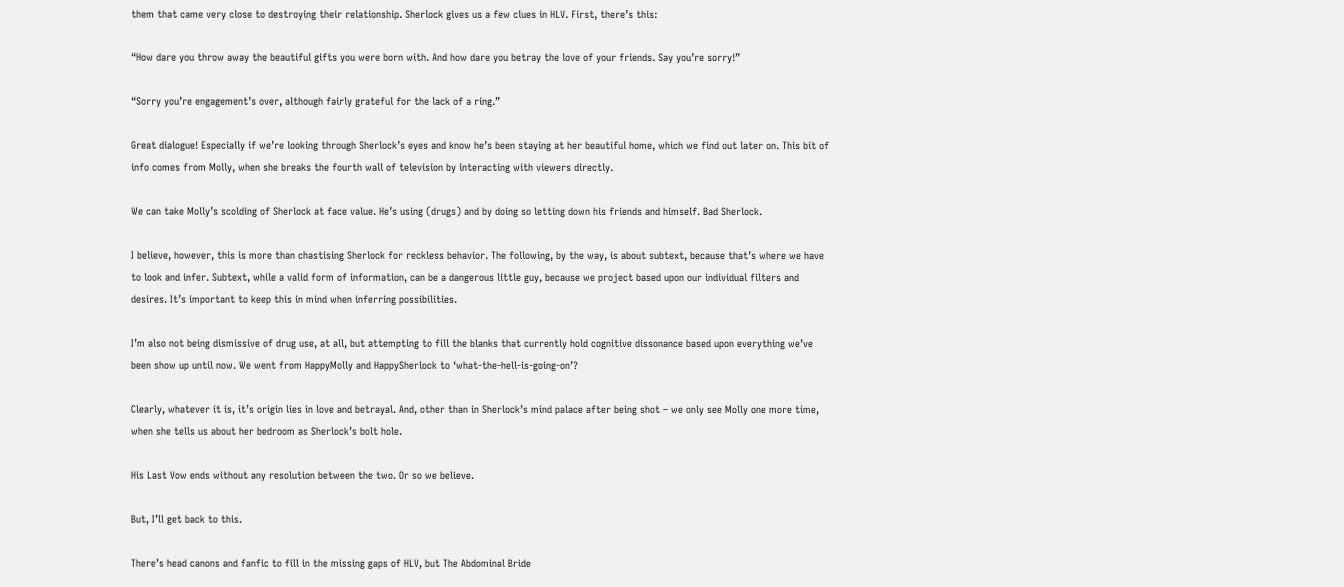them that came very close to destroying their relationship. Sherlock gives us a few clues in HLV. First, there’s this:

“How dare you throw away the beautiful gifts you were born with. And how dare you betray the love of your friends. Say you’re sorry!”

“Sorry you’re engagement’s over, although fairly grateful for the lack of a ring.”

Great dialogue! Especially if we’re looking through Sherlock’s eyes and know he’s been staying at her beautiful home, which we find out later on. This bit of info comes from Molly, when she breaks the fourth wall of television by interacting with viewers directly.

We can take Molly’s scolding of Sherlock at face value. He’s using (drugs) and by doing so letting down his friends and himself. Bad Sherlock.

I believe, however, this is more than chastising Sherlock for reckless behavior. The following, by the way, is about subtext, because that’s where we have to look and infer. Subtext, while a valid form of information, can be a dangerous little guy, because we project based upon our individual filters and desires. It’s important to keep this in mind when inferring possibilities.

I’m also not being dismissive of drug use, at all, but attempting to fill the blanks that currently hold cognitive dissonance based upon everything we’ve been show up until now. We went from HappyMolly and HappySherlock to ‘what-the-hell-is-going-on’?

Clearly, whatever it is, it’s origin lies in love and betrayal. And, other than in Sherlock’s mind palace after being shot – we only see Molly one more time, when she tells us about her bedroom as Sherlock’s bolt hole.

His Last Vow ends without any resolution between the two. Or so we believe.

But, I’ll get back to this.

There’s head canons and fanfic to fill in the missing gaps of HLV, but The Abdominal Bride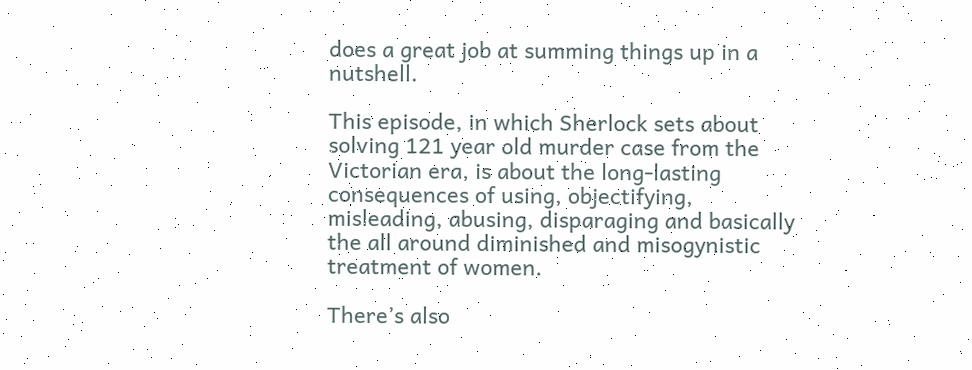does a great job at summing things up in a nutshell.

This episode, in which Sherlock sets about solving 121 year old murder case from the Victorian era, is about the long-lasting consequences of using, objectifying, misleading, abusing, disparaging and basically the all around diminished and misogynistic treatment of women.

There’s also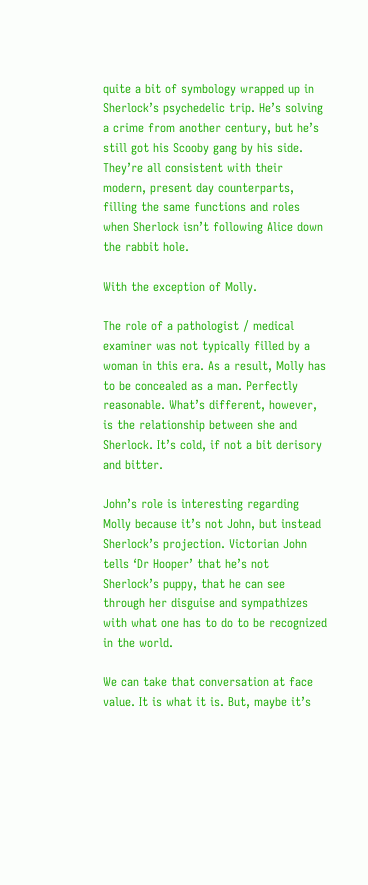quite a bit of symbology wrapped up in Sherlock’s psychedelic trip. He’s solving a crime from another century, but he’s still got his Scooby gang by his side. They’re all consistent with their modern, present day counterparts, filling the same functions and roles when Sherlock isn’t following Alice down the rabbit hole.

With the exception of Molly.

The role of a pathologist / medical examiner was not typically filled by a woman in this era. As a result, Molly has to be concealed as a man. Perfectly reasonable. What’s different, however, is the relationship between she and Sherlock. It’s cold, if not a bit derisory and bitter.

John’s role is interesting regarding Molly because it’s not John, but instead Sherlock’s projection. Victorian John tells ‘Dr Hooper’ that he’s not Sherlock’s puppy, that he can see through her disguise and sympathizes with what one has to do to be recognized in the world.

We can take that conversation at face value. It is what it is. But, maybe it’s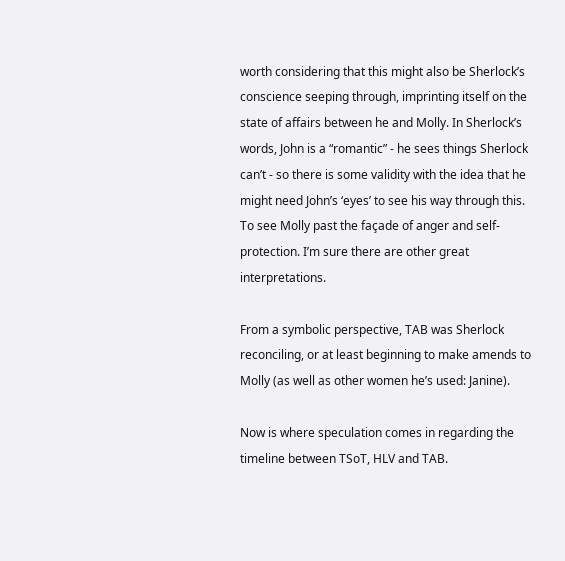worth considering that this might also be Sherlock’s conscience seeping through, imprinting itself on the state of affairs between he and Molly. In Sherlock’s words, John is a “romantic” - he sees things Sherlock can’t - so there is some validity with the idea that he might need John’s ‘eyes’ to see his way through this. To see Molly past the façade of anger and self-protection. I’m sure there are other great interpretations.

From a symbolic perspective, TAB was Sherlock reconciling, or at least beginning to make amends to Molly (as well as other women he’s used: Janine).

Now is where speculation comes in regarding the timeline between TSoT, HLV and TAB.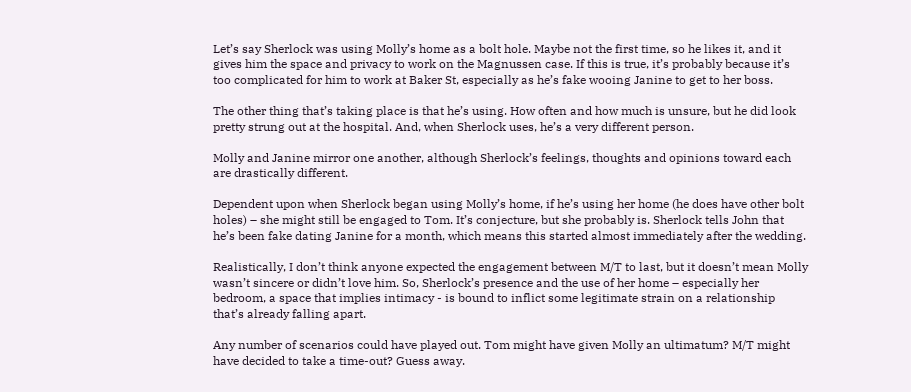Let’s say Sherlock was using Molly’s home as a bolt hole. Maybe not the first time, so he likes it, and it gives him the space and privacy to work on the Magnussen case. If this is true, it’s probably because it’s too complicated for him to work at Baker St, especially as he’s fake wooing Janine to get to her boss.

The other thing that’s taking place is that he’s using. How often and how much is unsure, but he did look pretty strung out at the hospital. And, when Sherlock uses, he’s a very different person.

Molly and Janine mirror one another, although Sherlock’s feelings, thoughts and opinions toward each are drastically different.

Dependent upon when Sherlock began using Molly’s home, if he’s using her home (he does have other bolt holes) – she might still be engaged to Tom. It’s conjecture, but she probably is. Sherlock tells John that he’s been fake dating Janine for a month, which means this started almost immediately after the wedding.

Realistically, I don’t think anyone expected the engagement between M/T to last, but it doesn’t mean Molly wasn’t sincere or didn’t love him. So, Sherlock’s presence and the use of her home – especially her bedroom, a space that implies intimacy - is bound to inflict some legitimate strain on a relationship that’s already falling apart.

Any number of scenarios could have played out. Tom might have given Molly an ultimatum? M/T might have decided to take a time-out? Guess away.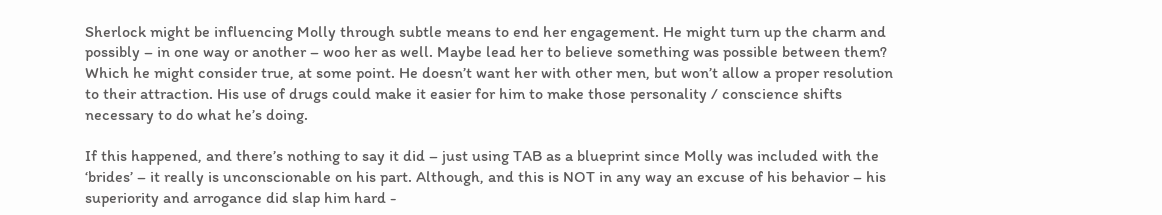Sherlock might be influencing Molly through subtle means to end her engagement. He might turn up the charm and possibly – in one way or another – woo her as well. Maybe lead her to believe something was possible between them? Which he might consider true, at some point. He doesn’t want her with other men, but won’t allow a proper resolution to their attraction. His use of drugs could make it easier for him to make those personality / conscience shifts necessary to do what he’s doing.

If this happened, and there’s nothing to say it did – just using TAB as a blueprint since Molly was included with the ‘brides’ – it really is unconscionable on his part. Although, and this is NOT in any way an excuse of his behavior – his superiority and arrogance did slap him hard -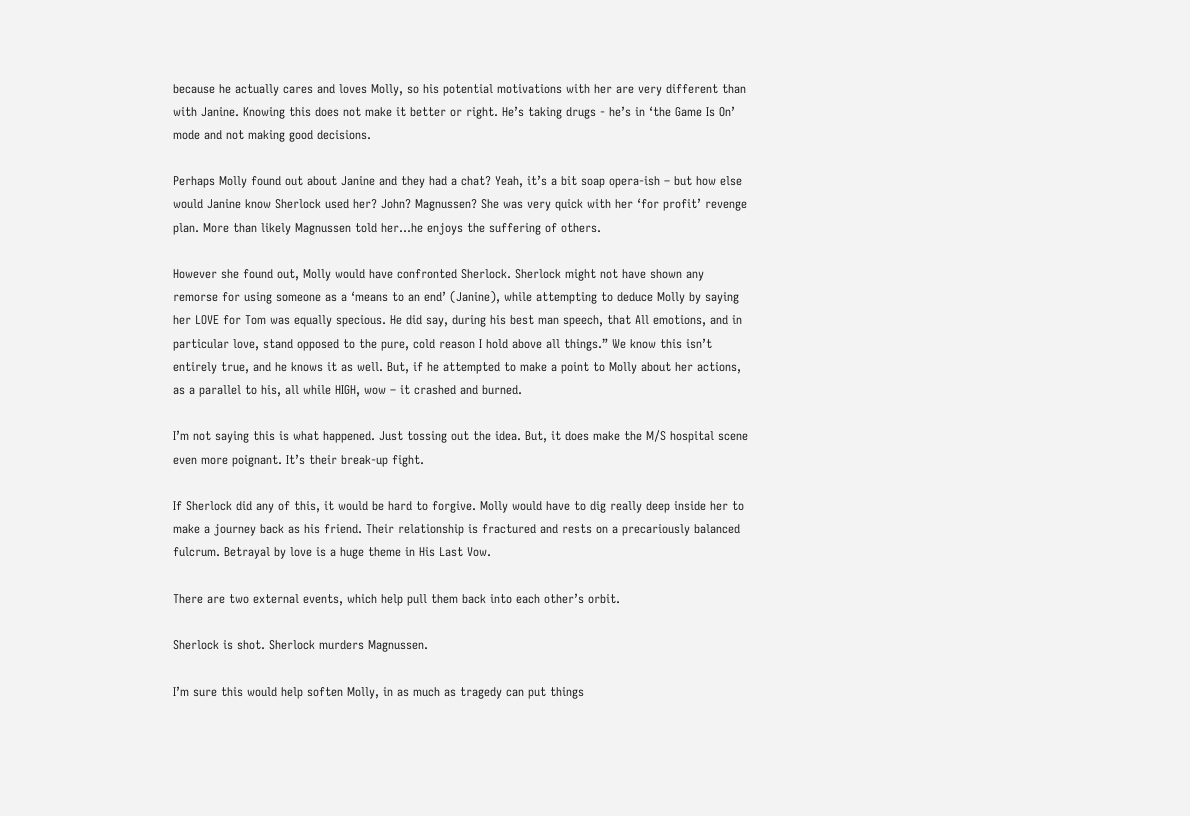because he actually cares and loves Molly, so his potential motivations with her are very different than with Janine. Knowing this does not make it better or right. He’s taking drugs - he’s in ‘the Game Is On’ mode and not making good decisions.

Perhaps Molly found out about Janine and they had a chat? Yeah, it’s a bit soap opera-ish – but how else would Janine know Sherlock used her? John? Magnussen? She was very quick with her ‘for profit’ revenge plan. More than likely Magnussen told her…he enjoys the suffering of others.

However she found out, Molly would have confronted Sherlock. Sherlock might not have shown any remorse for using someone as a ‘means to an end’ (Janine), while attempting to deduce Molly by saying her LOVE for Tom was equally specious. He did say, during his best man speech, that All emotions, and in particular love, stand opposed to the pure, cold reason I hold above all things.” We know this isn’t entirely true, and he knows it as well. But, if he attempted to make a point to Molly about her actions, as a parallel to his, all while HIGH, wow – it crashed and burned.

I’m not saying this is what happened. Just tossing out the idea. But, it does make the M/S hospital scene even more poignant. It’s their break-up fight.

If Sherlock did any of this, it would be hard to forgive. Molly would have to dig really deep inside her to make a journey back as his friend. Their relationship is fractured and rests on a precariously balanced fulcrum. Betrayal by love is a huge theme in His Last Vow.

There are two external events, which help pull them back into each other’s orbit.

Sherlock is shot. Sherlock murders Magnussen.

I’m sure this would help soften Molly, in as much as tragedy can put things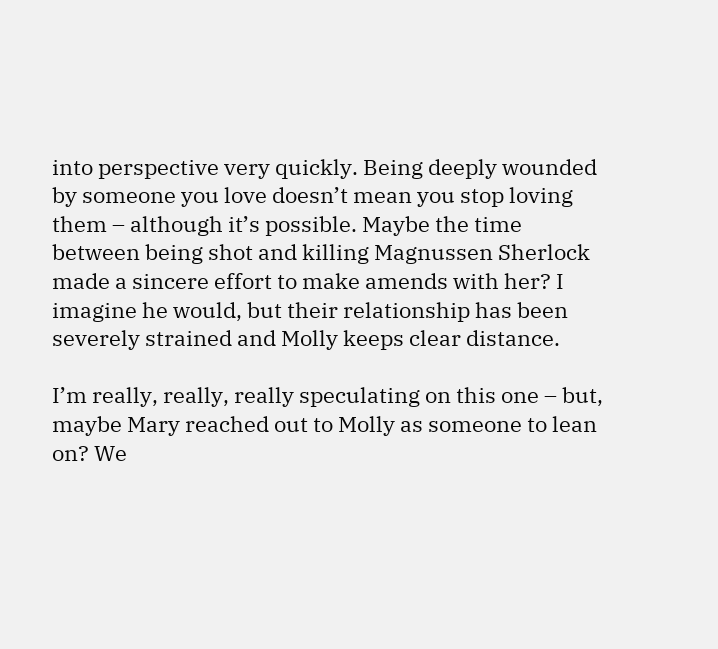into perspective very quickly. Being deeply wounded by someone you love doesn’t mean you stop loving them – although it’s possible. Maybe the time between being shot and killing Magnussen Sherlock made a sincere effort to make amends with her? I imagine he would, but their relationship has been severely strained and Molly keeps clear distance.

I’m really, really, really speculating on this one – but, maybe Mary reached out to Molly as someone to lean on? We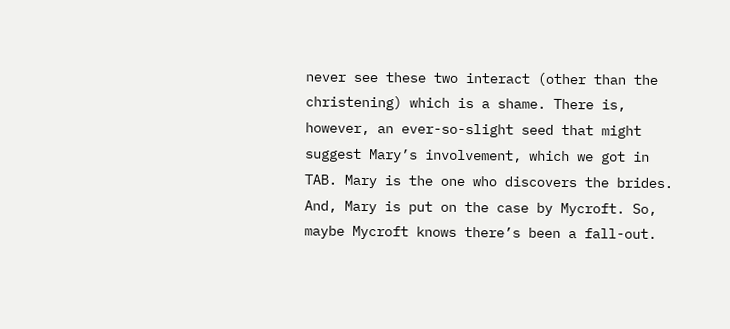never see these two interact (other than the christening) which is a shame. There is, however, an ever-so-slight seed that might suggest Mary’s involvement, which we got in TAB. Mary is the one who discovers the brides. And, Mary is put on the case by Mycroft. So, maybe Mycroft knows there’s been a fall-out.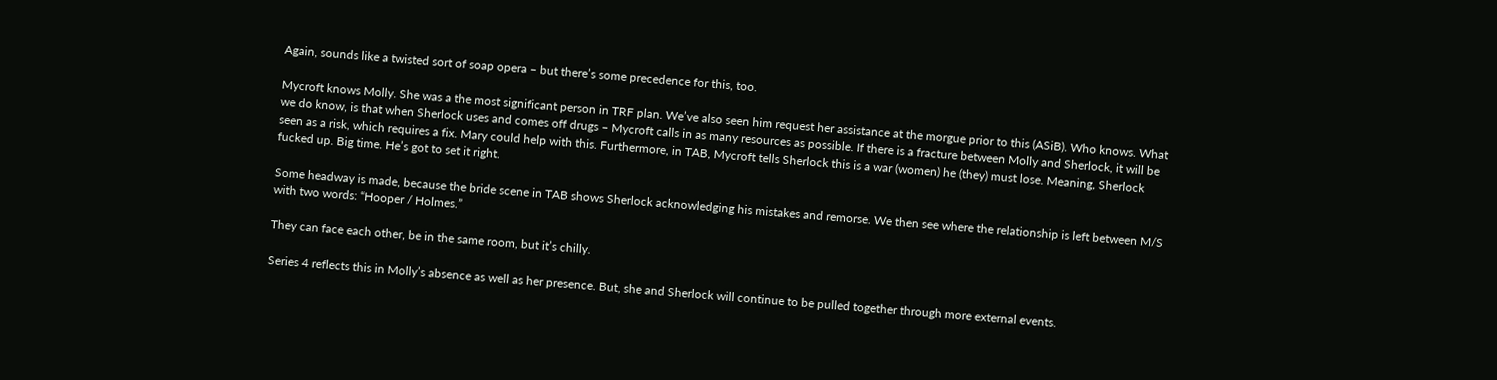Again, sounds like a twisted sort of soap opera – but there’s some precedence for this, too.

Mycroft knows Molly. She was a the most significant person in TRF plan. We’ve also seen him request her assistance at the morgue prior to this (ASiB). Who knows. What we do know, is that when Sherlock uses and comes off drugs – Mycroft calls in as many resources as possible. If there is a fracture between Molly and Sherlock, it will be seen as a risk, which requires a fix. Mary could help with this. Furthermore, in TAB, Mycroft tells Sherlock this is a war (women) he (they) must lose. Meaning, Sherlock fucked up. Big time. He’s got to set it right.

Some headway is made, because the bride scene in TAB shows Sherlock acknowledging his mistakes and remorse. We then see where the relationship is left between M/S with two words: “Hooper / Holmes.”

They can face each other, be in the same room, but it’s chilly.

Series 4 reflects this in Molly’s absence as well as her presence. But, she and Sherlock will continue to be pulled together through more external events.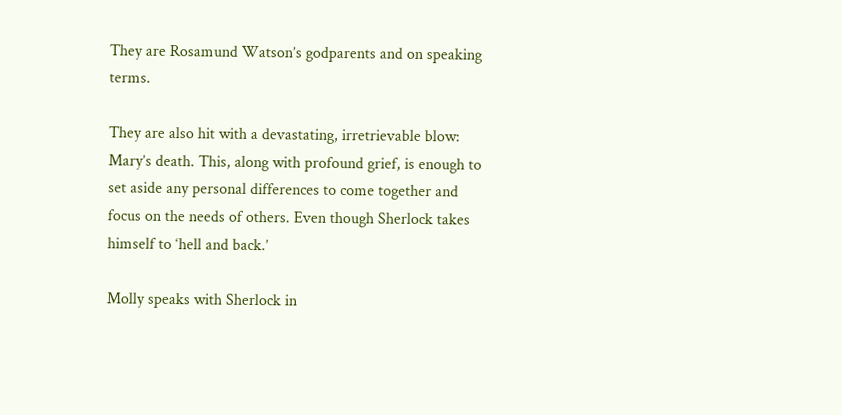They are Rosamund Watson’s godparents and on speaking terms.

They are also hit with a devastating, irretrievable blow: Mary’s death. This, along with profound grief, is enough to set aside any personal differences to come together and focus on the needs of others. Even though Sherlock takes himself to ‘hell and back.’

Molly speaks with Sherlock in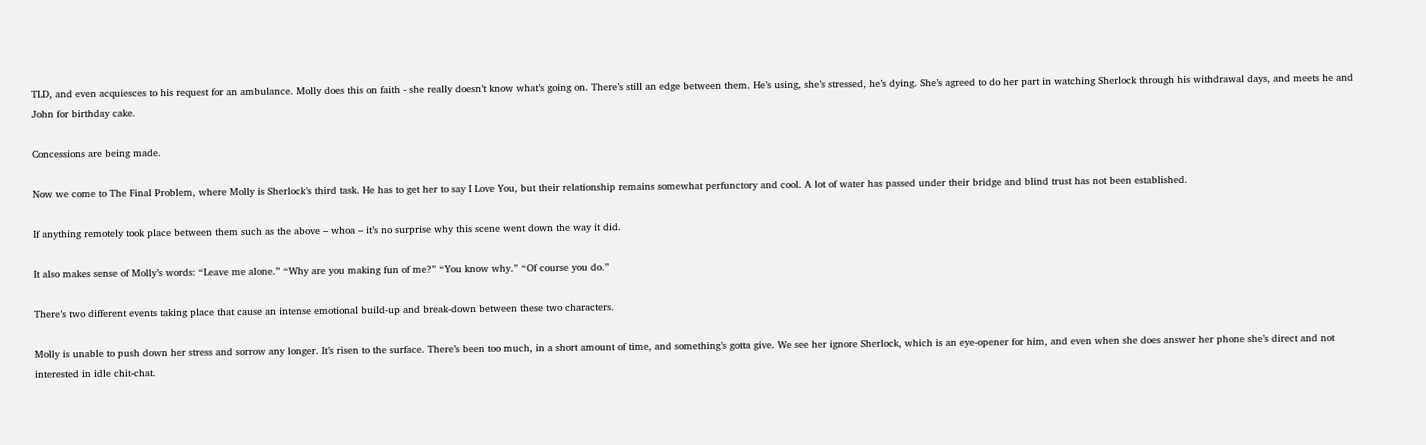TLD, and even acquiesces to his request for an ambulance. Molly does this on faith - she really doesn’t know what’s going on. There’s still an edge between them. He’s using, she’s stressed, he’s dying. She’s agreed to do her part in watching Sherlock through his withdrawal days, and meets he and John for birthday cake.

Concessions are being made.

Now we come to The Final Problem, where Molly is Sherlock’s third task. He has to get her to say I Love You, but their relationship remains somewhat perfunctory and cool. A lot of water has passed under their bridge and blind trust has not been established.

If anything remotely took place between them such as the above – whoa – it’s no surprise why this scene went down the way it did.

It also makes sense of Molly’s words: “Leave me alone.” “Why are you making fun of me?” “You know why.” “Of course you do.”

There’s two different events taking place that cause an intense emotional build-up and break-down between these two characters.

Molly is unable to push down her stress and sorrow any longer. It’s risen to the surface. There’s been too much, in a short amount of time, and something’s gotta give. We see her ignore Sherlock, which is an eye-opener for him, and even when she does answer her phone she’s direct and not interested in idle chit-chat.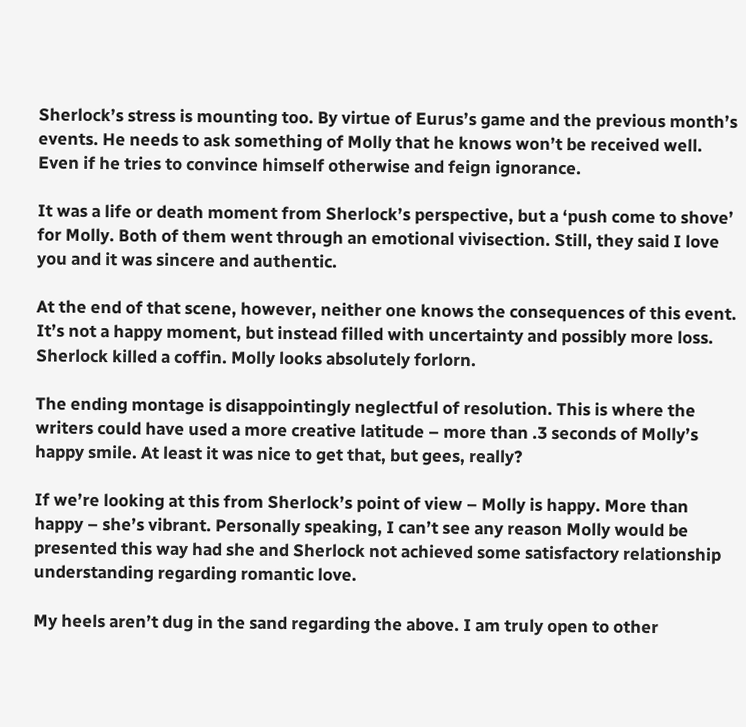Sherlock’s stress is mounting too. By virtue of Eurus’s game and the previous month’s events. He needs to ask something of Molly that he knows won’t be received well. Even if he tries to convince himself otherwise and feign ignorance.

It was a life or death moment from Sherlock’s perspective, but a ‘push come to shove’ for Molly. Both of them went through an emotional vivisection. Still, they said I love you and it was sincere and authentic.

At the end of that scene, however, neither one knows the consequences of this event. It’s not a happy moment, but instead filled with uncertainty and possibly more loss. Sherlock killed a coffin. Molly looks absolutely forlorn.

The ending montage is disappointingly neglectful of resolution. This is where the writers could have used a more creative latitude – more than .3 seconds of Molly’s happy smile. At least it was nice to get that, but gees, really?

If we’re looking at this from Sherlock’s point of view – Molly is happy. More than happy – she’s vibrant. Personally speaking, I can’t see any reason Molly would be presented this way had she and Sherlock not achieved some satisfactory relationship understanding regarding romantic love.

My heels aren’t dug in the sand regarding the above. I am truly open to other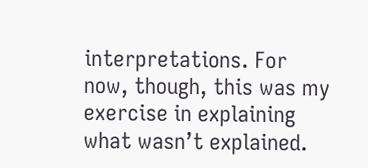interpretations. For now, though, this was my exercise in explaining what wasn’t explained.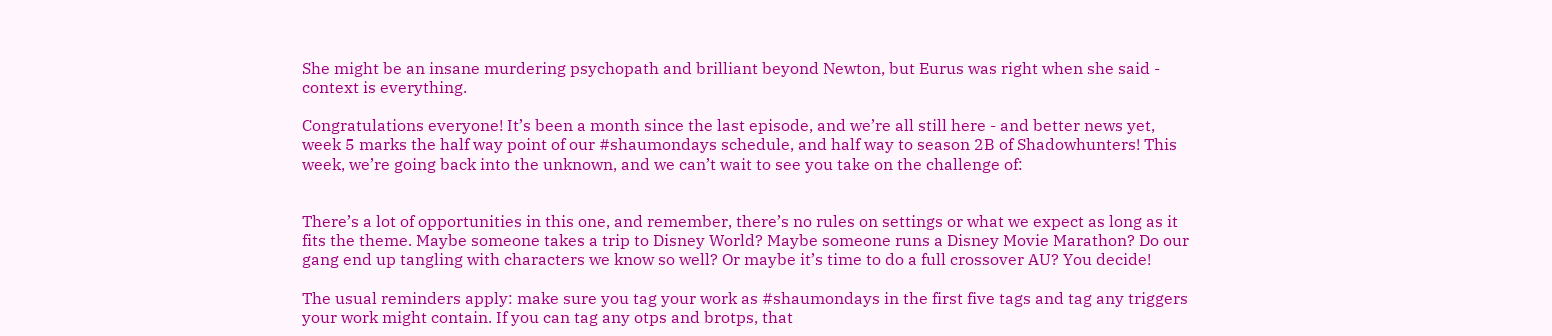She might be an insane murdering psychopath and brilliant beyond Newton, but Eurus was right when she said - context is everything.

Congratulations everyone! It’s been a month since the last episode, and we’re all still here - and better news yet, week 5 marks the half way point of our #shaumondays schedule, and half way to season 2B of Shadowhunters! This week, we’re going back into the unknown, and we can’t wait to see you take on the challenge of:


There’s a lot of opportunities in this one, and remember, there’s no rules on settings or what we expect as long as it fits the theme. Maybe someone takes a trip to Disney World? Maybe someone runs a Disney Movie Marathon? Do our gang end up tangling with characters we know so well? Or maybe it’s time to do a full crossover AU? You decide!

The usual reminders apply: make sure you tag your work as #shaumondays in the first five tags and tag any triggers your work might contain. If you can tag any otps and brotps, that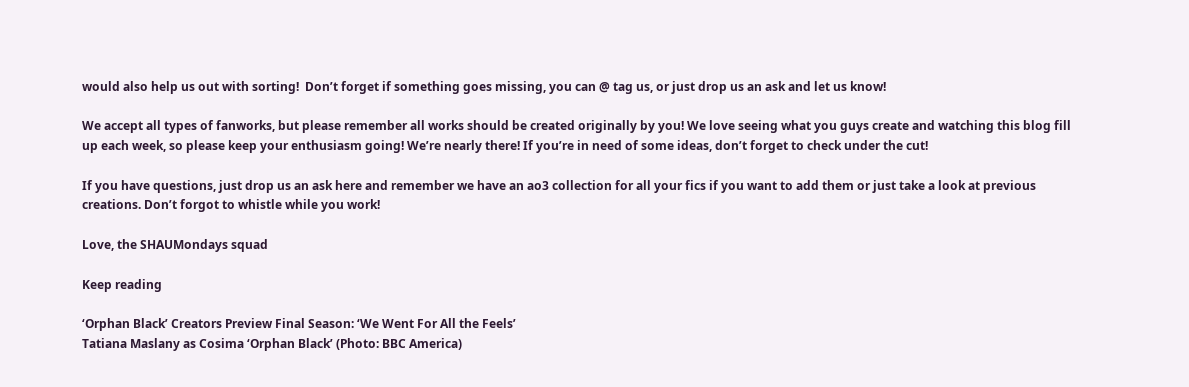would also help us out with sorting!  Don’t forget if something goes missing, you can @ tag us, or just drop us an ask and let us know!

We accept all types of fanworks, but please remember all works should be created originally by you! We love seeing what you guys create and watching this blog fill up each week, so please keep your enthusiasm going! We’re nearly there! If you’re in need of some ideas, don’t forget to check under the cut!

If you have questions, just drop us an ask here and remember we have an ao3 collection for all your fics if you want to add them or just take a look at previous creations. Don’t forgot to whistle while you work!

Love, the SHAUMondays squad

Keep reading

‘Orphan Black’ Creators Preview Final Season: ‘We Went For All the Feels’
Tatiana Maslany as Cosima ‘Orphan Black’ (Photo: BBC America)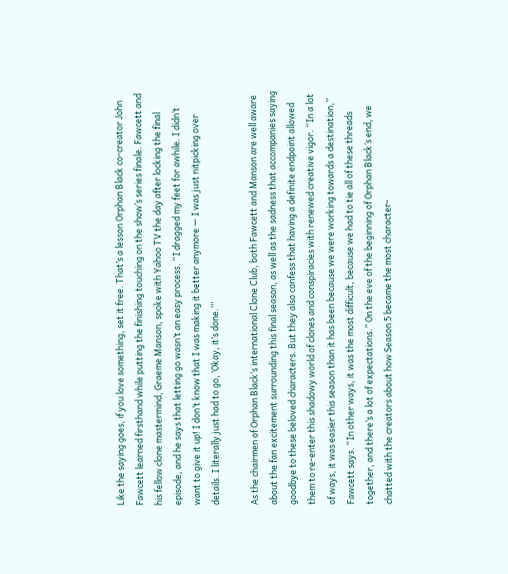Like the saying goes, if you love something, set it free. That’s a lesson Orphan Black co-creator John Fawcett learned firsthand while putting the finishing touching on the show’s series finale. Fawcett and his fellow clone mastermind, Graeme Manson, spoke with Yahoo TV the day after locking the final episode, and he says that letting go wasn’t an easy process. “I dragged my feet for awhile. I didn’t want to give it up! I don’t know that I was making it better anymore — I was just nitpicking over details. I literally just had to go, ‘Okay, it’s done.‘”

As the chairmen of Orphan Black‘s international Clone Club, both Fawcett and Manson are well aware about the fan excitement surrounding this final season, as well as the sadness that accompanies saying goodbye to these beloved characters. But they also confess that having a definite endpoint allowed them to re-enter this shadowy world of clones and conspiracies with renewed creative vigor. “In a lot of ways, it was easier this season than it has been because we were working towards a destination,” Fawcett says. “In other ways, it was the most difficult, because we had to tie all of these threads together, and there’s a lot of expectations.” On the eve of the beginning of Orphan Black‘s end, we chatted with the creators about how Season 5 became the most character-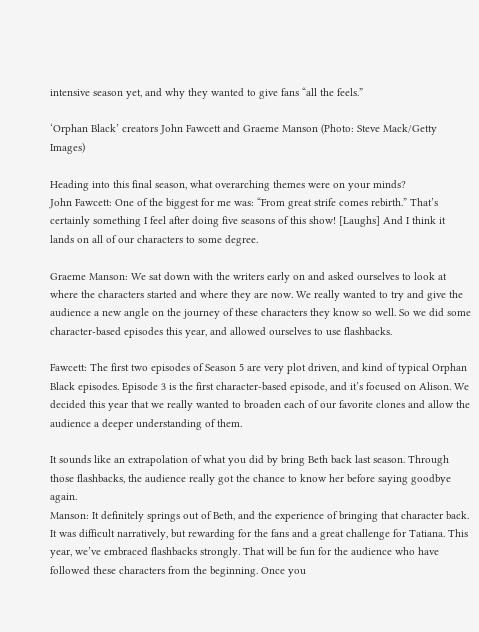intensive season yet, and why they wanted to give fans “all the feels.”

‘Orphan Black’ creators John Fawcett and Graeme Manson (Photo: Steve Mack/Getty Images)

Heading into this final season, what overarching themes were on your minds?
John Fawcett: One of the biggest for me was: “From great strife comes rebirth.” That’s certainly something I feel after doing five seasons of this show! [Laughs] And I think it lands on all of our characters to some degree.

Graeme Manson: We sat down with the writers early on and asked ourselves to look at where the characters started and where they are now. We really wanted to try and give the audience a new angle on the journey of these characters they know so well. So we did some character-based episodes this year, and allowed ourselves to use flashbacks.

Fawcett: The first two episodes of Season 5 are very plot driven, and kind of typical Orphan Black episodes. Episode 3 is the first character-based episode, and it’s focused on Alison. We decided this year that we really wanted to broaden each of our favorite clones and allow the audience a deeper understanding of them.

It sounds like an extrapolation of what you did by bring Beth back last season. Through those flashbacks, the audience really got the chance to know her before saying goodbye again.
Manson: It definitely springs out of Beth, and the experience of bringing that character back. It was difficult narratively, but rewarding for the fans and a great challenge for Tatiana. This year, we’ve embraced flashbacks strongly. That will be fun for the audience who have followed these characters from the beginning. Once you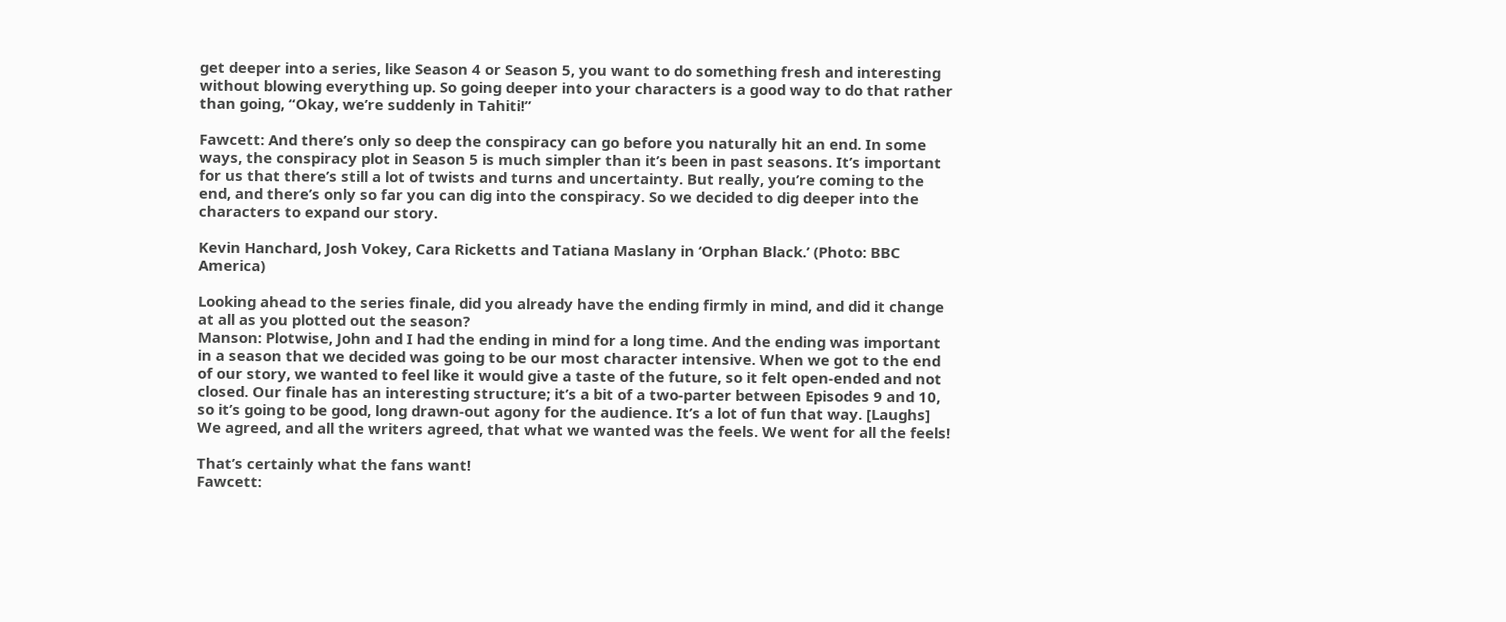get deeper into a series, like Season 4 or Season 5, you want to do something fresh and interesting without blowing everything up. So going deeper into your characters is a good way to do that rather than going, “Okay, we’re suddenly in Tahiti!”

Fawcett: And there’s only so deep the conspiracy can go before you naturally hit an end. In some ways, the conspiracy plot in Season 5 is much simpler than it’s been in past seasons. It’s important for us that there’s still a lot of twists and turns and uncertainty. But really, you’re coming to the end, and there’s only so far you can dig into the conspiracy. So we decided to dig deeper into the characters to expand our story.

Kevin Hanchard, Josh Vokey, Cara Ricketts and Tatiana Maslany in ‘Orphan Black.’ (Photo: BBC America)

Looking ahead to the series finale, did you already have the ending firmly in mind, and did it change at all as you plotted out the season?
Manson: Plotwise, John and I had the ending in mind for a long time. And the ending was important in a season that we decided was going to be our most character intensive. When we got to the end of our story, we wanted to feel like it would give a taste of the future, so it felt open-ended and not closed. Our finale has an interesting structure; it’s a bit of a two-parter between Episodes 9 and 10, so it’s going to be good, long drawn-out agony for the audience. It’s a lot of fun that way. [Laughs] We agreed, and all the writers agreed, that what we wanted was the feels. We went for all the feels!

That’s certainly what the fans want!
Fawcett: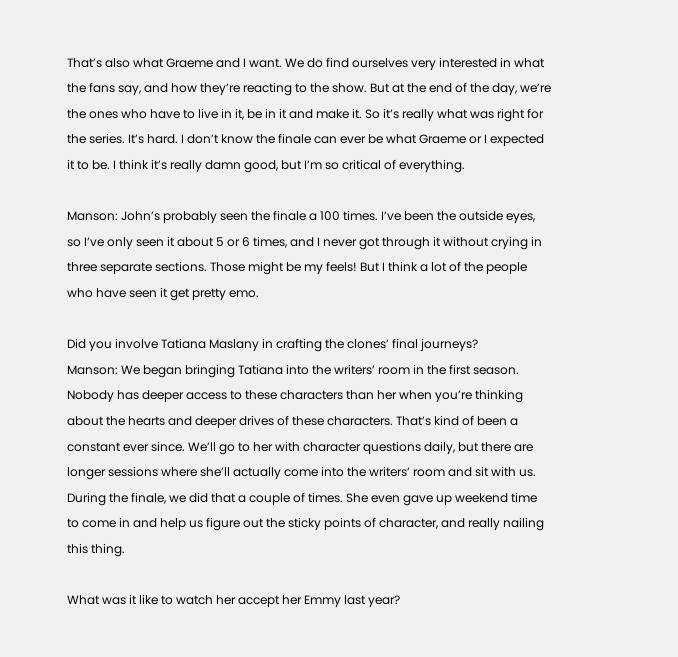That’s also what Graeme and I want. We do find ourselves very interested in what the fans say, and how they’re reacting to the show. But at the end of the day, we’re the ones who have to live in it, be in it and make it. So it’s really what was right for the series. It’s hard. I don’t know the finale can ever be what Graeme or I expected it to be. I think it’s really damn good, but I’m so critical of everything.

Manson: John’s probably seen the finale a 100 times. I’ve been the outside eyes, so I’ve only seen it about 5 or 6 times, and I never got through it without crying in three separate sections. Those might be my feels! But I think a lot of the people who have seen it get pretty emo.

Did you involve Tatiana Maslany in crafting the clones’ final journeys?
Manson: We began bringing Tatiana into the writers’ room in the first season. Nobody has deeper access to these characters than her when you’re thinking about the hearts and deeper drives of these characters. That’s kind of been a constant ever since. We’ll go to her with character questions daily, but there are longer sessions where she’ll actually come into the writers’ room and sit with us. During the finale, we did that a couple of times. She even gave up weekend time to come in and help us figure out the sticky points of character, and really nailing this thing.

What was it like to watch her accept her Emmy last year?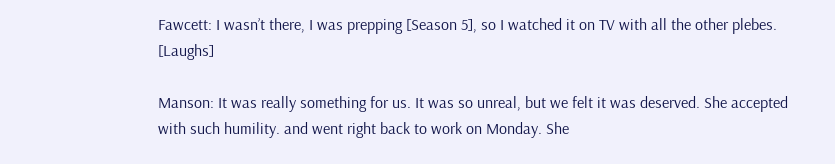Fawcett: I wasn’t there, I was prepping [Season 5], so I watched it on TV with all the other plebes. [Laughs]

Manson: It was really something for us. It was so unreal, but we felt it was deserved. She accepted with such humility. and went right back to work on Monday. She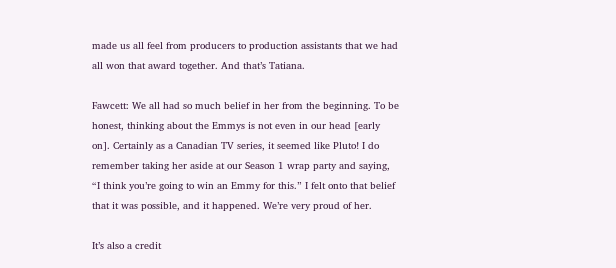made us all feel from producers to production assistants that we had all won that award together. And that’s Tatiana.

Fawcett: We all had so much belief in her from the beginning. To be honest, thinking about the Emmys is not even in our head [early on]. Certainly as a Canadian TV series, it seemed like Pluto! I do remember taking her aside at our Season 1 wrap party and saying, “I think you’re going to win an Emmy for this.” I felt onto that belief that it was possible, and it happened. We’re very proud of her.

It’s also a credit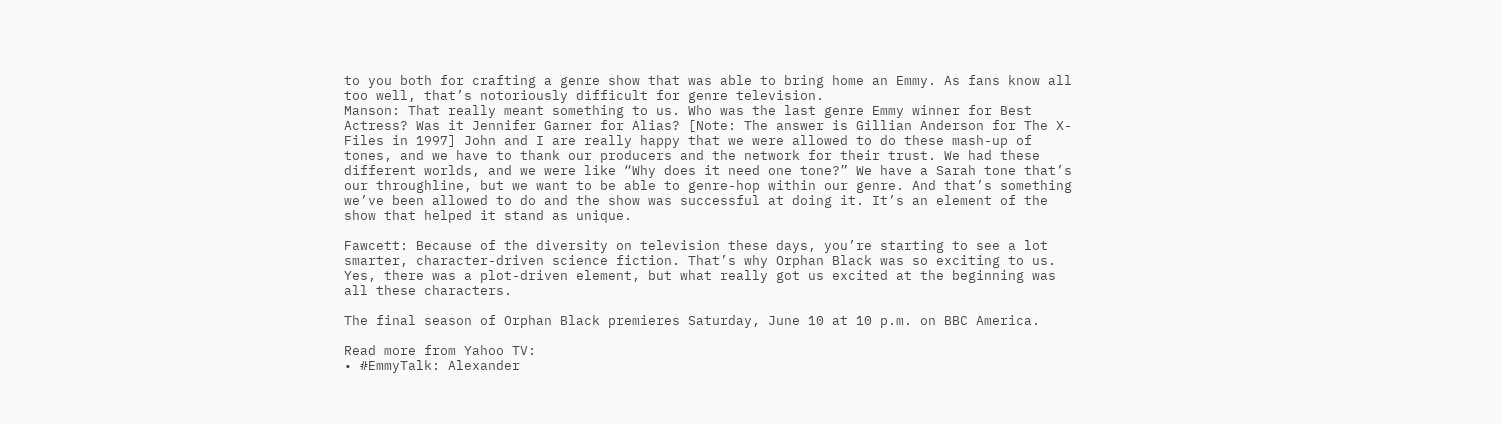to you both for crafting a genre show that was able to bring home an Emmy. As fans know all too well, that’s notoriously difficult for genre television.
Manson: That really meant something to us. Who was the last genre Emmy winner for Best Actress? Was it Jennifer Garner for Alias? [Note: The answer is Gillian Anderson for The X-Files in 1997] John and I are really happy that we were allowed to do these mash-up of tones, and we have to thank our producers and the network for their trust. We had these different worlds, and we were like “Why does it need one tone?” We have a Sarah tone that’s our throughline, but we want to be able to genre-hop within our genre. And that’s something we’ve been allowed to do and the show was successful at doing it. It’s an element of the show that helped it stand as unique.

Fawcett: Because of the diversity on television these days, you’re starting to see a lot smarter, character-driven science fiction. That’s why Orphan Black was so exciting to us. Yes, there was a plot-driven element, but what really got us excited at the beginning was all these characters.

The final season of Orphan Black premieres Saturday, June 10 at 10 p.m. on BBC America.

Read more from Yahoo TV:
• #EmmyTalk: Alexander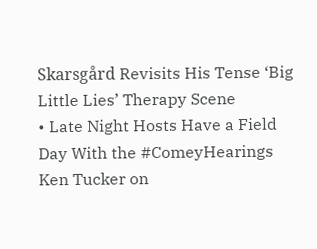Skarsgård Revisits His Tense ‘Big Little Lies’ Therapy Scene
• Late Night Hosts Have a Field Day With the #ComeyHearings
Ken Tucker on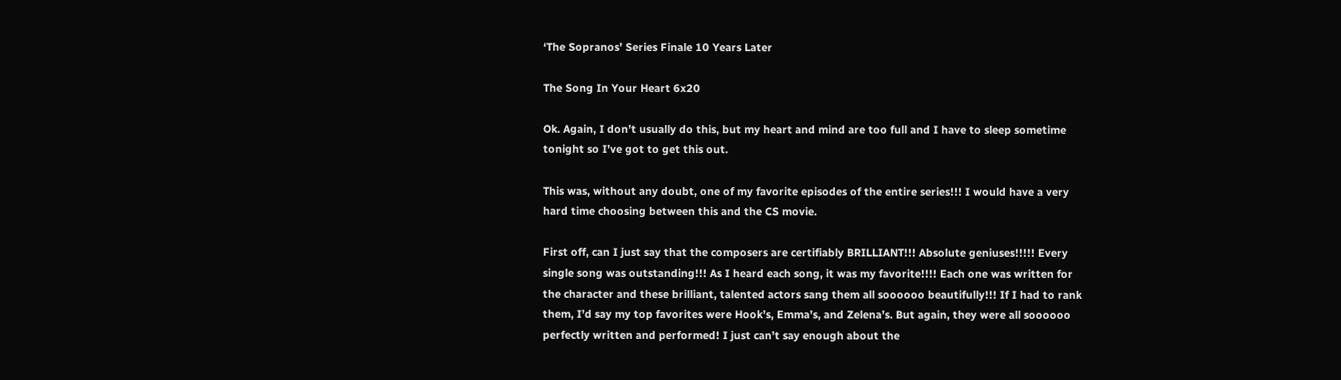‘The Sopranos’ Series Finale 10 Years Later

The Song In Your Heart 6x20

Ok. Again, I don’t usually do this, but my heart and mind are too full and I have to sleep sometime tonight so I’ve got to get this out.

This was, without any doubt, one of my favorite episodes of the entire series!!! I would have a very hard time choosing between this and the CS movie.

First off, can I just say that the composers are certifiably BRILLIANT!!! Absolute geniuses!!!!! Every single song was outstanding!!! As I heard each song, it was my favorite!!!! Each one was written for the character and these brilliant, talented actors sang them all soooooo beautifully!!! If I had to rank them, I’d say my top favorites were Hook’s, Emma’s, and Zelena’s. But again, they were all soooooo perfectly written and performed! I just can’t say enough about the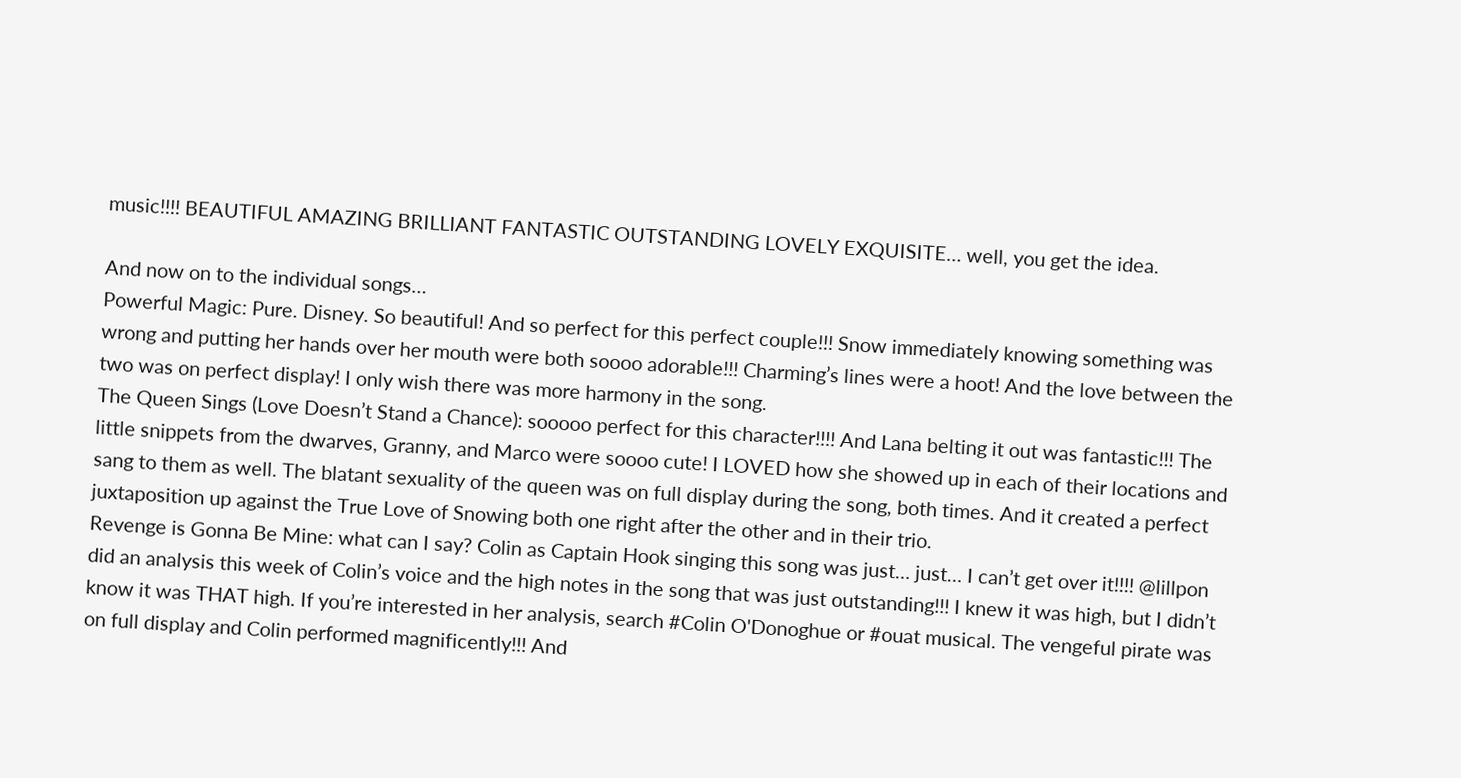music!!!! BEAUTIFUL AMAZING BRILLIANT FANTASTIC OUTSTANDING LOVELY EXQUISITE… well, you get the idea.

And now on to the individual songs…
Powerful Magic: Pure. Disney. So beautiful! And so perfect for this perfect couple!!! Snow immediately knowing something was wrong and putting her hands over her mouth were both soooo adorable!!! Charming’s lines were a hoot! And the love between the two was on perfect display! I only wish there was more harmony in the song.
The Queen Sings (Love Doesn’t Stand a Chance): sooooo perfect for this character!!!! And Lana belting it out was fantastic!!! The little snippets from the dwarves, Granny, and Marco were soooo cute! I LOVED how she showed up in each of their locations and sang to them as well. The blatant sexuality of the queen was on full display during the song, both times. And it created a perfect juxtaposition up against the True Love of Snowing both one right after the other and in their trio.
Revenge is Gonna Be Mine: what can I say? Colin as Captain Hook singing this song was just… just… I can’t get over it!!!! @lillpon did an analysis this week of Colin’s voice and the high notes in the song that was just outstanding!!! I knew it was high, but I didn’t know it was THAT high. If you’re interested in her analysis, search #Colin O'Donoghue or #ouat musical. The vengeful pirate was on full display and Colin performed magnificently!!! And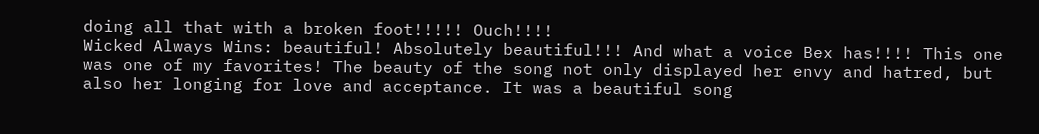doing all that with a broken foot!!!!! Ouch!!!!
Wicked Always Wins: beautiful! Absolutely beautiful!!! And what a voice Bex has!!!! This one was one of my favorites! The beauty of the song not only displayed her envy and hatred, but also her longing for love and acceptance. It was a beautiful song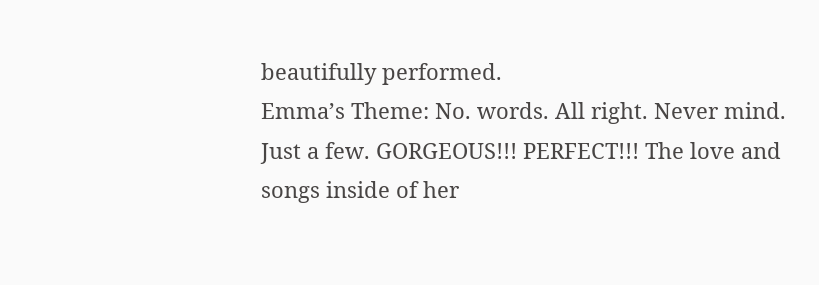beautifully performed.
Emma’s Theme: No. words. All right. Never mind. Just a few. GORGEOUS!!! PERFECT!!! The love and songs inside of her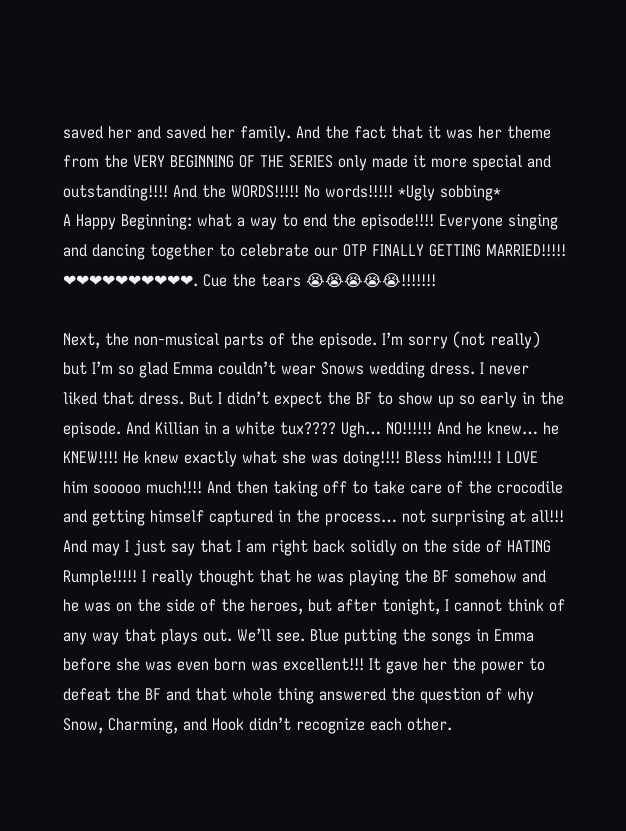saved her and saved her family. And the fact that it was her theme from the VERY BEGINNING OF THE SERIES only made it more special and outstanding!!!! And the WORDS!!!!! No words!!!!! *Ugly sobbing*
A Happy Beginning: what a way to end the episode!!!! Everyone singing and dancing together to celebrate our OTP FINALLY GETTING MARRIED!!!!! ❤❤❤❤❤❤❤❤❤❤. Cue the tears 😭😭😭😭😭!!!!!!!

Next, the non-musical parts of the episode. I’m sorry (not really) but I’m so glad Emma couldn’t wear Snows wedding dress. I never liked that dress. But I didn’t expect the BF to show up so early in the episode. And Killian in a white tux???? Ugh… NO!!!!!! And he knew… he KNEW!!!! He knew exactly what she was doing!!!! Bless him!!!! I LOVE him sooooo much!!!! And then taking off to take care of the crocodile and getting himself captured in the process… not surprising at all!!! And may I just say that I am right back solidly on the side of HATING Rumple!!!!! I really thought that he was playing the BF somehow and he was on the side of the heroes, but after tonight, I cannot think of any way that plays out. We’ll see. Blue putting the songs in Emma before she was even born was excellent!!! It gave her the power to defeat the BF and that whole thing answered the question of why Snow, Charming, and Hook didn’t recognize each other.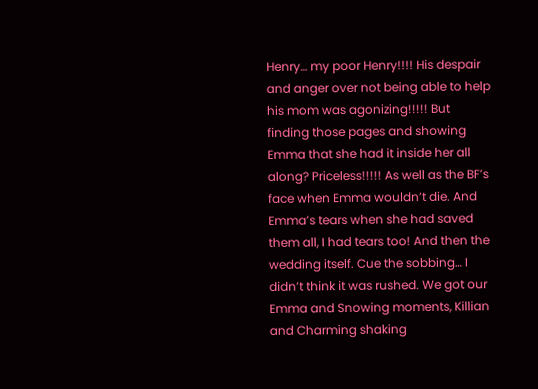Henry… my poor Henry!!!! His despair and anger over not being able to help his mom was agonizing!!!!! But finding those pages and showing Emma that she had it inside her all along? Priceless!!!!! As well as the BF’s face when Emma wouldn’t die. And Emma’s tears when she had saved them all, I had tears too! And then the wedding itself. Cue the sobbing… I didn’t think it was rushed. We got our Emma and Snowing moments, Killian and Charming shaking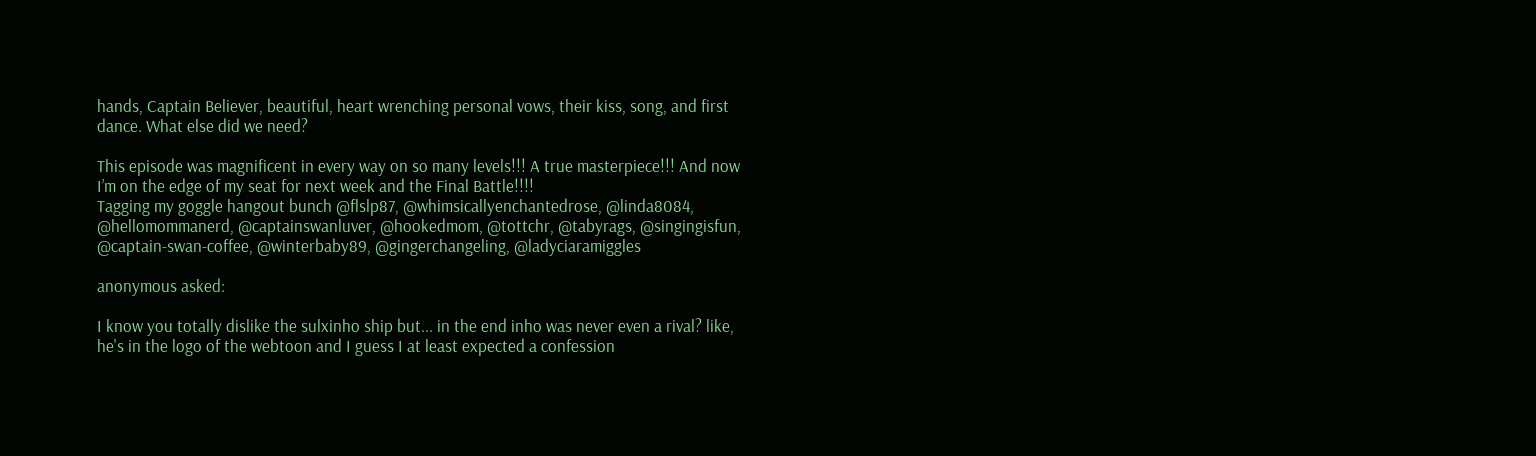hands, Captain Believer, beautiful, heart wrenching personal vows, their kiss, song, and first dance. What else did we need?

This episode was magnificent in every way on so many levels!!! A true masterpiece!!! And now I’m on the edge of my seat for next week and the Final Battle!!!!
Tagging my goggle hangout bunch @flslp87, @whimsicallyenchantedrose, @linda8084, @hellomommanerd, @captainswanluver, @hookedmom, @tottchr, @tabyrags, @singingisfun, @captain-swan-coffee, @winterbaby89, @gingerchangeling, @ladyciaramiggles

anonymous asked:

I know you totally dislike the sulxinho ship but... in the end inho was never even a rival? like, he's in the logo of the webtoon and I guess I at least expected a confession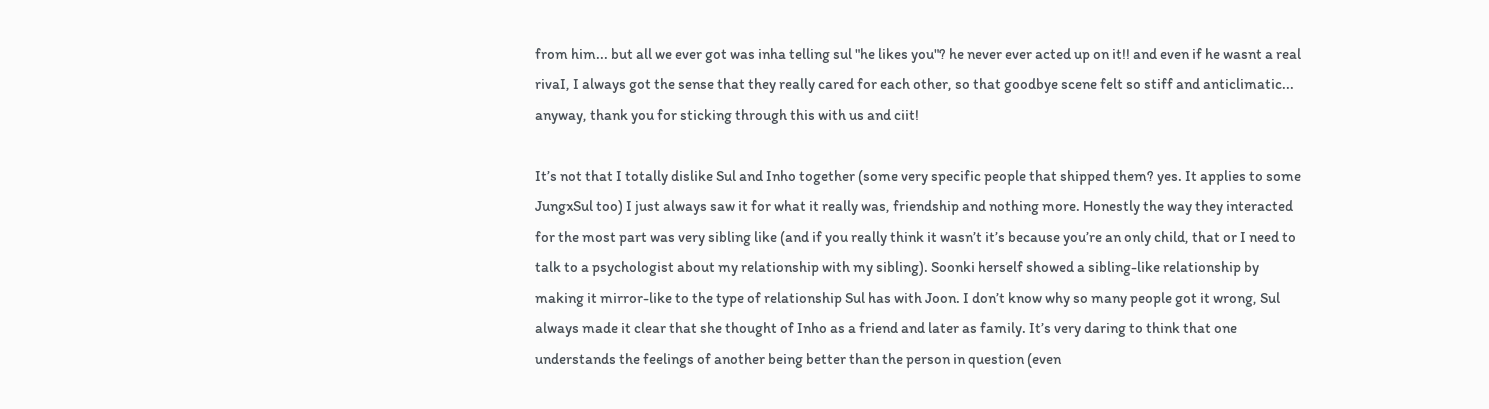from him... but all we ever got was inha telling sul "he likes you"? he never ever acted up on it!! and even if he wasnt a real rivaI, I always got the sense that they really cared for each other, so that goodbye scene felt so stiff and anticlimatic... anyway, thank you for sticking through this with us and ciit!

It’s not that I totally dislike Sul and Inho together (some very specific people that shipped them? yes. It applies to some JungxSul too) I just always saw it for what it really was, friendship and nothing more. Honestly the way they interacted for the most part was very sibling like (and if you really think it wasn’t it’s because you’re an only child, that or I need to talk to a psychologist about my relationship with my sibling). Soonki herself showed a sibling-like relationship by making it mirror-like to the type of relationship Sul has with Joon. I don’t know why so many people got it wrong, Sul always made it clear that she thought of Inho as a friend and later as family. It’s very daring to think that one understands the feelings of another being better than the person in question (even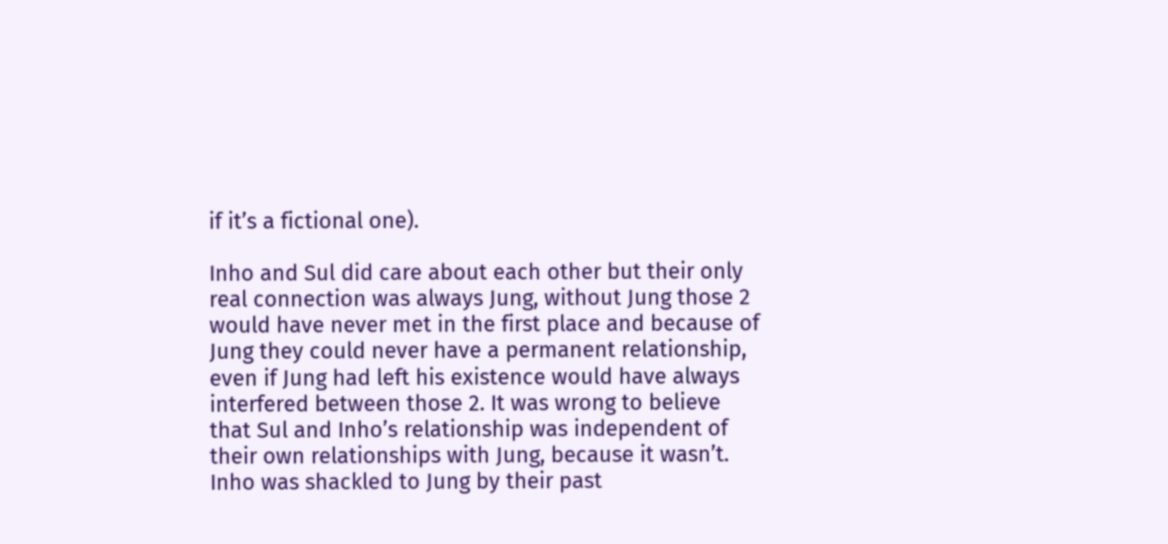if it’s a fictional one).

Inho and Sul did care about each other but their only real connection was always Jung, without Jung those 2 would have never met in the first place and because of Jung they could never have a permanent relationship, even if Jung had left his existence would have always interfered between those 2. It was wrong to believe that Sul and Inho’s relationship was independent of their own relationships with Jung, because it wasn’t. Inho was shackled to Jung by their past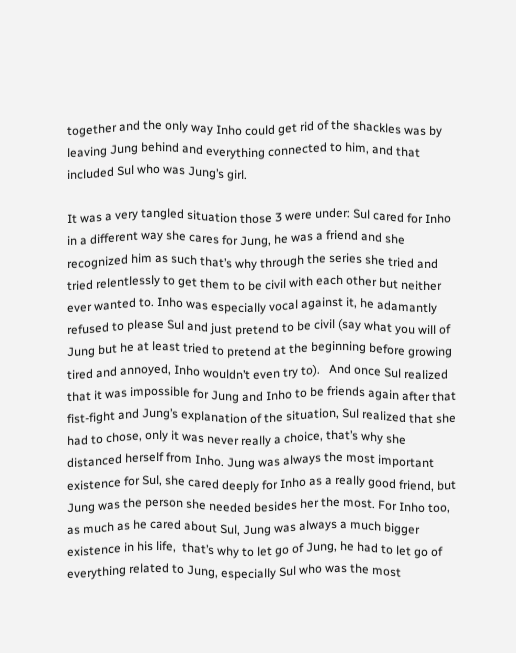together and the only way Inho could get rid of the shackles was by leaving Jung behind and everything connected to him, and that included Sul who was Jung’s girl.

It was a very tangled situation those 3 were under: Sul cared for Inho in a different way she cares for Jung, he was a friend and she recognized him as such that’s why through the series she tried and tried relentlessly to get them to be civil with each other but neither ever wanted to. Inho was especially vocal against it, he adamantly refused to please Sul and just pretend to be civil (say what you will of Jung but he at least tried to pretend at the beginning before growing tired and annoyed, Inho wouldn’t even try to).   And once Sul realized that it was impossible for Jung and Inho to be friends again after that fist-fight and Jung’s explanation of the situation, Sul realized that she had to chose, only it was never really a choice, that’s why she distanced herself from Inho. Jung was always the most important existence for Sul, she cared deeply for Inho as a really good friend, but Jung was the person she needed besides her the most. For Inho too, as much as he cared about Sul, Jung was always a much bigger existence in his life,  that’s why to let go of Jung, he had to let go of everything related to Jung, especially Sul who was the most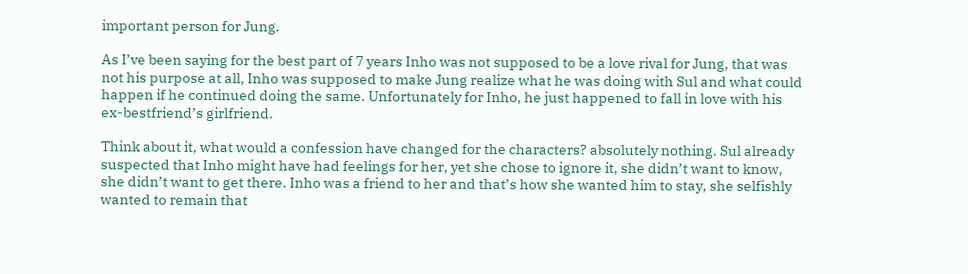important person for Jung.

As I’ve been saying for the best part of 7 years Inho was not supposed to be a love rival for Jung, that was not his purpose at all, Inho was supposed to make Jung realize what he was doing with Sul and what could happen if he continued doing the same. Unfortunately for Inho, he just happened to fall in love with his ex-bestfriend’s girlfriend.

Think about it, what would a confession have changed for the characters? absolutely nothing. Sul already suspected that Inho might have had feelings for her, yet she chose to ignore it, she didn’t want to know, she didn’t want to get there. Inho was a friend to her and that’s how she wanted him to stay, she selfishly wanted to remain that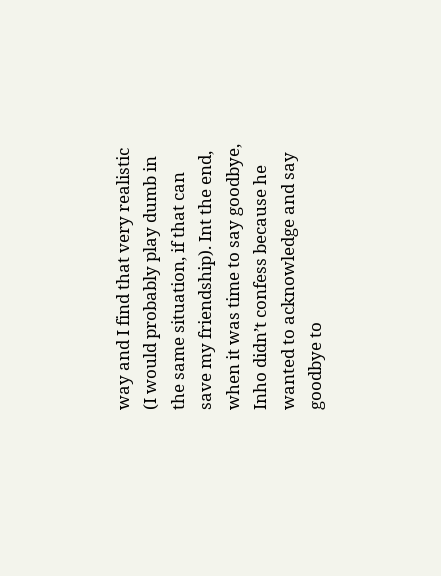way and I find that very realistic (I would probably play dumb in the same situation, if that can save my friendship). Int the end, when it was time to say goodbye, Inho didn’t confess because he wanted to acknowledge and say goodbye to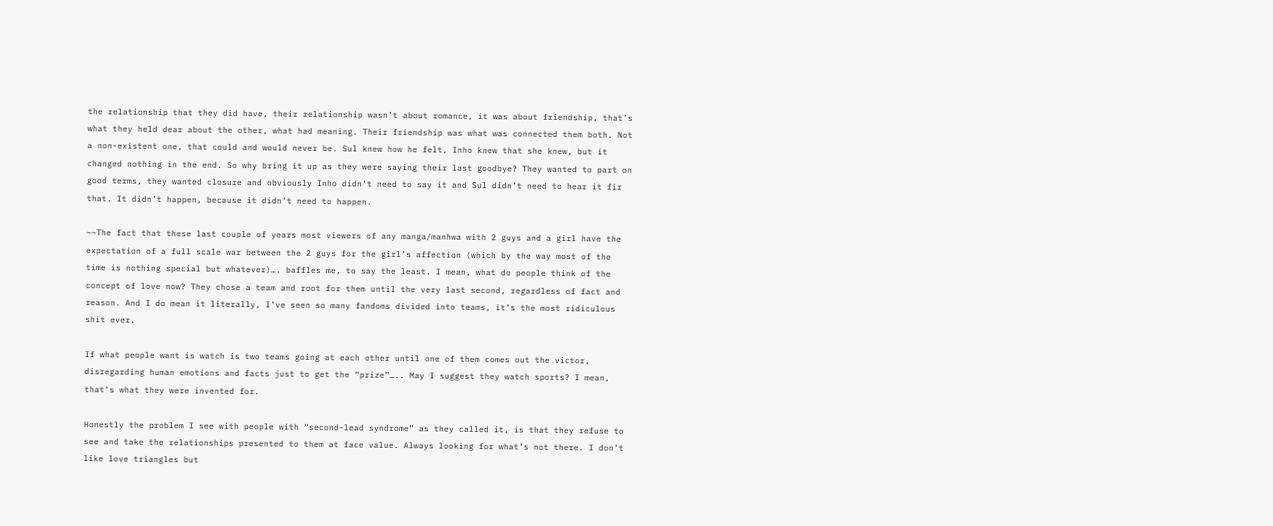the relationship that they did have, their relationship wasn’t about romance, it was about friendship, that’s what they held dear about the other, what had meaning. Their friendship was what was connected them both. Not a non-existent one, that could and would never be. Sul knew how he felt, Inho knew that she knew, but it changed nothing in the end. So why bring it up as they were saying their last goodbye? They wanted to part on good terms, they wanted closure and obviously Inho didn’t need to say it and Sul didn’t need to hear it fir that. It didn’t happen, because it didn’t need to happen.

~~The fact that these last couple of years most viewers of any manga/manhwa with 2 guys and a girl have the expectation of a full scale war between the 2 guys for the girl’s affection (which by the way most of the time is nothing special but whatever)…. baffles me, to say the least. I mean, what do people think of the concept of love now? They chose a team and root for them until the very last second, regardless of fact and reason. And I do mean it literally, I’ve seen so many fandoms divided into teams, it’s the most ridiculous shit ever.

If what people want is watch is two teams going at each other until one of them comes out the victor, disregarding human emotions and facts just to get the “prize”….. May I suggest they watch sports? I mean, that’s what they were invented for.

Honestly the problem I see with people with “second-lead syndrome” as they called it, is that they refuse to see and take the relationships presented to them at face value. Always looking for what’s not there. I don’t like love triangles but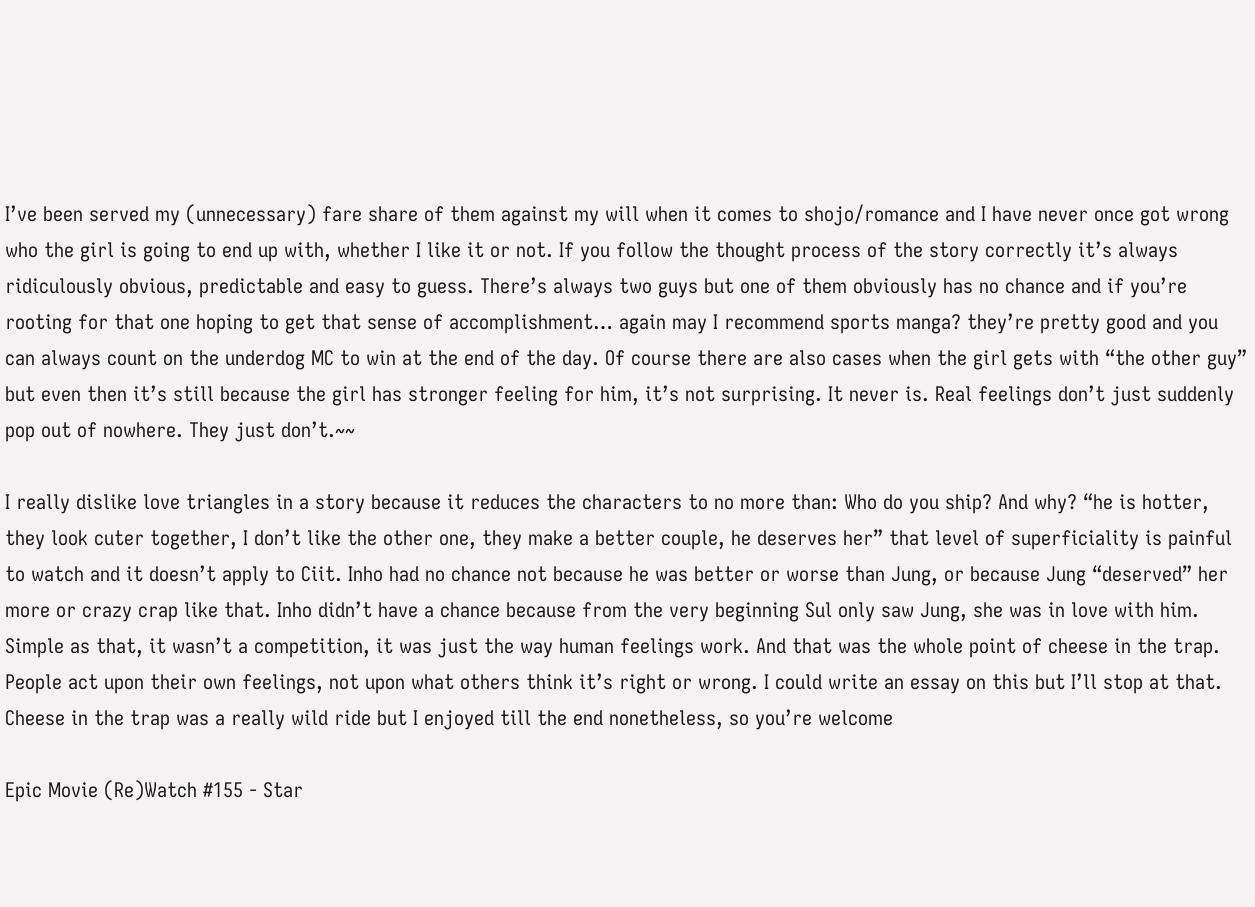I’ve been served my (unnecessary) fare share of them against my will when it comes to shojo/romance and I have never once got wrong who the girl is going to end up with, whether I like it or not. If you follow the thought process of the story correctly it’s always ridiculously obvious, predictable and easy to guess. There’s always two guys but one of them obviously has no chance and if you’re rooting for that one hoping to get that sense of accomplishment… again may I recommend sports manga? they’re pretty good and you can always count on the underdog MC to win at the end of the day. Of course there are also cases when the girl gets with “the other guy” but even then it’s still because the girl has stronger feeling for him, it’s not surprising. It never is. Real feelings don’t just suddenly pop out of nowhere. They just don’t.~~

I really dislike love triangles in a story because it reduces the characters to no more than: Who do you ship? And why? “he is hotter, they look cuter together, I don’t like the other one, they make a better couple, he deserves her” that level of superficiality is painful to watch and it doesn’t apply to Ciit. Inho had no chance not because he was better or worse than Jung, or because Jung “deserved” her more or crazy crap like that. Inho didn’t have a chance because from the very beginning Sul only saw Jung, she was in love with him. Simple as that, it wasn’t a competition, it was just the way human feelings work. And that was the whole point of cheese in the trap. People act upon their own feelings, not upon what others think it’s right or wrong. I could write an essay on this but I’ll stop at that. Cheese in the trap was a really wild ride but I enjoyed till the end nonetheless, so you’re welcome

Epic Movie (Re)Watch #155 - Star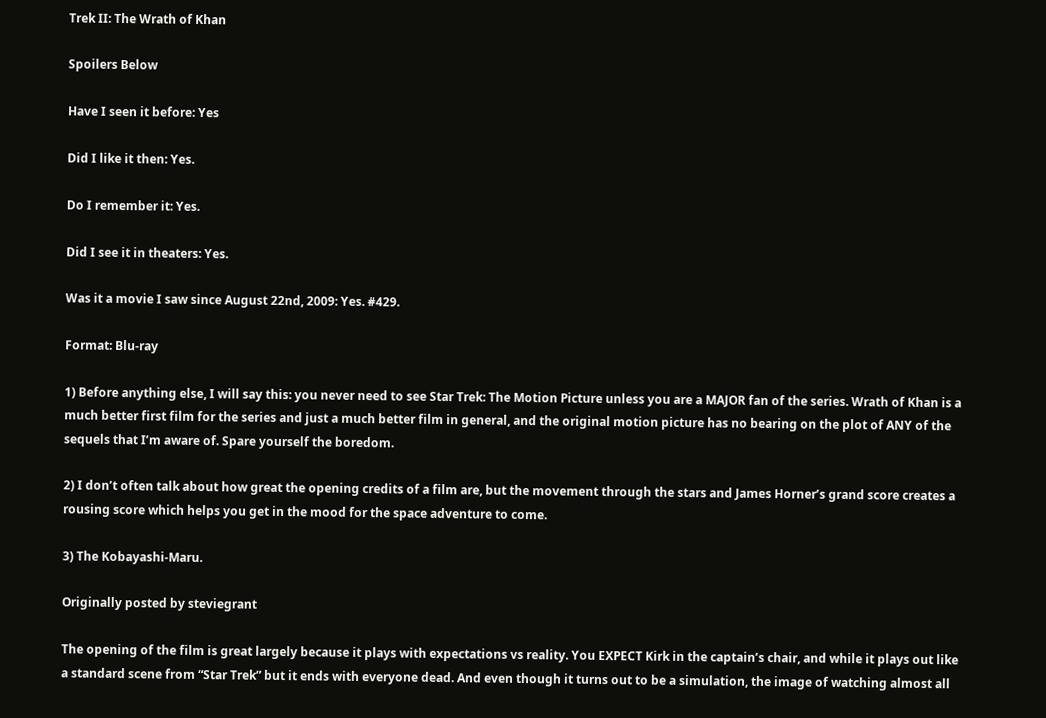Trek II: The Wrath of Khan

Spoilers Below

Have I seen it before: Yes

Did I like it then: Yes.

Do I remember it: Yes.

Did I see it in theaters: Yes.

Was it a movie I saw since August 22nd, 2009: Yes. #429.

Format: Blu-ray

1) Before anything else, I will say this: you never need to see Star Trek: The Motion Picture unless you are a MAJOR fan of the series. Wrath of Khan is a much better first film for the series and just a much better film in general, and the original motion picture has no bearing on the plot of ANY of the sequels that I’m aware of. Spare yourself the boredom.

2) I don’t often talk about how great the opening credits of a film are, but the movement through the stars and James Horner’s grand score creates a rousing score which helps you get in the mood for the space adventure to come.

3) The Kobayashi-Maru.

Originally posted by steviegrant

The opening of the film is great largely because it plays with expectations vs reality. You EXPECT Kirk in the captain’s chair, and while it plays out like a standard scene from “Star Trek” but it ends with everyone dead. And even though it turns out to be a simulation, the image of watching almost all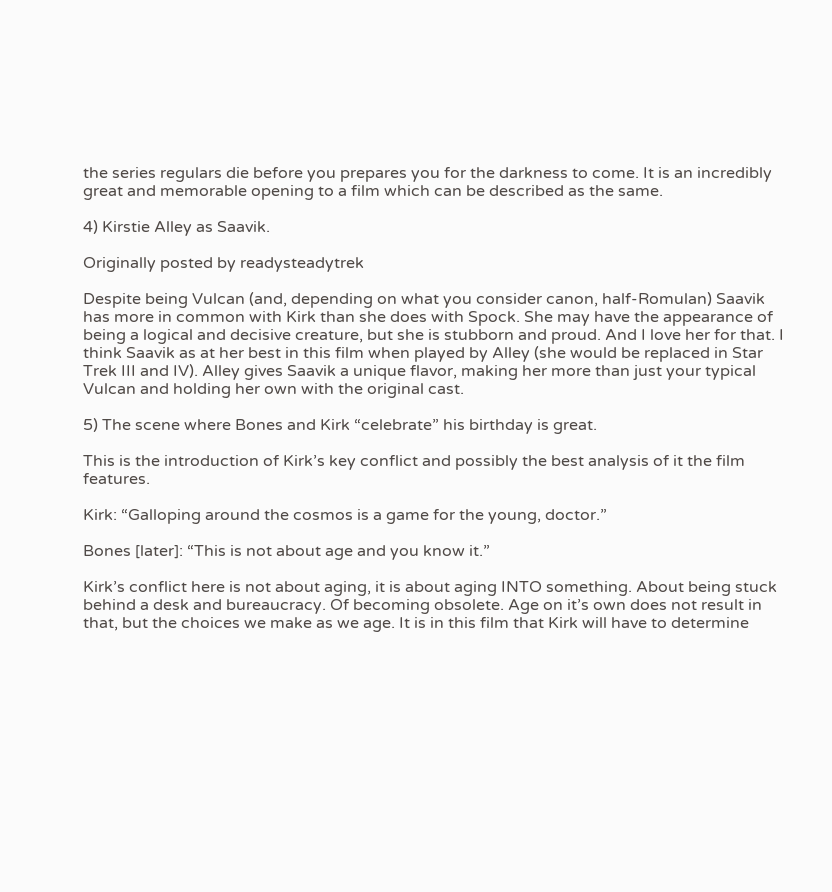the series regulars die before you prepares you for the darkness to come. It is an incredibly great and memorable opening to a film which can be described as the same.

4) Kirstie Alley as Saavik.

Originally posted by readysteadytrek

Despite being Vulcan (and, depending on what you consider canon, half-Romulan) Saavik has more in common with Kirk than she does with Spock. She may have the appearance of being a logical and decisive creature, but she is stubborn and proud. And I love her for that. I think Saavik as at her best in this film when played by Alley (she would be replaced in Star Trek III and IV). Alley gives Saavik a unique flavor, making her more than just your typical Vulcan and holding her own with the original cast.

5) The scene where Bones and Kirk “celebrate” his birthday is great.

This is the introduction of Kirk’s key conflict and possibly the best analysis of it the film features.

Kirk: “Galloping around the cosmos is a game for the young, doctor.”

Bones [later]: “This is not about age and you know it.”

Kirk’s conflict here is not about aging, it is about aging INTO something. About being stuck behind a desk and bureaucracy. Of becoming obsolete. Age on it’s own does not result in that, but the choices we make as we age. It is in this film that Kirk will have to determine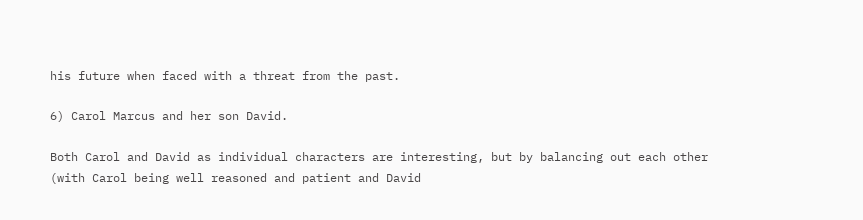his future when faced with a threat from the past.

6) Carol Marcus and her son David.

Both Carol and David as individual characters are interesting, but by balancing out each other (with Carol being well reasoned and patient and David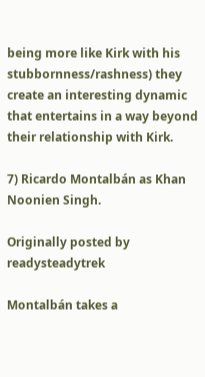being more like Kirk with his stubbornness/rashness) they create an interesting dynamic that entertains in a way beyond their relationship with Kirk.

7) Ricardo Montalbán as Khan Noonien Singh.

Originally posted by readysteadytrek

Montalbán takes a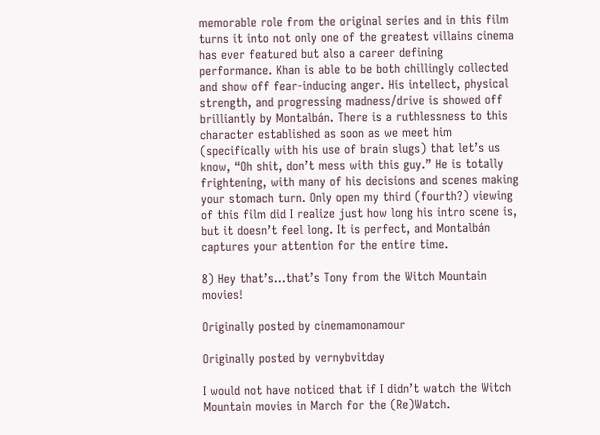memorable role from the original series and in this film turns it into not only one of the greatest villains cinema has ever featured but also a career defining performance. Khan is able to be both chillingly collected and show off fear-inducing anger. His intellect, physical strength, and progressing madness/drive is showed off brilliantly by Montalbán. There is a ruthlessness to this character established as soon as we meet him (specifically with his use of brain slugs) that let’s us know, “Oh shit, don’t mess with this guy.” He is totally frightening, with many of his decisions and scenes making your stomach turn. Only open my third (fourth?) viewing of this film did I realize just how long his intro scene is, but it doesn’t feel long. It is perfect, and Montalbán captures your attention for the entire time.

8) Hey that’s…that’s Tony from the Witch Mountain movies!

Originally posted by cinemamonamour

Originally posted by vernybvitday

I would not have noticed that if I didn’t watch the Witch Mountain movies in March for the (Re)Watch.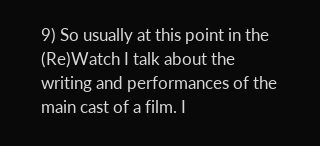9) So usually at this point in the (Re)Watch I talk about the writing and performances of the main cast of a film. I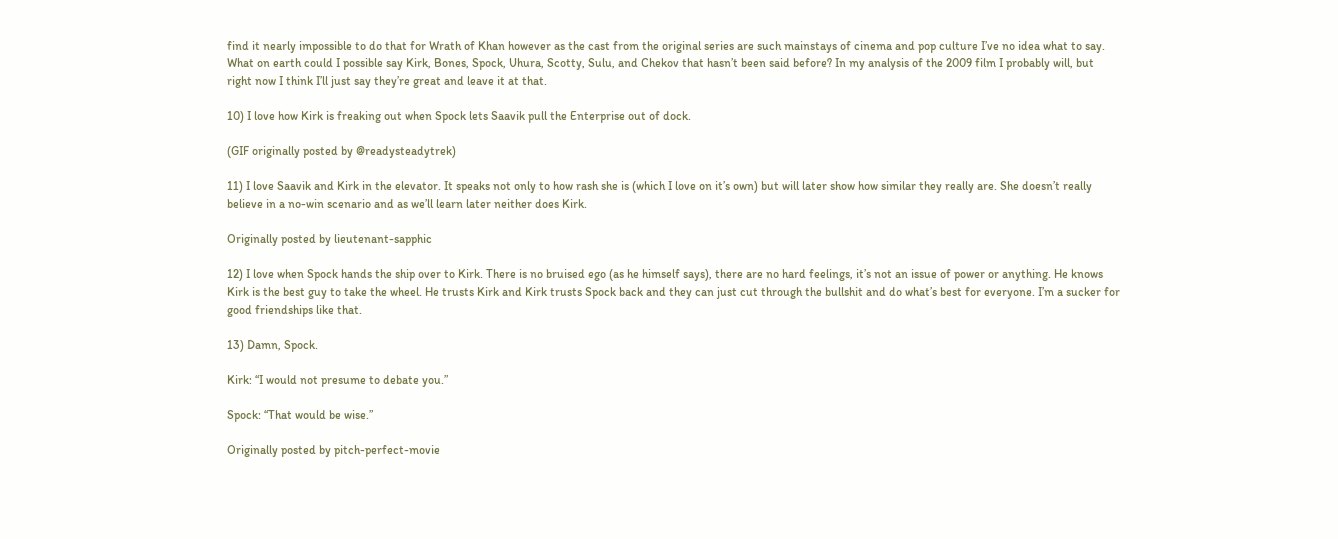find it nearly impossible to do that for Wrath of Khan however as the cast from the original series are such mainstays of cinema and pop culture I’ve no idea what to say. What on earth could I possible say Kirk, Bones, Spock, Uhura, Scotty, Sulu, and Chekov that hasn’t been said before? In my analysis of the 2009 film I probably will, but right now I think I’ll just say they’re great and leave it at that.

10) I love how Kirk is freaking out when Spock lets Saavik pull the Enterprise out of dock.

(GIF originally posted by @readysteadytrek)

11) I love Saavik and Kirk in the elevator. It speaks not only to how rash she is (which I love on it’s own) but will later show how similar they really are. She doesn’t really believe in a no-win scenario and as we’ll learn later neither does Kirk.

Originally posted by lieutenant-sapphic

12) I love when Spock hands the ship over to Kirk. There is no bruised ego (as he himself says), there are no hard feelings, it’s not an issue of power or anything. He knows Kirk is the best guy to take the wheel. He trusts Kirk and Kirk trusts Spock back and they can just cut through the bullshit and do what’s best for everyone. I’m a sucker for good friendships like that.

13) Damn, Spock.

Kirk: “I would not presume to debate you.”

Spock: “That would be wise.”

Originally posted by pitch-perfect-movie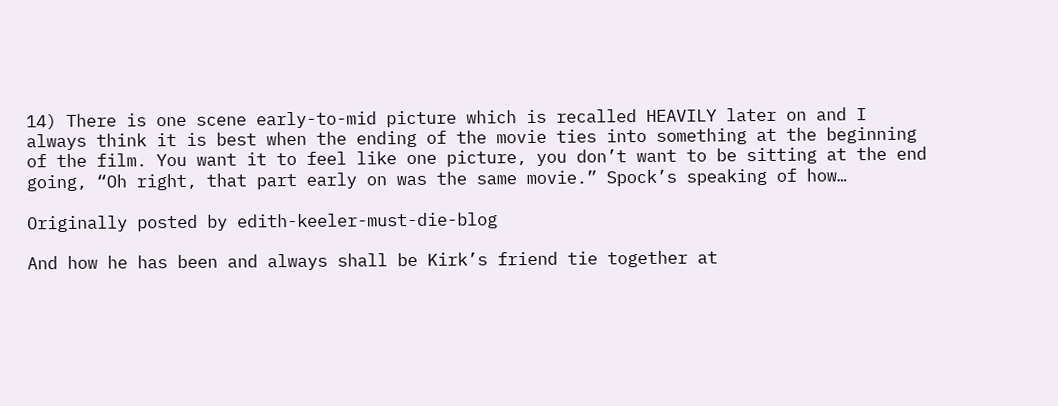14) There is one scene early-to-mid picture which is recalled HEAVILY later on and I always think it is best when the ending of the movie ties into something at the beginning of the film. You want it to feel like one picture, you don’t want to be sitting at the end going, “Oh right, that part early on was the same movie.” Spock’s speaking of how…

Originally posted by edith-keeler-must-die-blog

And how he has been and always shall be Kirk’s friend tie together at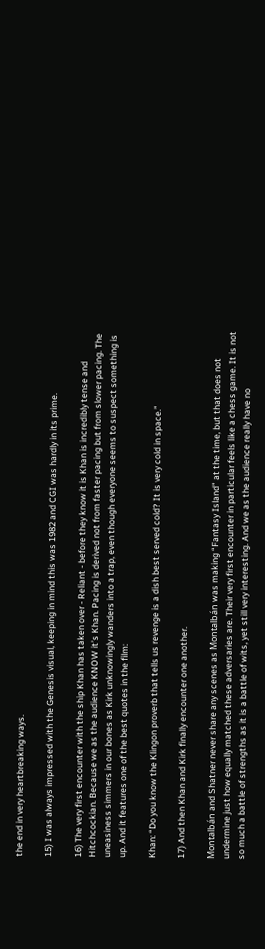the end in very heartbreaking ways.

15) I was always impressed with the Genesis visual, keeping in mind this was 1982 and CGI was hardly in its prime.

16) The very first encounter with the ship Khan has taken over - Reliant - before they know it is Khan is incredibly tense and Hitchcockian. Because we as the audience KNOW it’s Khan. Pacing is derived not from faster pacing but from slower pacing. The uneasiness simmers in our bones as Kirk unknowingly wanders into a trap, even though everyone seems to suspect something is up. And it features one of the best quotes in the film:

Khan: “Do you know the Klingon proverb that tells us revenge is a dish best served cold? It is very cold in space.”

17) And then Khan and Kirk finally encounter one another.

Montalbán and Shatner never share any scenes as Montalbán was making “Fantasy Island” at the time, but that does not undermine just how equally matched these adversaries are. Their very first encounter in particular feels like a chess game. It is not so much a battle of strengths as it is a battle of wits, yet still very interesting. And we as the audience really have no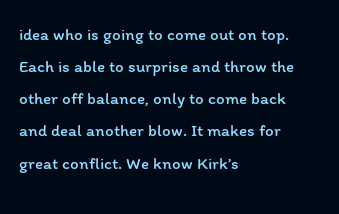idea who is going to come out on top. Each is able to surprise and throw the other off balance, only to come back and deal another blow. It makes for great conflict. We know Kirk’s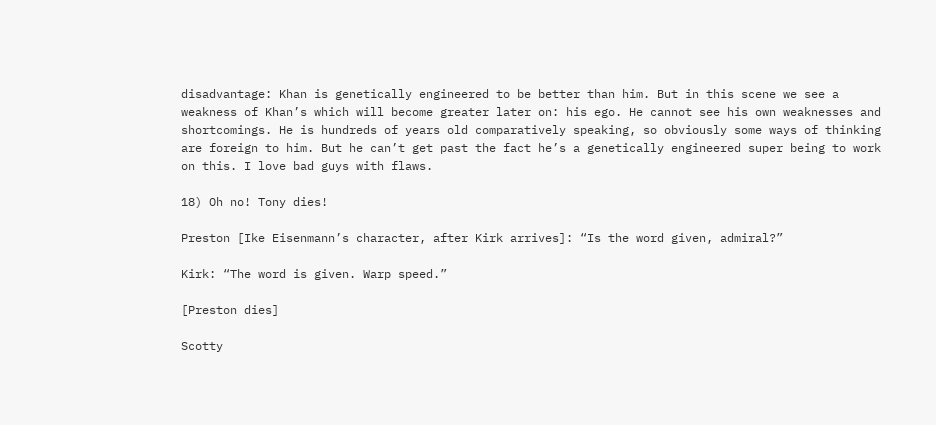disadvantage: Khan is genetically engineered to be better than him. But in this scene we see a weakness of Khan’s which will become greater later on: his ego. He cannot see his own weaknesses and shortcomings. He is hundreds of years old comparatively speaking, so obviously some ways of thinking are foreign to him. But he can’t get past the fact he’s a genetically engineered super being to work on this. I love bad guys with flaws.

18) Oh no! Tony dies!

Preston [Ike Eisenmann’s character, after Kirk arrives]: “Is the word given, admiral?”

Kirk: “The word is given. Warp speed.”

[Preston dies]

Scotty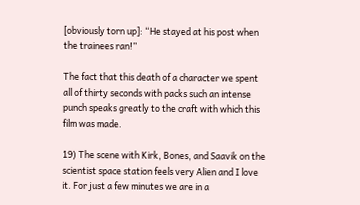[obviously torn up]: “He stayed at his post when the trainees ran!”

The fact that this death of a character we spent all of thirty seconds with packs such an intense punch speaks greatly to the craft with which this film was made.

19) The scene with Kirk, Bones, and Saavik on the scientist space station feels very Alien and I love it. For just a few minutes we are in a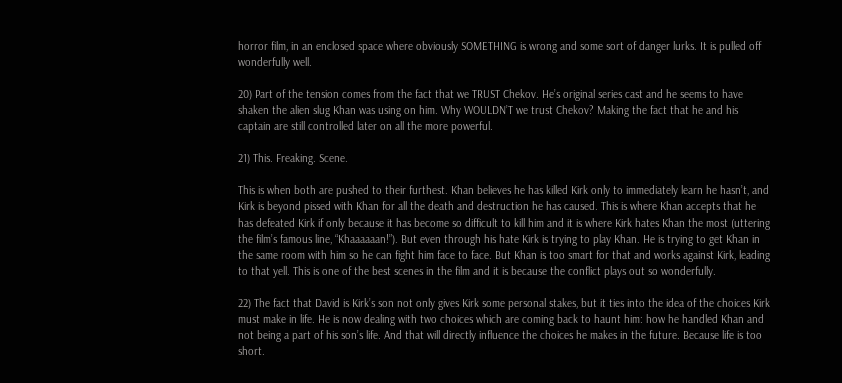horror film, in an enclosed space where obviously SOMETHING is wrong and some sort of danger lurks. It is pulled off wonderfully well.

20) Part of the tension comes from the fact that we TRUST Chekov. He’s original series cast and he seems to have shaken the alien slug Khan was using on him. Why WOULDN’T we trust Chekov? Making the fact that he and his captain are still controlled later on all the more powerful.

21) This. Freaking. Scene.

This is when both are pushed to their furthest. Khan believes he has killed Kirk only to immediately learn he hasn’t, and Kirk is beyond pissed with Khan for all the death and destruction he has caused. This is where Khan accepts that he has defeated Kirk if only because it has become so difficult to kill him and it is where Kirk hates Khan the most (uttering the film’s famous line, “Khaaaaaan!”). But even through his hate Kirk is trying to play Khan. He is trying to get Khan in the same room with him so he can fight him face to face. But Khan is too smart for that and works against Kirk, leading to that yell. This is one of the best scenes in the film and it is because the conflict plays out so wonderfully.

22) The fact that David is Kirk’s son not only gives Kirk some personal stakes, but it ties into the idea of the choices Kirk must make in life. He is now dealing with two choices which are coming back to haunt him: how he handled Khan and not being a part of his son’s life. And that will directly influence the choices he makes in the future. Because life is too short.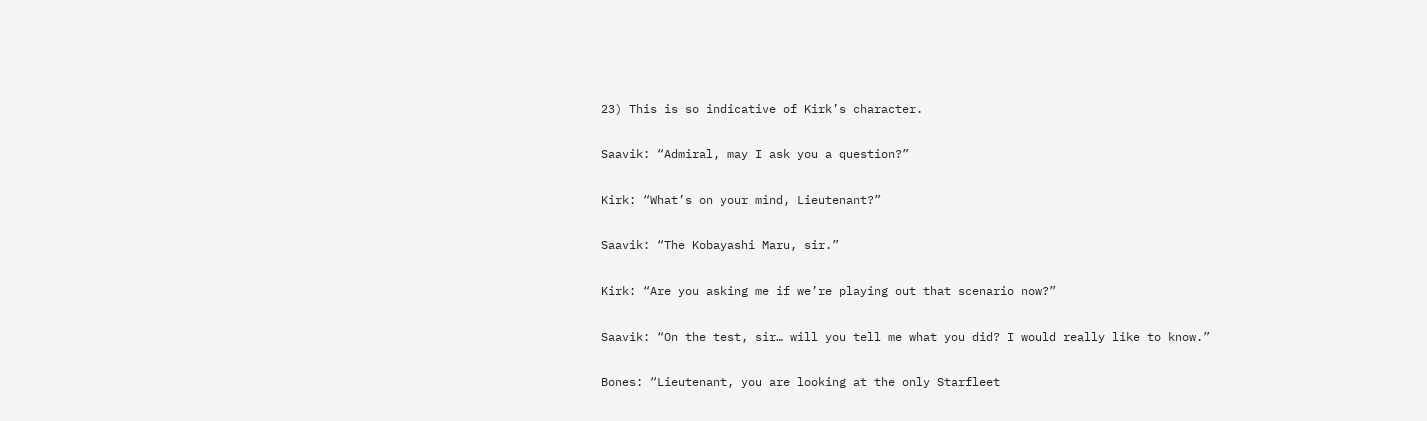23) This is so indicative of Kirk’s character.

Saavik: “Admiral, may I ask you a question?”

Kirk: “What’s on your mind, Lieutenant?”

Saavik: “The Kobayashi Maru, sir.”

Kirk: “Are you asking me if we’re playing out that scenario now?”

Saavik: “On the test, sir… will you tell me what you did? I would really like to know.”

Bones: “Lieutenant, you are looking at the only Starfleet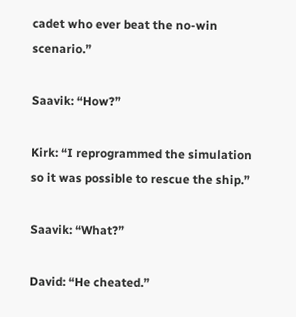cadet who ever beat the no-win scenario.”

Saavik: “How?”

Kirk: “I reprogrammed the simulation so it was possible to rescue the ship.”

Saavik: “What?”

David: “He cheated.”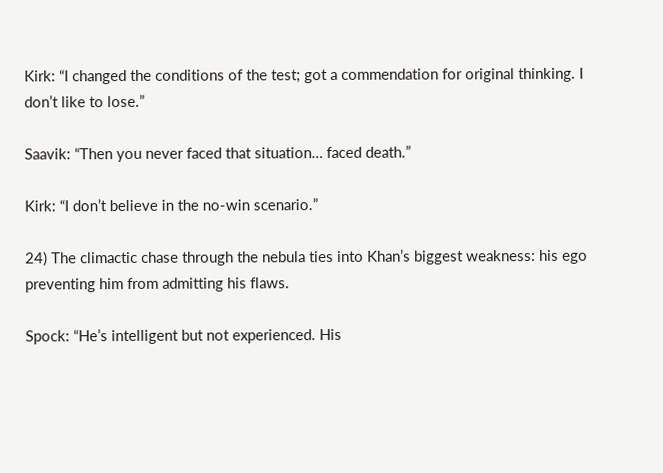Kirk: “I changed the conditions of the test; got a commendation for original thinking. I don’t like to lose.”

Saavik: “Then you never faced that situation… faced death.”

Kirk: “I don’t believe in the no-win scenario.”

24) The climactic chase through the nebula ties into Khan’s biggest weakness: his ego preventing him from admitting his flaws.

Spock: “He’s intelligent but not experienced. His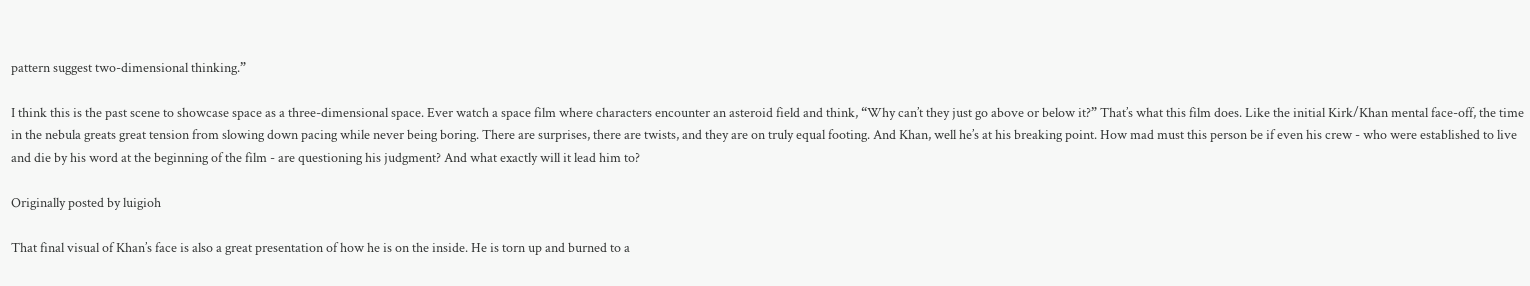pattern suggest two-dimensional thinking.”

I think this is the past scene to showcase space as a three-dimensional space. Ever watch a space film where characters encounter an asteroid field and think, “Why can’t they just go above or below it?” That’s what this film does. Like the initial Kirk/Khan mental face-off, the time in the nebula greats great tension from slowing down pacing while never being boring. There are surprises, there are twists, and they are on truly equal footing. And Khan, well he’s at his breaking point. How mad must this person be if even his crew - who were established to live and die by his word at the beginning of the film - are questioning his judgment? And what exactly will it lead him to?

Originally posted by luigioh

That final visual of Khan’s face is also a great presentation of how he is on the inside. He is torn up and burned to a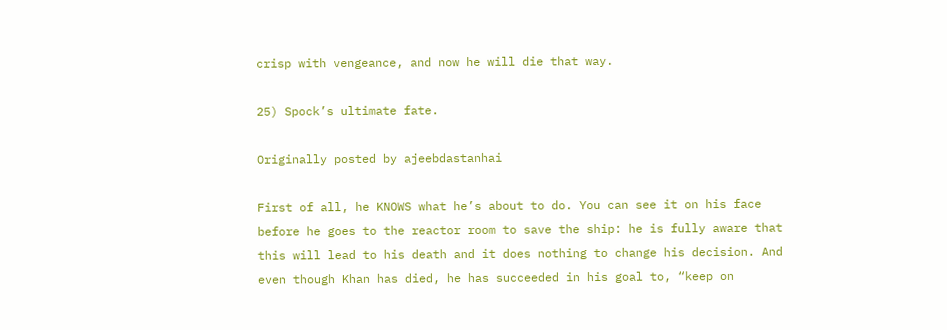crisp with vengeance, and now he will die that way.

25) Spock’s ultimate fate.

Originally posted by ajeebdastanhai

First of all, he KNOWS what he’s about to do. You can see it on his face before he goes to the reactor room to save the ship: he is fully aware that this will lead to his death and it does nothing to change his decision. And even though Khan has died, he has succeeded in his goal to, “keep on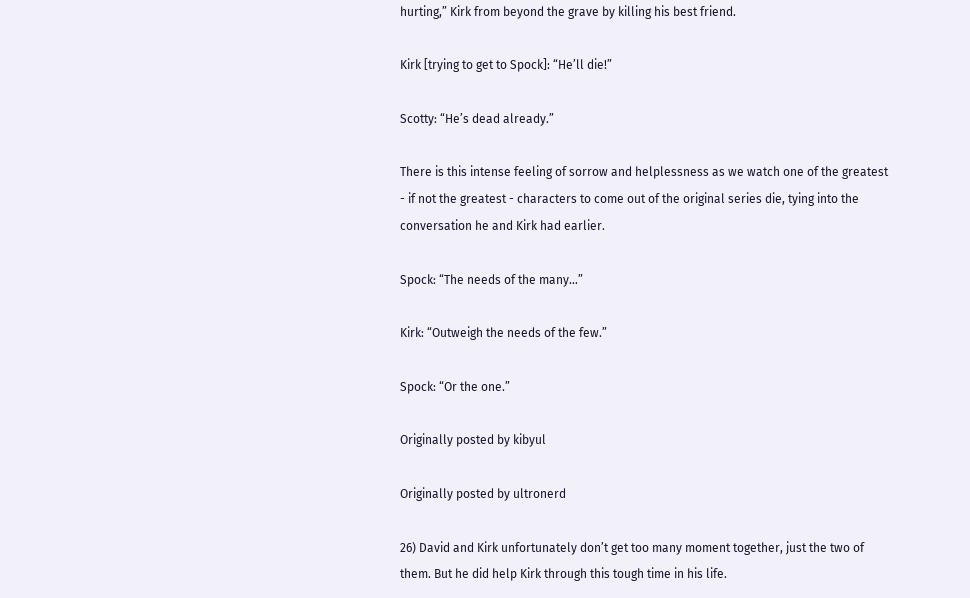hurting,” Kirk from beyond the grave by killing his best friend.

Kirk [trying to get to Spock]: “He’ll die!”

Scotty: “He’s dead already.”

There is this intense feeling of sorrow and helplessness as we watch one of the greatest - if not the greatest - characters to come out of the original series die, tying into the conversation he and Kirk had earlier.

Spock: “The needs of the many…”

Kirk: “Outweigh the needs of the few.”

Spock: “Or the one.”

Originally posted by kibyul

Originally posted by ultronerd

26) David and Kirk unfortunately don’t get too many moment together, just the two of them. But he did help Kirk through this tough time in his life.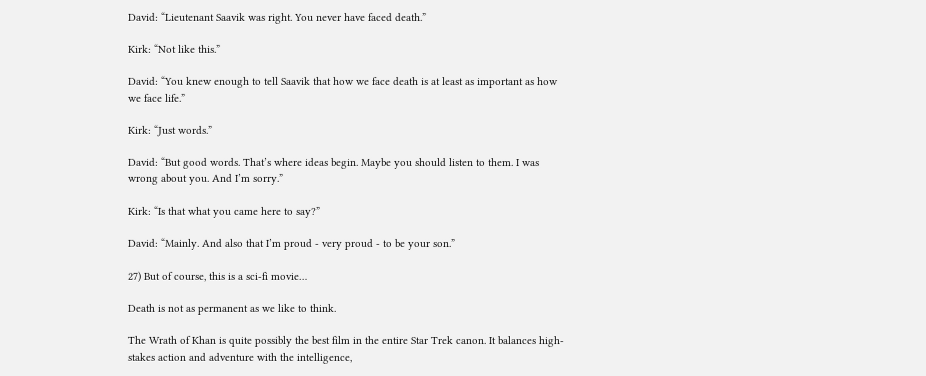David: “Lieutenant Saavik was right. You never have faced death.”

Kirk: “Not like this.”

David: “You knew enough to tell Saavik that how we face death is at least as important as how we face life.”

Kirk: “Just words.”

David: “But good words. That’s where ideas begin. Maybe you should listen to them. I was wrong about you. And I’m sorry.”

Kirk: “Is that what you came here to say?”

David: “Mainly. And also that I’m proud - very proud - to be your son.”

27) But of course, this is a sci-fi movie…

Death is not as permanent as we like to think.

The Wrath of Khan is quite possibly the best film in the entire Star Trek canon. It balances high-stakes action and adventure with the intelligence,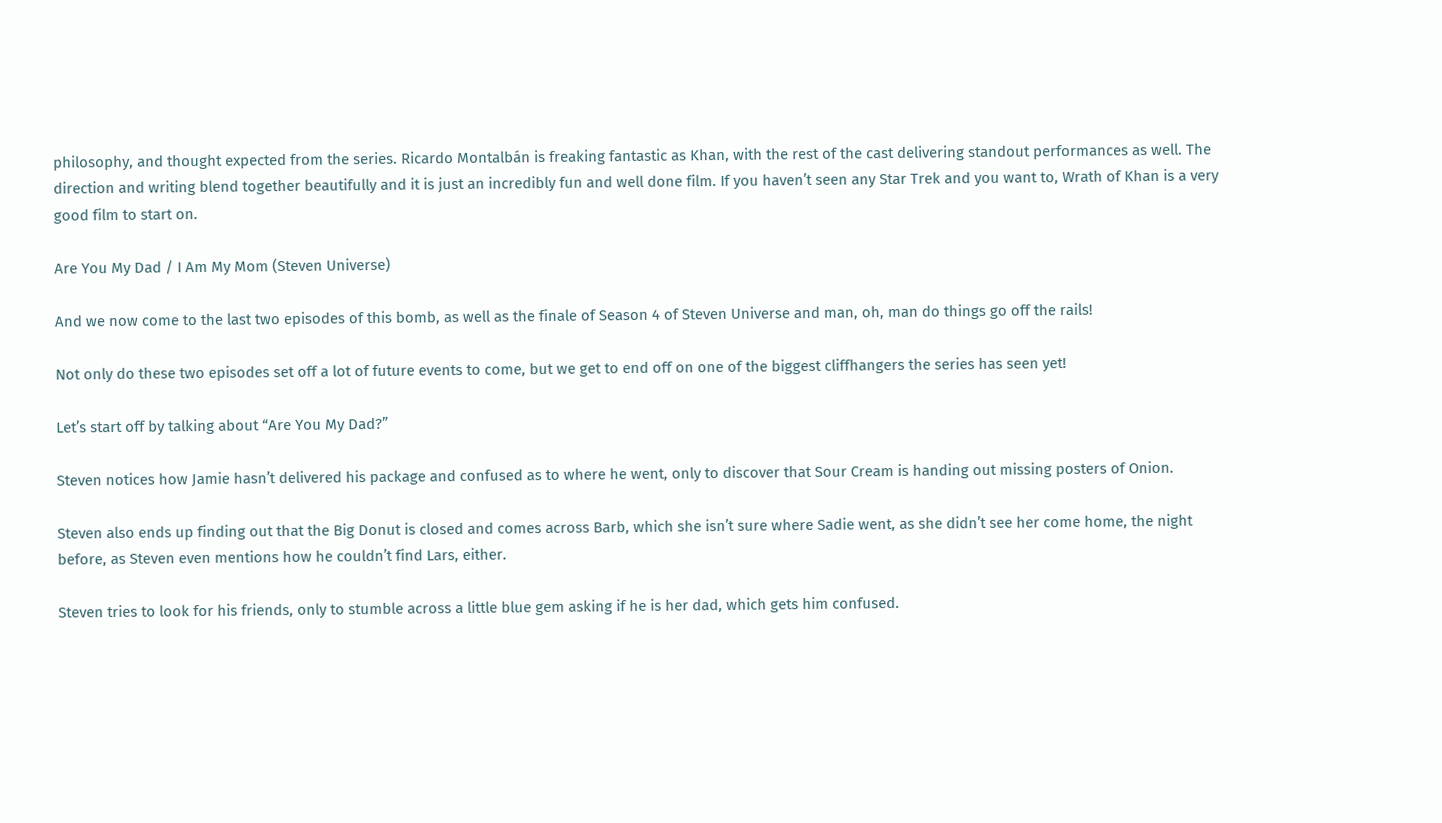philosophy, and thought expected from the series. Ricardo Montalbán is freaking fantastic as Khan, with the rest of the cast delivering standout performances as well. The direction and writing blend together beautifully and it is just an incredibly fun and well done film. If you haven’t seen any Star Trek and you want to, Wrath of Khan is a very good film to start on.

Are You My Dad / I Am My Mom (Steven Universe)

And we now come to the last two episodes of this bomb, as well as the finale of Season 4 of Steven Universe and man, oh, man do things go off the rails!

Not only do these two episodes set off a lot of future events to come, but we get to end off on one of the biggest cliffhangers the series has seen yet!

Let’s start off by talking about “Are You My Dad?”

Steven notices how Jamie hasn’t delivered his package and confused as to where he went, only to discover that Sour Cream is handing out missing posters of Onion.

Steven also ends up finding out that the Big Donut is closed and comes across Barb, which she isn’t sure where Sadie went, as she didn’t see her come home, the night before, as Steven even mentions how he couldn’t find Lars, either.

Steven tries to look for his friends, only to stumble across a little blue gem asking if he is her dad, which gets him confused.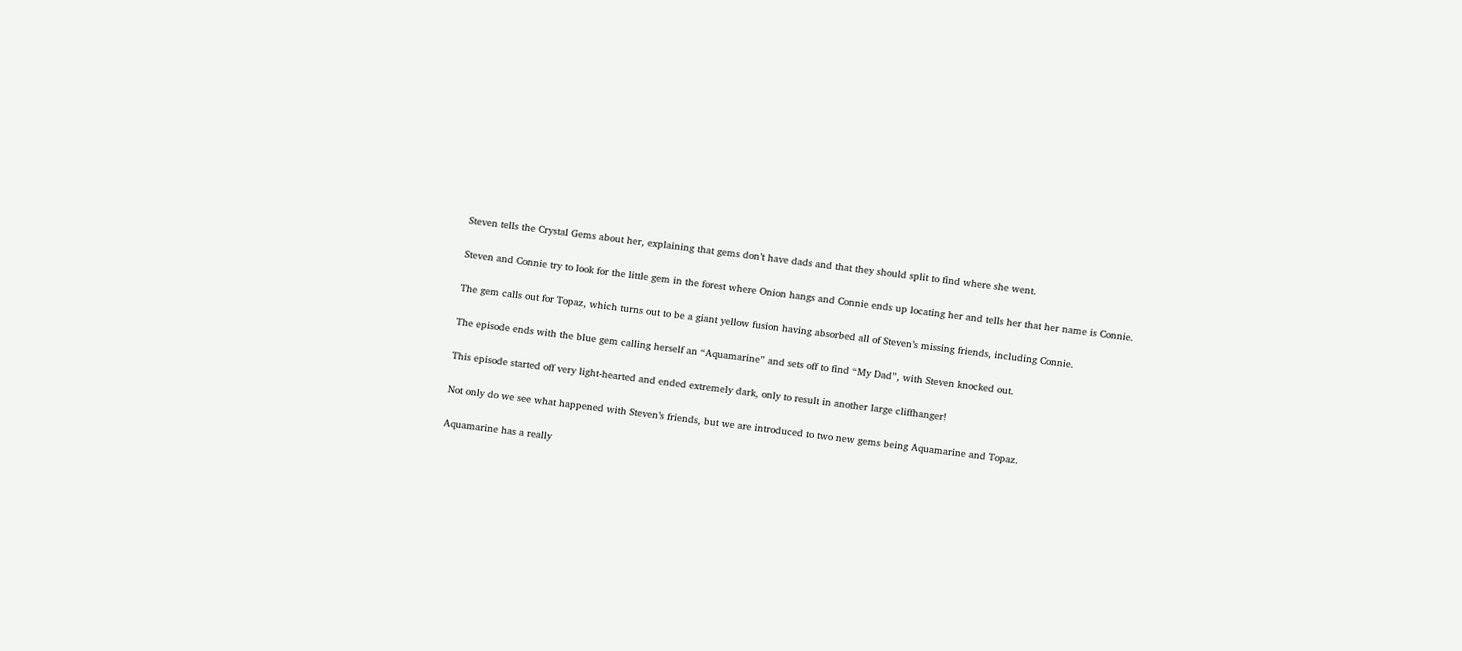Steven tells the Crystal Gems about her, explaining that gems don’t have dads and that they should split to find where she went.

Steven and Connie try to look for the little gem in the forest where Onion hangs and Connie ends up locating her and tells her that her name is Connie.

The gem calls out for Topaz, which turns out to be a giant yellow fusion having absorbed all of Steven’s missing friends, including Connie.

The episode ends with the blue gem calling herself an “Aquamarine” and sets off to find “My Dad”, with Steven knocked out.

This episode started off very light-hearted and ended extremely dark, only to result in another large cliffhanger!

Not only do we see what happened with Steven’s friends, but we are introduced to two new gems being Aquamarine and Topaz.

Aquamarine has a really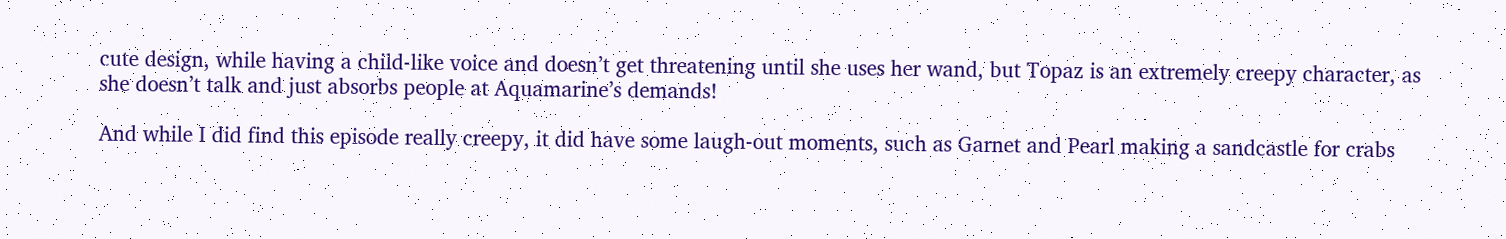cute design, while having a child-like voice and doesn’t get threatening until she uses her wand, but Topaz is an extremely creepy character, as she doesn’t talk and just absorbs people at Aquamarine’s demands!

And while I did find this episode really creepy, it did have some laugh-out moments, such as Garnet and Pearl making a sandcastle for crabs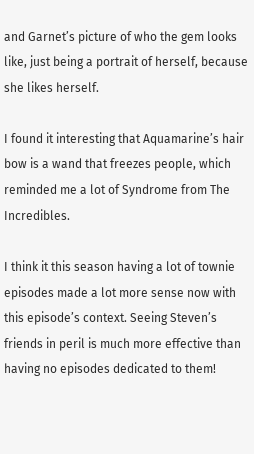and Garnet’s picture of who the gem looks like, just being a portrait of herself, because she likes herself.

I found it interesting that Aquamarine’s hair bow is a wand that freezes people, which reminded me a lot of Syndrome from The Incredibles.

I think it this season having a lot of townie episodes made a lot more sense now with this episode’s context. Seeing Steven’s friends in peril is much more effective than having no episodes dedicated to them!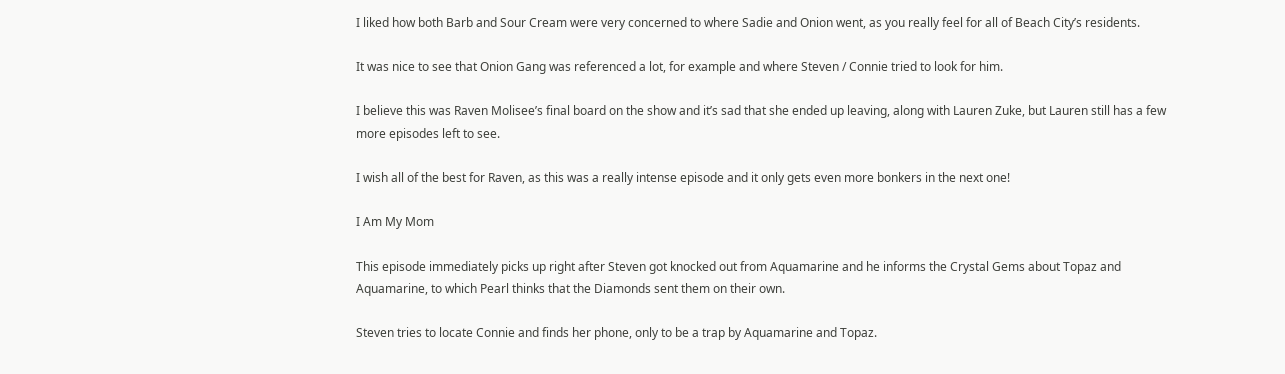I liked how both Barb and Sour Cream were very concerned to where Sadie and Onion went, as you really feel for all of Beach City’s residents.

It was nice to see that Onion Gang was referenced a lot, for example and where Steven / Connie tried to look for him.

I believe this was Raven Molisee’s final board on the show and it’s sad that she ended up leaving, along with Lauren Zuke, but Lauren still has a few more episodes left to see.

I wish all of the best for Raven, as this was a really intense episode and it only gets even more bonkers in the next one!

I Am My Mom

This episode immediately picks up right after Steven got knocked out from Aquamarine and he informs the Crystal Gems about Topaz and Aquamarine, to which Pearl thinks that the Diamonds sent them on their own.

Steven tries to locate Connie and finds her phone, only to be a trap by Aquamarine and Topaz.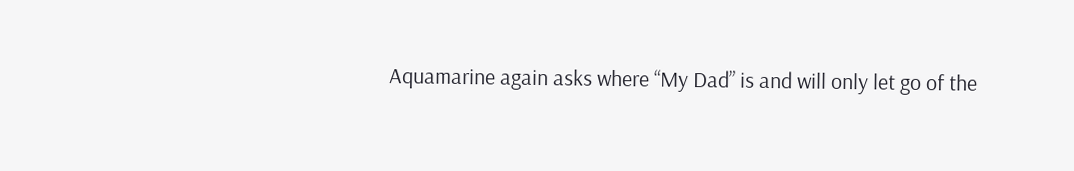Aquamarine again asks where “My Dad” is and will only let go of the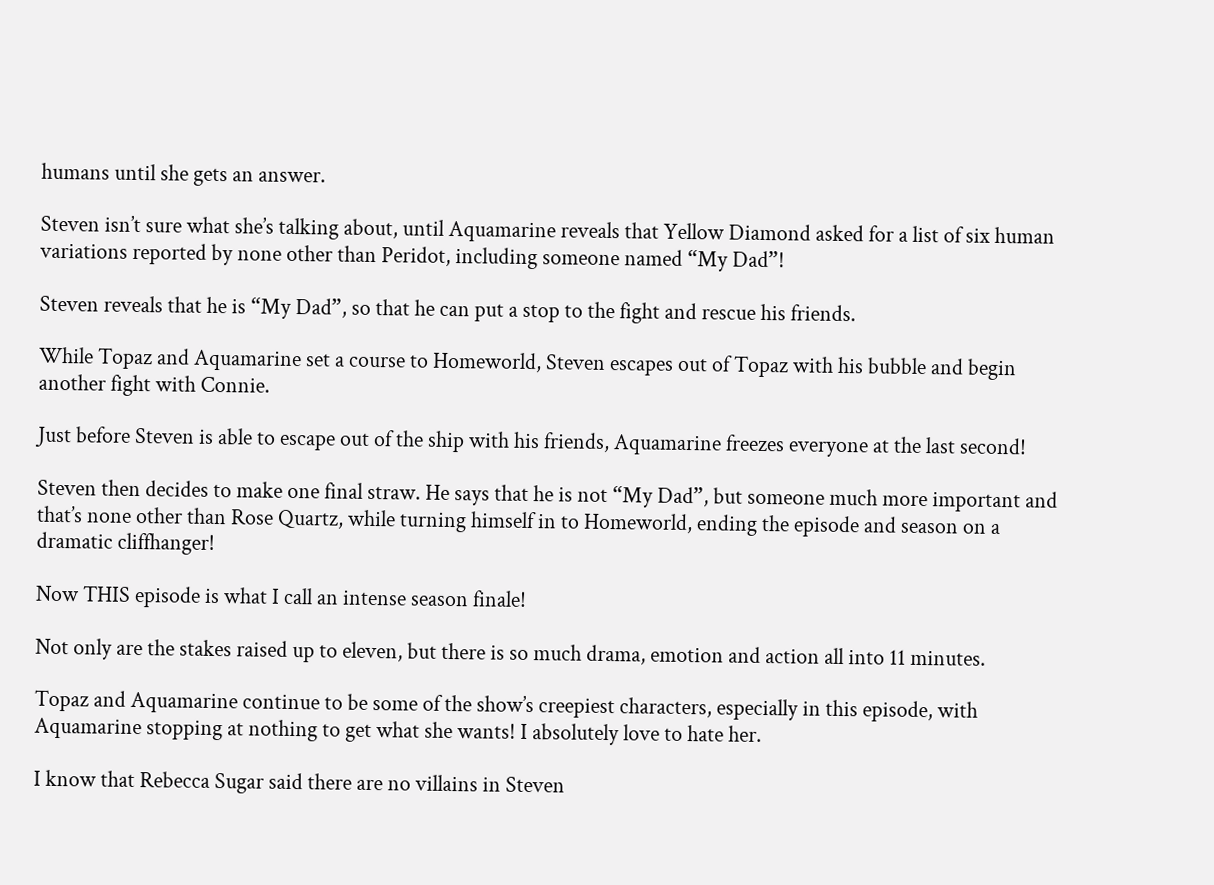humans until she gets an answer.

Steven isn’t sure what she’s talking about, until Aquamarine reveals that Yellow Diamond asked for a list of six human variations reported by none other than Peridot, including someone named “My Dad”!

Steven reveals that he is “My Dad”, so that he can put a stop to the fight and rescue his friends.

While Topaz and Aquamarine set a course to Homeworld, Steven escapes out of Topaz with his bubble and begin another fight with Connie.

Just before Steven is able to escape out of the ship with his friends, Aquamarine freezes everyone at the last second!

Steven then decides to make one final straw. He says that he is not “My Dad”, but someone much more important and that’s none other than Rose Quartz, while turning himself in to Homeworld, ending the episode and season on a dramatic cliffhanger!

Now THIS episode is what I call an intense season finale!

Not only are the stakes raised up to eleven, but there is so much drama, emotion and action all into 11 minutes.

Topaz and Aquamarine continue to be some of the show’s creepiest characters, especially in this episode, with Aquamarine stopping at nothing to get what she wants! I absolutely love to hate her.

I know that Rebecca Sugar said there are no villains in Steven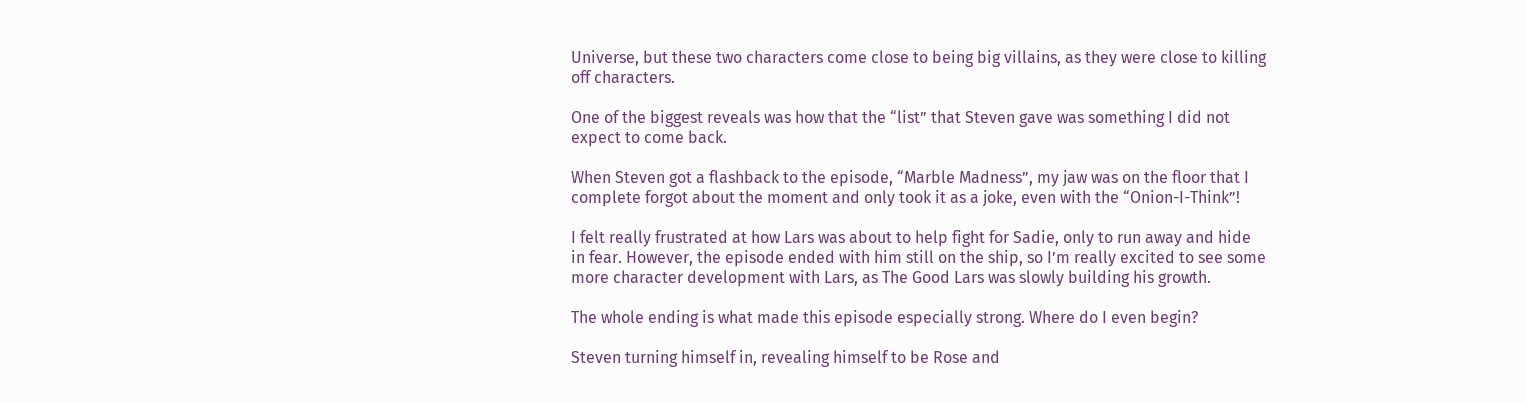Universe, but these two characters come close to being big villains, as they were close to killing off characters.

One of the biggest reveals was how that the “list” that Steven gave was something I did not expect to come back.

When Steven got a flashback to the episode, “Marble Madness”, my jaw was on the floor that I complete forgot about the moment and only took it as a joke, even with the “Onion-I-Think”!

I felt really frustrated at how Lars was about to help fight for Sadie, only to run away and hide in fear. However, the episode ended with him still on the ship, so I’m really excited to see some more character development with Lars, as The Good Lars was slowly building his growth.

The whole ending is what made this episode especially strong. Where do I even begin?

Steven turning himself in, revealing himself to be Rose and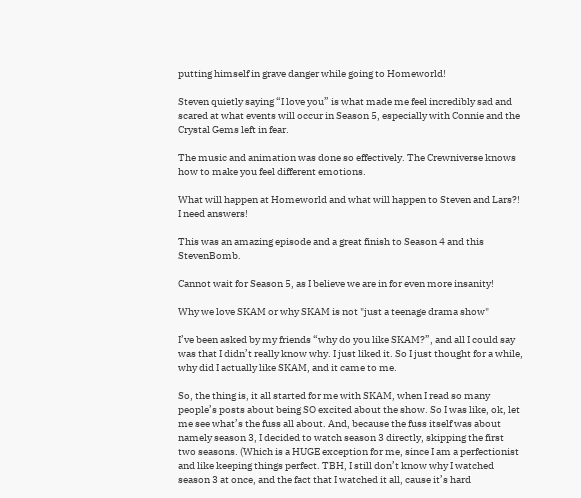putting himself in grave danger while going to Homeworld!

Steven quietly saying “I love you” is what made me feel incredibly sad and scared at what events will occur in Season 5, especially with Connie and the Crystal Gems left in fear.

The music and animation was done so effectively. The Crewniverse knows how to make you feel different emotions.

What will happen at Homeworld and what will happen to Steven and Lars?! I need answers!

This was an amazing episode and a great finish to Season 4 and this StevenBomb.

Cannot wait for Season 5, as I believe we are in for even more insanity!

Why we love SKAM or why SKAM is not "just a teenage drama show"

I’ve been asked by my friends “why do you like SKAM?”, and all I could say was that I didn’t really know why. I just liked it. So I just thought for a while, why did I actually like SKAM, and it came to me.

So, the thing is, it all started for me with SKAM, when I read so many people’s posts about being SO excited about the show. So I was like, ok, let me see what’s the fuss all about. And, because the fuss itself was about namely season 3, I decided to watch season 3 directly, skipping the first two seasons. (Which is a HUGE exception for me, since I am a perfectionist and like keeping things perfect. TBH, I still don’t know why I watched season 3 at once, and the fact that I watched it all, cause it’s hard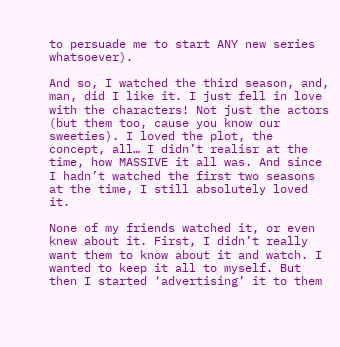to persuade me to start ANY new series whatsoever).

And so, I watched the third season, and, man, did I like it. I just fell in love with the characters! Not just the actors (but them too, cause you know our sweeties). I loved the plot, the concept, all… I didn’t realisr at the time, how MASSIVE it all was. And since I hadn’t watched the first two seasons at the time, I still absolutely loved it.

None of my friends watched it, or even knew about it. First, I didn’t really want them to know about it and watch. I wanted to keep it all to myself. But then I started ‘advertising’ it to them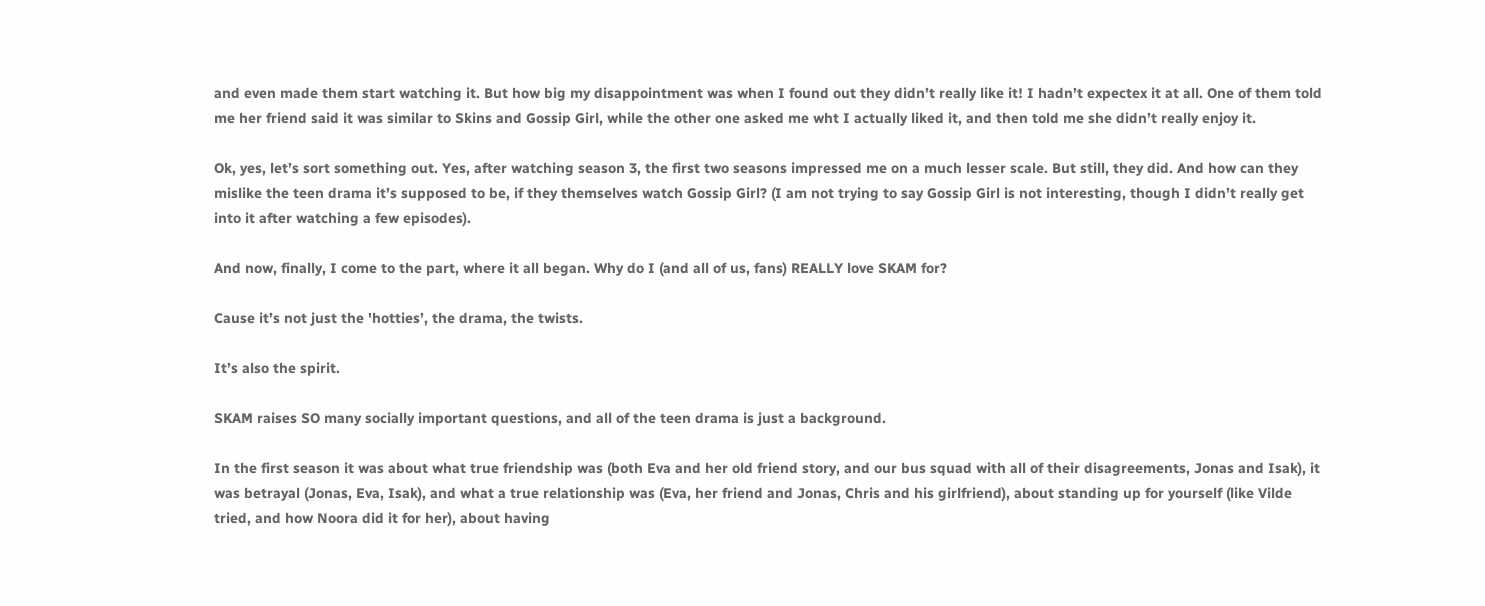and even made them start watching it. But how big my disappointment was when I found out they didn’t really like it! I hadn’t expectex it at all. One of them told me her friend said it was similar to Skins and Gossip Girl, while the other one asked me wht I actually liked it, and then told me she didn’t really enjoy it.

Ok, yes, let’s sort something out. Yes, after watching season 3, the first two seasons impressed me on a much lesser scale. But still, they did. And how can they mislike the teen drama it’s supposed to be, if they themselves watch Gossip Girl? (I am not trying to say Gossip Girl is not interesting, though I didn’t really get into it after watching a few episodes).

And now, finally, I come to the part, where it all began. Why do I (and all of us, fans) REALLY love SKAM for?

Cause it’s not just the 'hotties’, the drama, the twists.

It’s also the spirit.

SKAM raises SO many socially important questions, and all of the teen drama is just a background.

In the first season it was about what true friendship was (both Eva and her old friend story, and our bus squad with all of their disagreements, Jonas and Isak), it was betrayal (Jonas, Eva, Isak), and what a true relationship was (Eva, her friend and Jonas, Chris and his girlfriend), about standing up for yourself (like Vilde tried, and how Noora did it for her), about having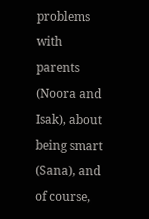problems with parents (Noora and Isak), about being smart (Sana), and of course,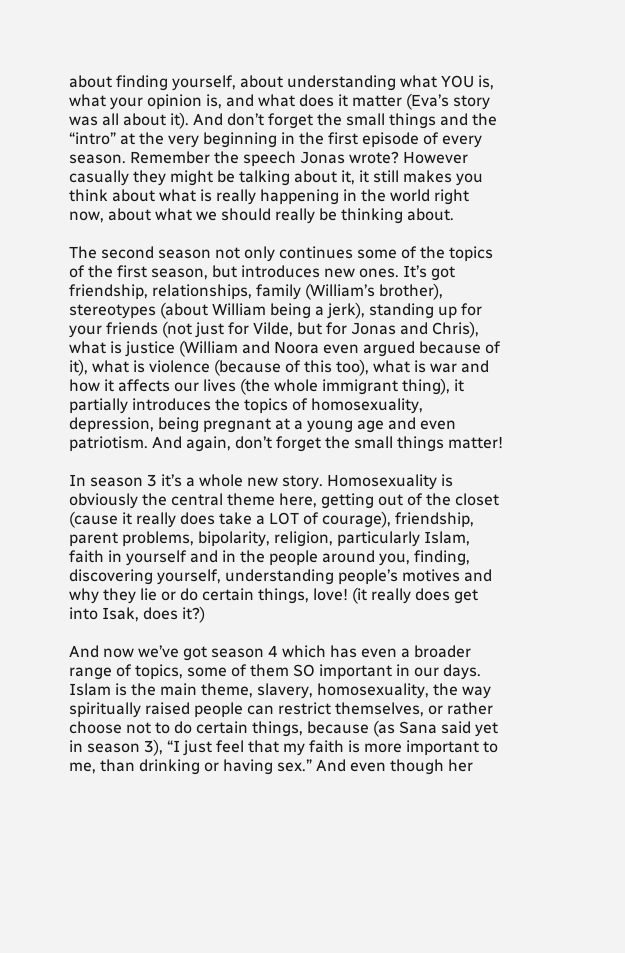about finding yourself, about understanding what YOU is, what your opinion is, and what does it matter (Eva’s story was all about it). And don’t forget the small things and the “intro” at the very beginning in the first episode of every season. Remember the speech Jonas wrote? However casually they might be talking about it, it still makes you think about what is really happening in the world right now, about what we should really be thinking about.

The second season not only continues some of the topics of the first season, but introduces new ones. It’s got friendship, relationships, family (William’s brother), stereotypes (about William being a jerk), standing up for your friends (not just for Vilde, but for Jonas and Chris), what is justice (William and Noora even argued because of it), what is violence (because of this too), what is war and how it affects our lives (the whole immigrant thing), it partially introduces the topics of homosexuality, depression, being pregnant at a young age and even patriotism. And again, don’t forget the small things matter!

In season 3 it’s a whole new story. Homosexuality is obviously the central theme here, getting out of the closet (cause it really does take a LOT of courage), friendship, parent problems, bipolarity, religion, particularly Islam, faith in yourself and in the people around you, finding, discovering yourself, understanding people’s motives and why they lie or do certain things, love! (it really does get into Isak, does it?)

And now we’ve got season 4 which has even a broader range of topics, some of them SO important in our days. Islam is the main theme, slavery, homosexuality, the way spiritually raised people can restrict themselves, or rather choose not to do certain things, because (as Sana said yet in season 3), “I just feel that my faith is more important to me, than drinking or having sex.” And even though her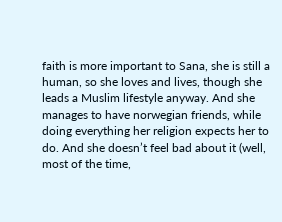faith is more important to Sana, she is still a human, so she loves and lives, though she leads a Muslim lifestyle anyway. And she manages to have norwegian friends, while doing everything her religion expects her to do. And she doesn’t feel bad about it (well, most of the time,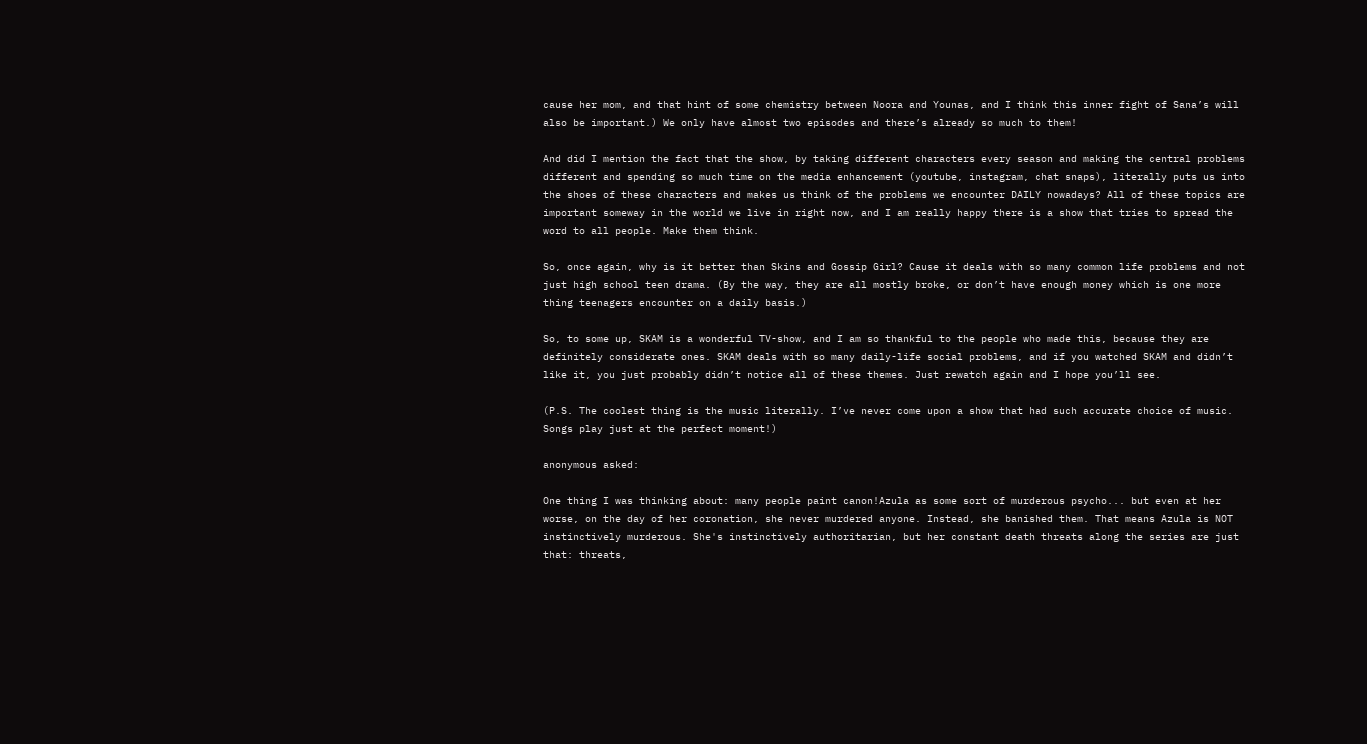cause her mom, and that hint of some chemistry between Noora and Younas, and I think this inner fight of Sana’s will also be important.) We only have almost two episodes and there’s already so much to them!

And did I mention the fact that the show, by taking different characters every season and making the central problems different and spending so much time on the media enhancement (youtube, instagram, chat snaps), literally puts us into the shoes of these characters and makes us think of the problems we encounter DAILY nowadays? All of these topics are important someway in the world we live in right now, and I am really happy there is a show that tries to spread the word to all people. Make them think.

So, once again, why is it better than Skins and Gossip Girl? Cause it deals with so many common life problems and not just high school teen drama. (By the way, they are all mostly broke, or don’t have enough money which is one more thing teenagers encounter on a daily basis.)

So, to some up, SKAM is a wonderful TV-show, and I am so thankful to the people who made this, because they are definitely considerate ones. SKAM deals with so many daily-life social problems, and if you watched SKAM and didn’t like it, you just probably didn’t notice all of these themes. Just rewatch again and I hope you’ll see.

(P.S. The coolest thing is the music literally. I’ve never come upon a show that had such accurate choice of music. Songs play just at the perfect moment!)

anonymous asked:

One thing I was thinking about: many people paint canon!Azula as some sort of murderous psycho... but even at her worse, on the day of her coronation, she never murdered anyone. Instead, she banished them. That means Azula is NOT instinctively murderous. She's instinctively authoritarian, but her constant death threats along the series are just that: threats,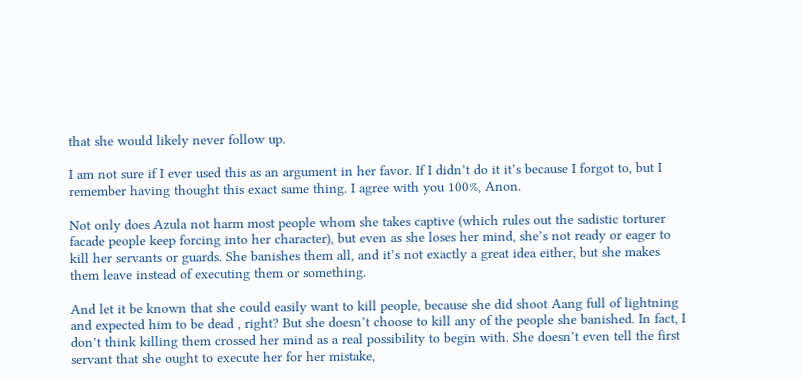that she would likely never follow up.

I am not sure if I ever used this as an argument in her favor. If I didn’t do it it’s because I forgot to, but I remember having thought this exact same thing. I agree with you 100%, Anon.

Not only does Azula not harm most people whom she takes captive (which rules out the sadistic torturer facade people keep forcing into her character), but even as she loses her mind, she’s not ready or eager to kill her servants or guards. She banishes them all, and it’s not exactly a great idea either, but she makes them leave instead of executing them or something.

And let it be known that she could easily want to kill people, because she did shoot Aang full of lightning and expected him to be dead , right? But she doesn’t choose to kill any of the people she banished. In fact, I don’t think killing them crossed her mind as a real possibility to begin with. She doesn’t even tell the first servant that she ought to execute her for her mistake,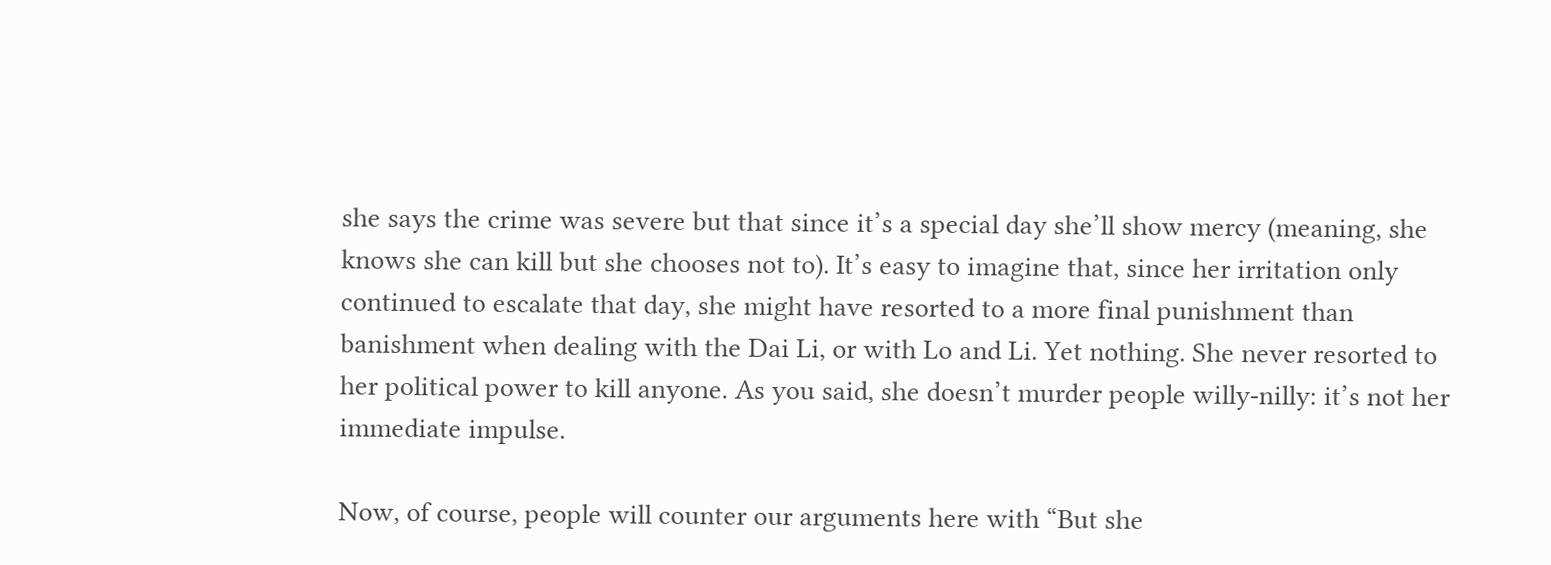she says the crime was severe but that since it’s a special day she’ll show mercy (meaning, she knows she can kill but she chooses not to). It’s easy to imagine that, since her irritation only continued to escalate that day, she might have resorted to a more final punishment than banishment when dealing with the Dai Li, or with Lo and Li. Yet nothing. She never resorted to her political power to kill anyone. As you said, she doesn’t murder people willy-nilly: it’s not her immediate impulse.

Now, of course, people will counter our arguments here with “But she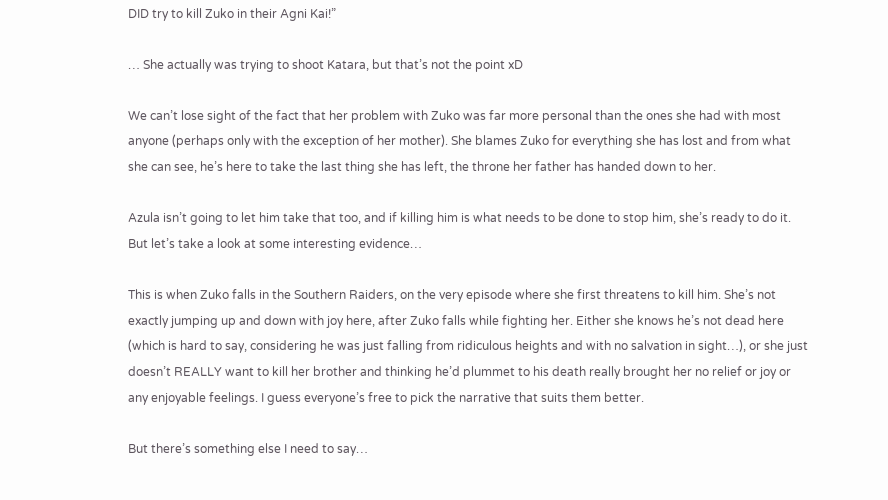DID try to kill Zuko in their Agni Kai!”

… She actually was trying to shoot Katara, but that’s not the point xD

We can’t lose sight of the fact that her problem with Zuko was far more personal than the ones she had with most anyone (perhaps only with the exception of her mother). She blames Zuko for everything she has lost and from what she can see, he’s here to take the last thing she has left, the throne her father has handed down to her.

Azula isn’t going to let him take that too, and if killing him is what needs to be done to stop him, she’s ready to do it. But let’s take a look at some interesting evidence…

This is when Zuko falls in the Southern Raiders, on the very episode where she first threatens to kill him. She’s not exactly jumping up and down with joy here, after Zuko falls while fighting her. Either she knows he’s not dead here (which is hard to say, considering he was just falling from ridiculous heights and with no salvation in sight…), or she just doesn’t REALLY want to kill her brother and thinking he’d plummet to his death really brought her no relief or joy or any enjoyable feelings. I guess everyone’s free to pick the narrative that suits them better.

But there’s something else I need to say…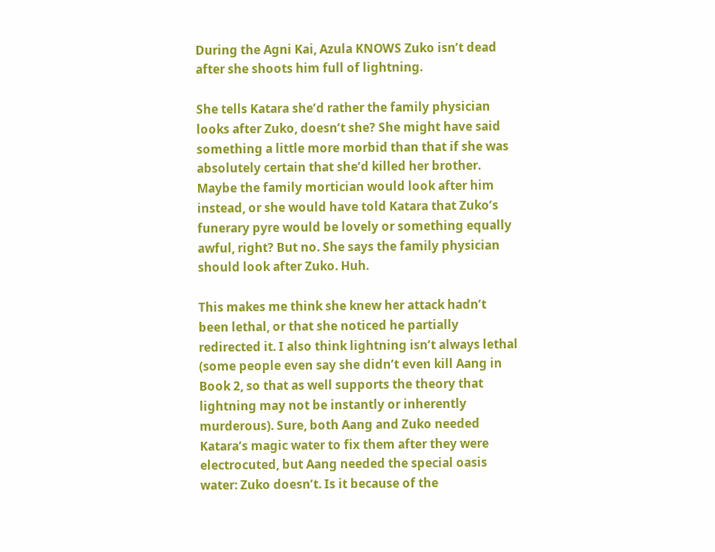During the Agni Kai, Azula KNOWS Zuko isn’t dead after she shoots him full of lightning.

She tells Katara she’d rather the family physician looks after Zuko, doesn’t she? She might have said something a little more morbid than that if she was absolutely certain that she’d killed her brother. Maybe the family mortician would look after him instead, or she would have told Katara that Zuko’s funerary pyre would be lovely or something equally awful, right? But no. She says the family physician should look after Zuko. Huh.

This makes me think she knew her attack hadn’t been lethal, or that she noticed he partially redirected it. I also think lightning isn’t always lethal (some people even say she didn’t even kill Aang in Book 2, so that as well supports the theory that lightning may not be instantly or inherently murderous). Sure, both Aang and Zuko needed Katara’s magic water to fix them after they were electrocuted, but Aang needed the special oasis water: Zuko doesn’t. Is it because of the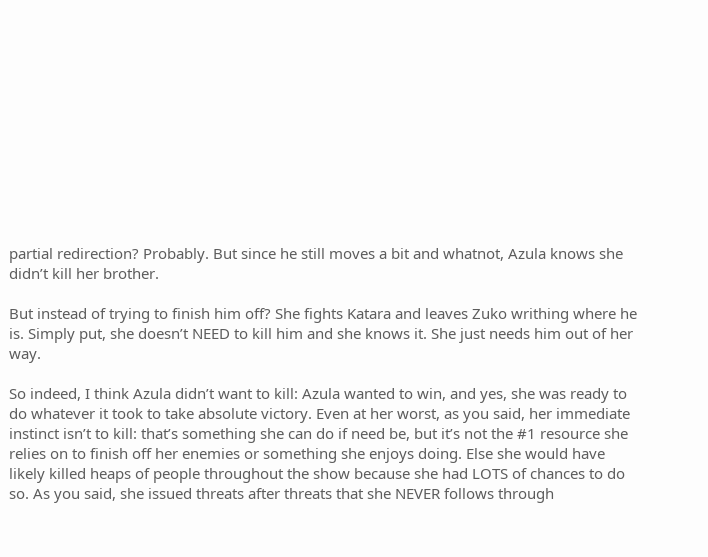partial redirection? Probably. But since he still moves a bit and whatnot, Azula knows she didn’t kill her brother.

But instead of trying to finish him off? She fights Katara and leaves Zuko writhing where he is. Simply put, she doesn’t NEED to kill him and she knows it. She just needs him out of her way.

So indeed, I think Azula didn’t want to kill: Azula wanted to win, and yes, she was ready to do whatever it took to take absolute victory. Even at her worst, as you said, her immediate instinct isn’t to kill: that’s something she can do if need be, but it’s not the #1 resource she relies on to finish off her enemies or something she enjoys doing. Else she would have likely killed heaps of people throughout the show because she had LOTS of chances to do so. As you said, she issued threats after threats that she NEVER follows through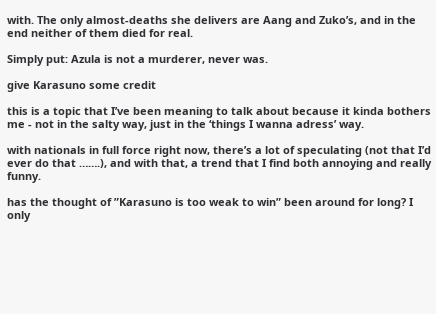with. The only almost-deaths she delivers are Aang and Zuko’s, and in the end neither of them died for real.

Simply put: Azula is not a murderer, never was.

give Karasuno some credit

this is a topic that I’ve been meaning to talk about because it kinda bothers me - not in the salty way, just in the ‘things I wanna adress’ way.

with nationals in full force right now, there’s a lot of speculating (not that I’d ever do that …….), and with that, a trend that I find both annoying and really funny.

has the thought of ”Karasuno is too weak to win” been around for long? I only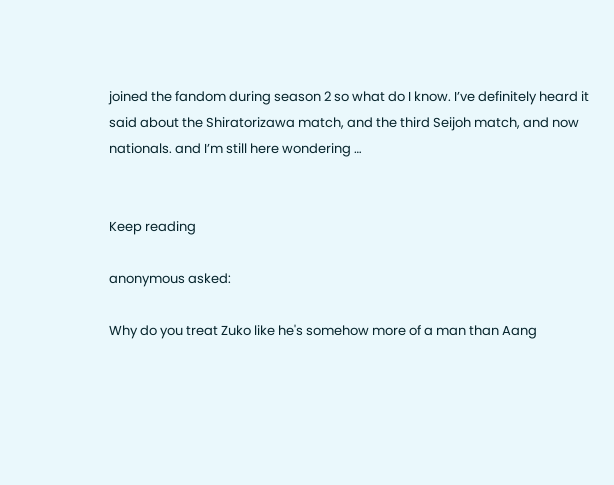joined the fandom during season 2 so what do I know. I’ve definitely heard it said about the Shiratorizawa match, and the third Seijoh match, and now nationals. and I’m still here wondering …


Keep reading

anonymous asked:

Why do you treat Zuko like he's somehow more of a man than Aang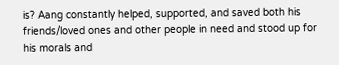is? Aang constantly helped, supported, and saved both his friends/loved ones and other people in need and stood up for his morals and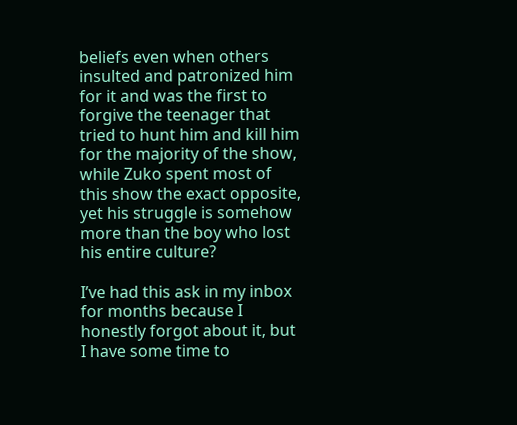beliefs even when others insulted and patronized him for it and was the first to forgive the teenager that tried to hunt him and kill him for the majority of the show, while Zuko spent most of this show the exact opposite, yet his struggle is somehow more than the boy who lost his entire culture?

I’ve had this ask in my inbox for months because I honestly forgot about it, but I have some time to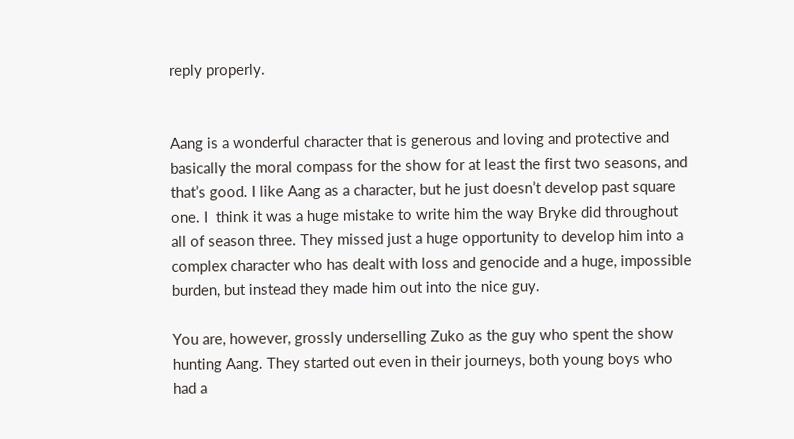reply properly.


Aang is a wonderful character that is generous and loving and protective and basically the moral compass for the show for at least the first two seasons, and that’s good. I like Aang as a character, but he just doesn’t develop past square one. I  think it was a huge mistake to write him the way Bryke did throughout all of season three. They missed just a huge opportunity to develop him into a complex character who has dealt with loss and genocide and a huge, impossible burden, but instead they made him out into the nice guy.

You are, however, grossly underselling Zuko as the guy who spent the show hunting Aang. They started out even in their journeys, both young boys who had a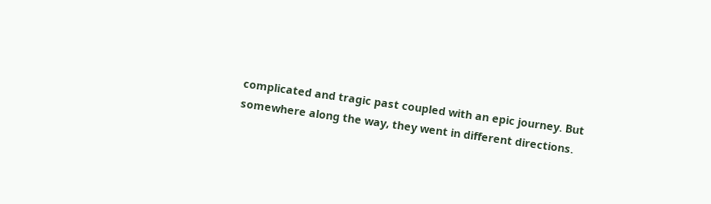complicated and tragic past coupled with an epic journey. But somewhere along the way, they went in different directions.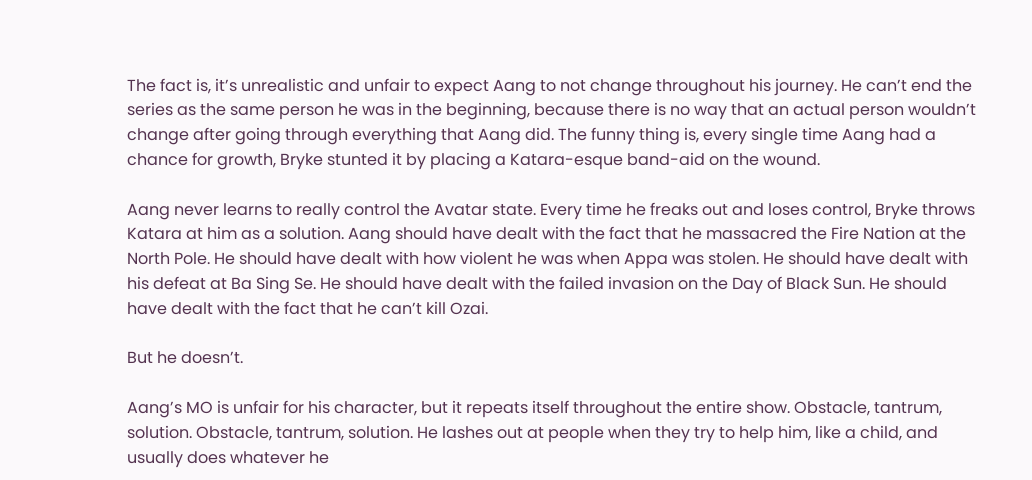The fact is, it’s unrealistic and unfair to expect Aang to not change throughout his journey. He can’t end the series as the same person he was in the beginning, because there is no way that an actual person wouldn’t change after going through everything that Aang did. The funny thing is, every single time Aang had a chance for growth, Bryke stunted it by placing a Katara-esque band-aid on the wound.

Aang never learns to really control the Avatar state. Every time he freaks out and loses control, Bryke throws Katara at him as a solution. Aang should have dealt with the fact that he massacred the Fire Nation at the North Pole. He should have dealt with how violent he was when Appa was stolen. He should have dealt with his defeat at Ba Sing Se. He should have dealt with the failed invasion on the Day of Black Sun. He should have dealt with the fact that he can’t kill Ozai.

But he doesn’t.

Aang’s MO is unfair for his character, but it repeats itself throughout the entire show. Obstacle, tantrum, solution. Obstacle, tantrum, solution. He lashes out at people when they try to help him, like a child, and usually does whatever he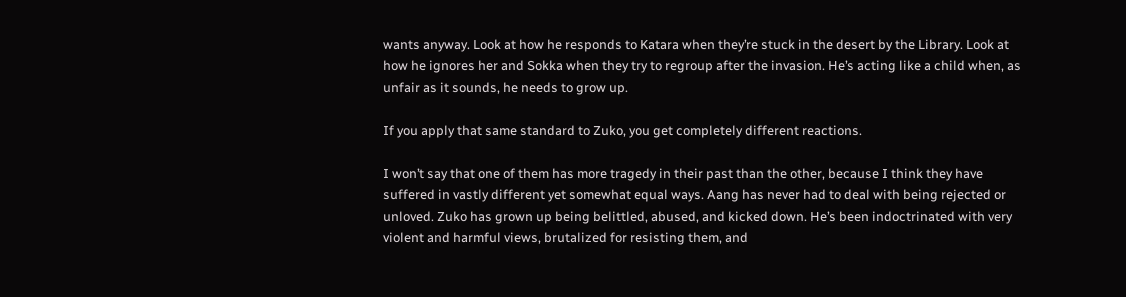wants anyway. Look at how he responds to Katara when they’re stuck in the desert by the Library. Look at how he ignores her and Sokka when they try to regroup after the invasion. He’s acting like a child when, as unfair as it sounds, he needs to grow up.

If you apply that same standard to Zuko, you get completely different reactions.

I won’t say that one of them has more tragedy in their past than the other, because I think they have suffered in vastly different yet somewhat equal ways. Aang has never had to deal with being rejected or unloved. Zuko has grown up being belittled, abused, and kicked down. He’s been indoctrinated with very violent and harmful views, brutalized for resisting them, and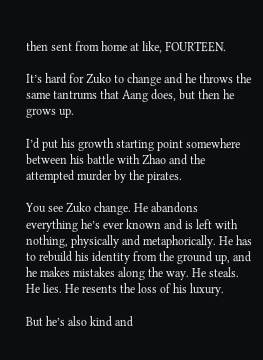then sent from home at like, FOURTEEN.

It’s hard for Zuko to change and he throws the same tantrums that Aang does, but then he grows up.

I’d put his growth starting point somewhere between his battle with Zhao and the attempted murder by the pirates.

You see Zuko change. He abandons everything he’s ever known and is left with nothing, physically and metaphorically. He has to rebuild his identity from the ground up, and he makes mistakes along the way. He steals. He lies. He resents the loss of his luxury.

But he’s also kind and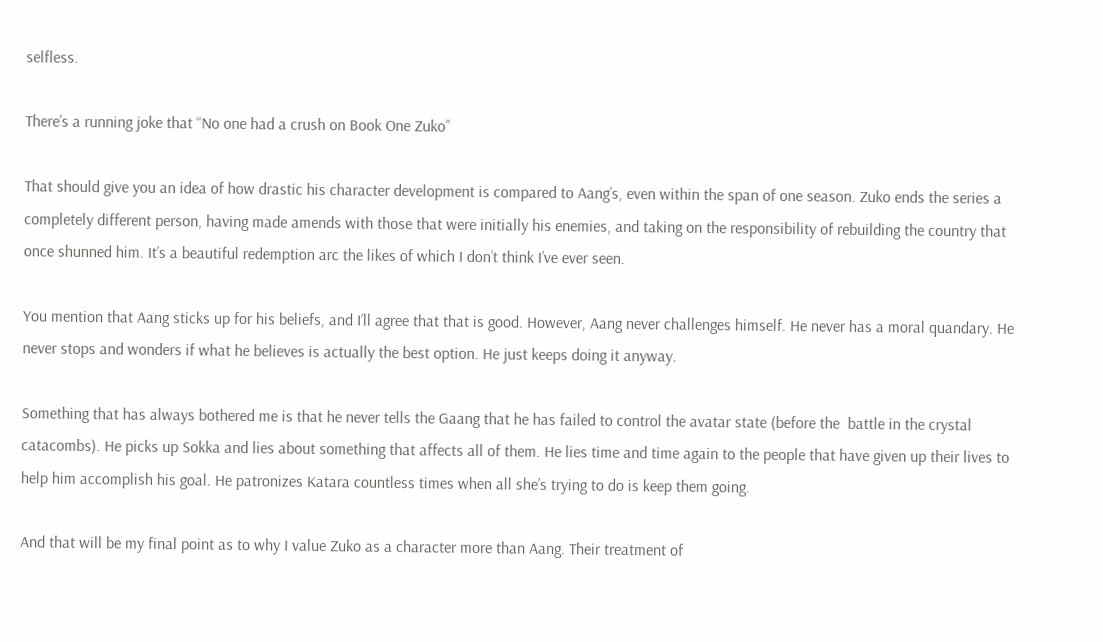selfless.

There’s a running joke that “No one had a crush on Book One Zuko”

That should give you an idea of how drastic his character development is compared to Aang’s, even within the span of one season. Zuko ends the series a completely different person, having made amends with those that were initially his enemies, and taking on the responsibility of rebuilding the country that once shunned him. It’s a beautiful redemption arc the likes of which I don’t think I’ve ever seen.

You mention that Aang sticks up for his beliefs, and I’ll agree that that is good. However, Aang never challenges himself. He never has a moral quandary. He never stops and wonders if what he believes is actually the best option. He just keeps doing it anyway.

Something that has always bothered me is that he never tells the Gaang that he has failed to control the avatar state (before the  battle in the crystal catacombs). He picks up Sokka and lies about something that affects all of them. He lies time and time again to the people that have given up their lives to help him accomplish his goal. He patronizes Katara countless times when all she’s trying to do is keep them going.

And that will be my final point as to why I value Zuko as a character more than Aang. Their treatment of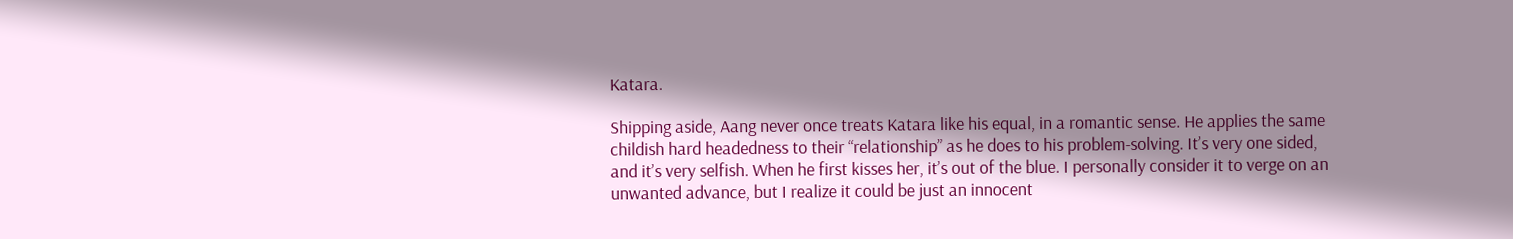Katara.

Shipping aside, Aang never once treats Katara like his equal, in a romantic sense. He applies the same childish hard headedness to their “relationship” as he does to his problem-solving. It’s very one sided, and it’s very selfish. When he first kisses her, it’s out of the blue. I personally consider it to verge on an unwanted advance, but I realize it could be just an innocent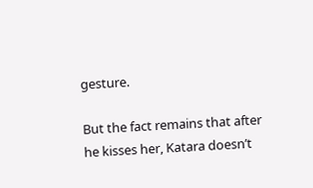gesture.

But the fact remains that after he kisses her, Katara doesn’t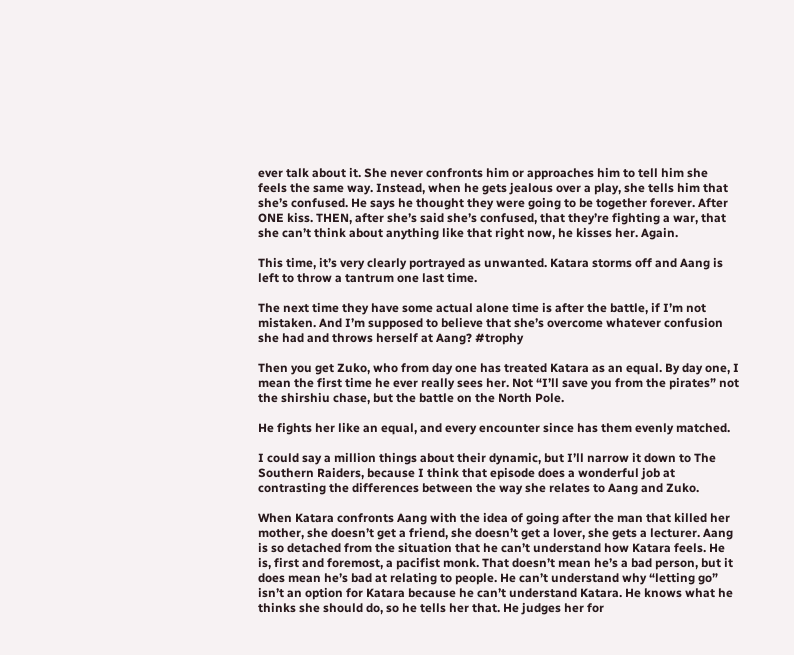ever talk about it. She never confronts him or approaches him to tell him she feels the same way. Instead, when he gets jealous over a play, she tells him that she’s confused. He says he thought they were going to be together forever. After ONE kiss. THEN, after she’s said she’s confused, that they’re fighting a war, that she can’t think about anything like that right now, he kisses her. Again.

This time, it’s very clearly portrayed as unwanted. Katara storms off and Aang is left to throw a tantrum one last time.

The next time they have some actual alone time is after the battle, if I’m not mistaken. And I’m supposed to believe that she’s overcome whatever confusion she had and throws herself at Aang? #trophy

Then you get Zuko, who from day one has treated Katara as an equal. By day one, I mean the first time he ever really sees her. Not “I’ll save you from the pirates” not the shirshiu chase, but the battle on the North Pole.

He fights her like an equal, and every encounter since has them evenly matched.

I could say a million things about their dynamic, but I’ll narrow it down to The Southern Raiders, because I think that episode does a wonderful job at contrasting the differences between the way she relates to Aang and Zuko.

When Katara confronts Aang with the idea of going after the man that killed her mother, she doesn’t get a friend, she doesn’t get a lover, she gets a lecturer. Aang is so detached from the situation that he can’t understand how Katara feels. He is, first and foremost, a pacifist monk. That doesn’t mean he’s a bad person, but it does mean he’s bad at relating to people. He can’t understand why “letting go” isn’t an option for Katara because he can’t understand Katara. He knows what he thinks she should do, so he tells her that. He judges her for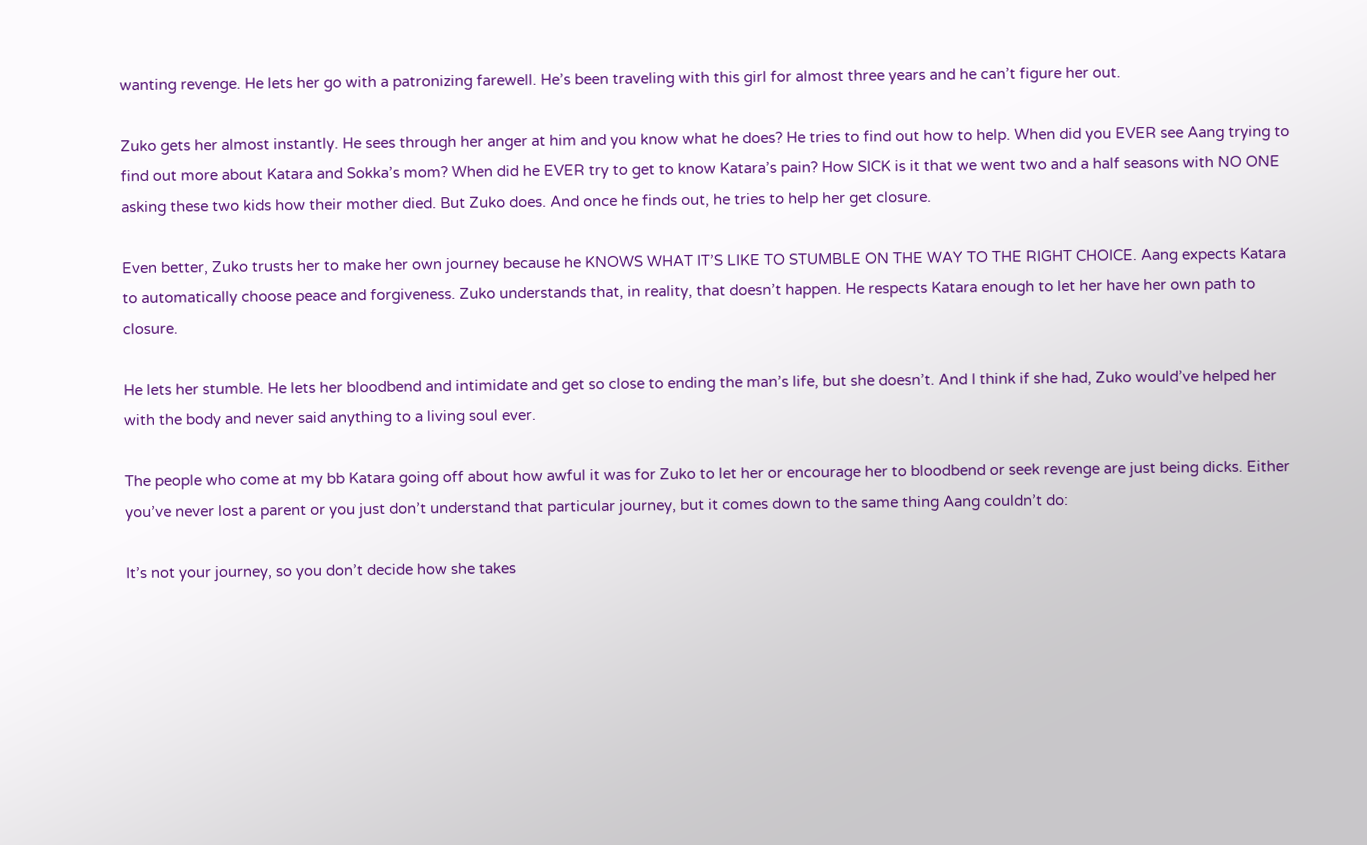wanting revenge. He lets her go with a patronizing farewell. He’s been traveling with this girl for almost three years and he can’t figure her out.

Zuko gets her almost instantly. He sees through her anger at him and you know what he does? He tries to find out how to help. When did you EVER see Aang trying to find out more about Katara and Sokka’s mom? When did he EVER try to get to know Katara’s pain? How SICK is it that we went two and a half seasons with NO ONE asking these two kids how their mother died. But Zuko does. And once he finds out, he tries to help her get closure.

Even better, Zuko trusts her to make her own journey because he KNOWS WHAT IT’S LIKE TO STUMBLE ON THE WAY TO THE RIGHT CHOICE. Aang expects Katara to automatically choose peace and forgiveness. Zuko understands that, in reality, that doesn’t happen. He respects Katara enough to let her have her own path to closure.

He lets her stumble. He lets her bloodbend and intimidate and get so close to ending the man’s life, but she doesn’t. And I think if she had, Zuko would’ve helped her with the body and never said anything to a living soul ever.

The people who come at my bb Katara going off about how awful it was for Zuko to let her or encourage her to bloodbend or seek revenge are just being dicks. Either you’ve never lost a parent or you just don’t understand that particular journey, but it comes down to the same thing Aang couldn’t do:

It’s not your journey, so you don’t decide how she takes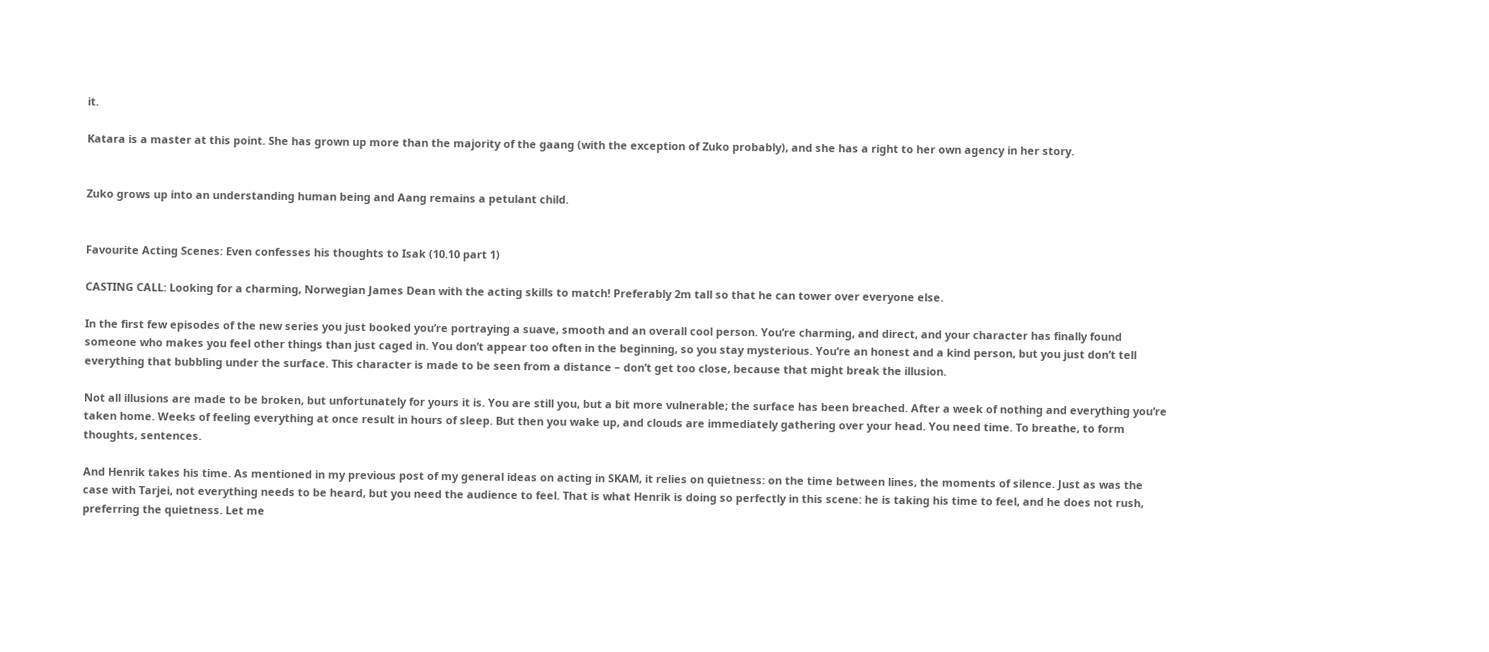it.

Katara is a master at this point. She has grown up more than the majority of the gaang (with the exception of Zuko probably), and she has a right to her own agency in her story.


Zuko grows up into an understanding human being and Aang remains a petulant child.


Favourite Acting Scenes: Even confesses his thoughts to Isak (10.10 part 1)

CASTING CALL: Looking for a charming, Norwegian James Dean with the acting skills to match! Preferably 2m tall so that he can tower over everyone else.

In the first few episodes of the new series you just booked you’re portraying a suave, smooth and an overall cool person. You’re charming, and direct, and your character has finally found someone who makes you feel other things than just caged in. You don’t appear too often in the beginning, so you stay mysterious. You’re an honest and a kind person, but you just don’t tell everything that bubbling under the surface. This character is made to be seen from a distance – don’t get too close, because that might break the illusion.

Not all illusions are made to be broken, but unfortunately for yours it is. You are still you, but a bit more vulnerable; the surface has been breached. After a week of nothing and everything you’re taken home. Weeks of feeling everything at once result in hours of sleep. But then you wake up, and clouds are immediately gathering over your head. You need time. To breathe, to form thoughts, sentences.

And Henrik takes his time. As mentioned in my previous post of my general ideas on acting in SKAM, it relies on quietness: on the time between lines, the moments of silence. Just as was the case with Tarjei, not everything needs to be heard, but you need the audience to feel. That is what Henrik is doing so perfectly in this scene: he is taking his time to feel, and he does not rush, preferring the quietness. Let me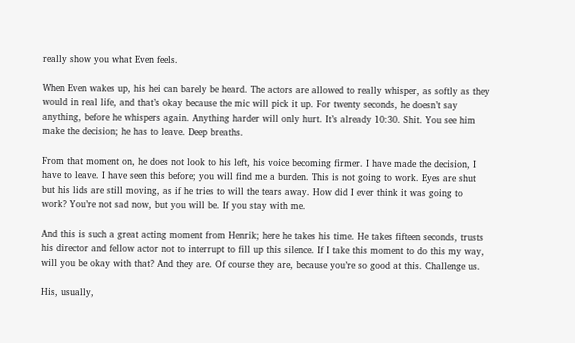really show you what Even feels.

When Even wakes up, his hei can barely be heard. The actors are allowed to really whisper, as softly as they would in real life, and that’s okay because the mic will pick it up. For twenty seconds, he doesn’t say anything, before he whispers again. Anything harder will only hurt. It’s already 10:30. Shit. You see him make the decision; he has to leave. Deep breaths.

From that moment on, he does not look to his left, his voice becoming firmer. I have made the decision, I have to leave. I have seen this before; you will find me a burden. This is not going to work. Eyes are shut but his lids are still moving, as if he tries to will the tears away. How did I ever think it was going to work? You’re not sad now, but you will be. If you stay with me.

And this is such a great acting moment from Henrik; here he takes his time. He takes fifteen seconds, trusts his director and fellow actor not to interrupt to fill up this silence. If I take this moment to do this my way, will you be okay with that? And they are. Of course they are, because you’re so good at this. Challenge us.

His, usually,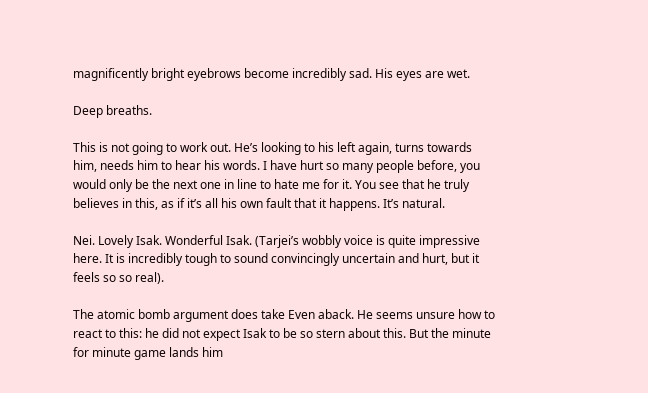magnificently bright eyebrows become incredibly sad. His eyes are wet.

Deep breaths.

This is not going to work out. He’s looking to his left again, turns towards him, needs him to hear his words. I have hurt so many people before, you would only be the next one in line to hate me for it. You see that he truly believes in this, as if it’s all his own fault that it happens. It’s natural.

Nei. Lovely Isak. Wonderful Isak. (Tarjei’s wobbly voice is quite impressive here. It is incredibly tough to sound convincingly uncertain and hurt, but it feels so so real).

The atomic bomb argument does take Even aback. He seems unsure how to react to this: he did not expect Isak to be so stern about this. But the minute for minute game lands him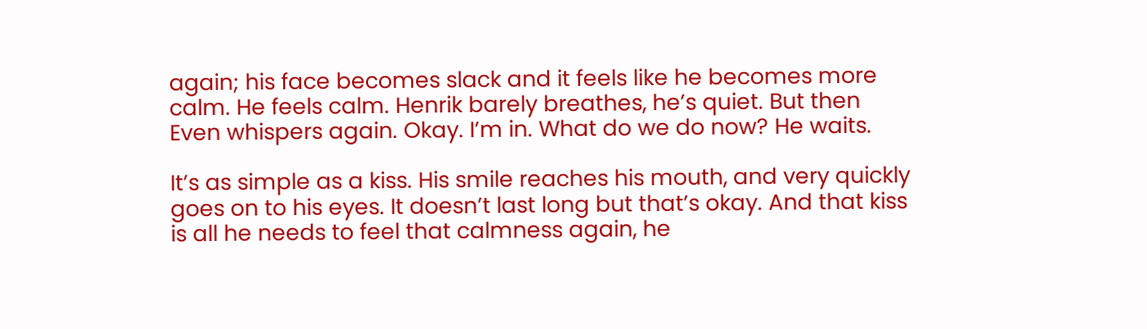again; his face becomes slack and it feels like he becomes more calm. He feels calm. Henrik barely breathes, he’s quiet. But then Even whispers again. Okay. I’m in. What do we do now? He waits.

It’s as simple as a kiss. His smile reaches his mouth, and very quickly goes on to his eyes. It doesn’t last long but that’s okay. And that kiss is all he needs to feel that calmness again, he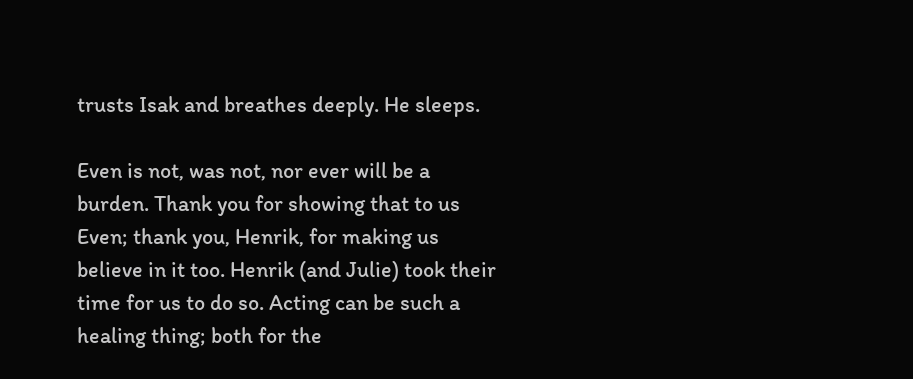trusts Isak and breathes deeply. He sleeps.

Even is not, was not, nor ever will be a burden. Thank you for showing that to us Even; thank you, Henrik, for making us believe in it too. Henrik (and Julie) took their time for us to do so. Acting can be such a healing thing; both for the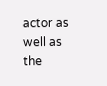actor as well as the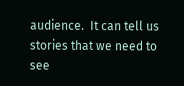audience.  It can tell us stories that we need to see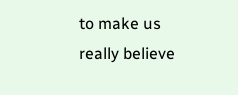to make us really believe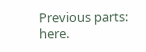Previous parts: here.